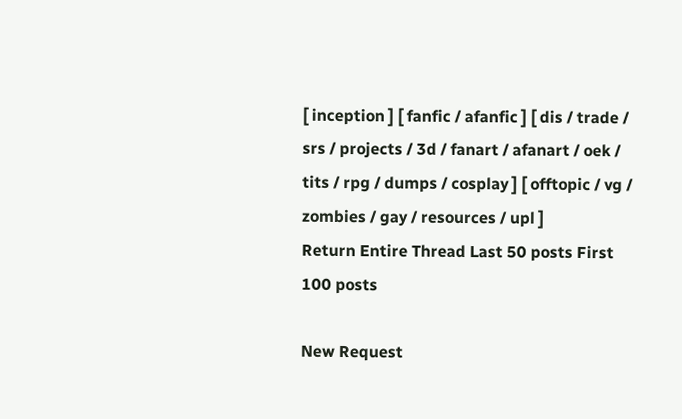[ inception ] [ fanfic / afanfic ] [ dis / trade / srs / projects / 3d / fanart / afanart / oek / tits / rpg / dumps / cosplay ] [ offtopic / vg / zombies / gay / resources / upl ]
Return Entire Thread Last 50 posts First 100 posts

New Request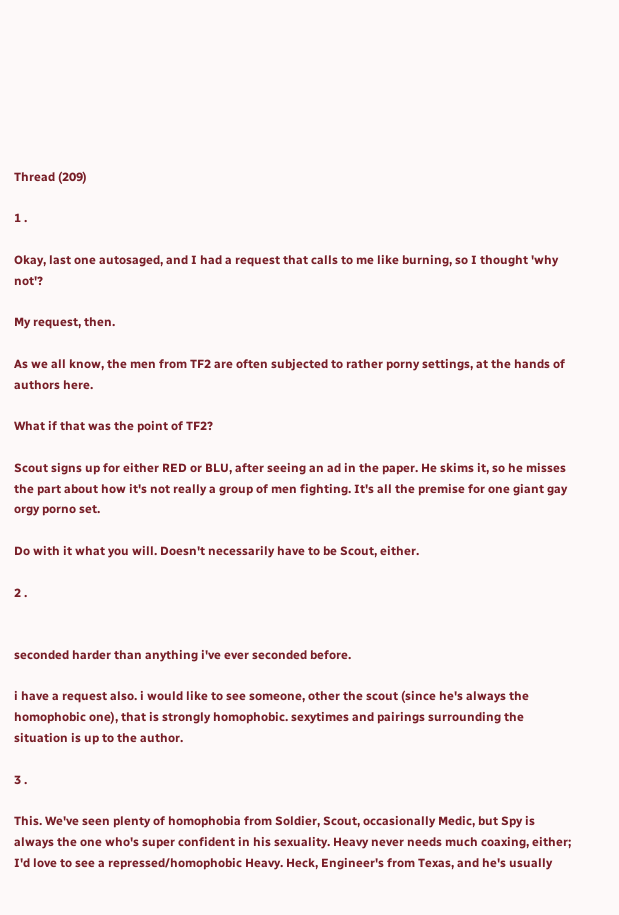Thread (209)

1 .

Okay, last one autosaged, and I had a request that calls to me like burning, so I thought 'why not'?

My request, then.

As we all know, the men from TF2 are often subjected to rather porny settings, at the hands of authors here.

What if that was the point of TF2?

Scout signs up for either RED or BLU, after seeing an ad in the paper. He skims it, so he misses the part about how it's not really a group of men fighting. It's all the premise for one giant gay orgy porno set.

Do with it what you will. Doesn't necessarily have to be Scout, either.

2 .


seconded harder than anything i've ever seconded before.

i have a request also. i would like to see someone, other the scout (since he's always the homophobic one), that is strongly homophobic. sexytimes and pairings surrounding the situation is up to the author.

3 .

This. We've seen plenty of homophobia from Soldier, Scout, occasionally Medic, but Spy is always the one who's super confident in his sexuality. Heavy never needs much coaxing, either; I'd love to see a repressed/homophobic Heavy. Heck, Engineer's from Texas, and he's usually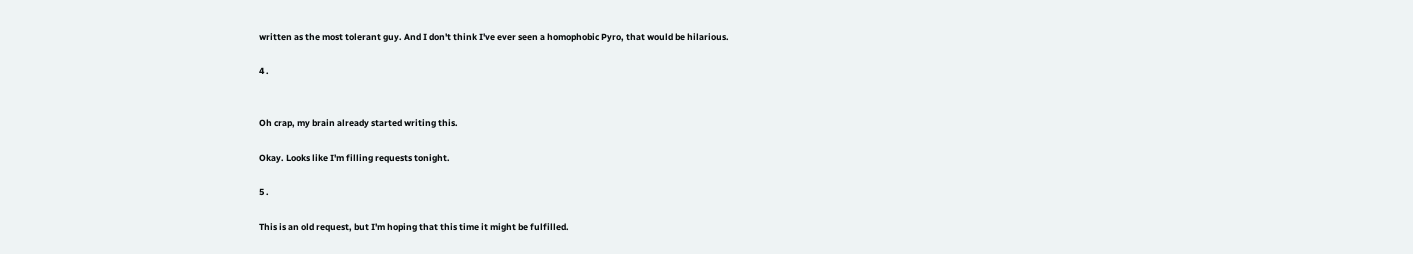written as the most tolerant guy. And I don't think I've ever seen a homophobic Pyro, that would be hilarious.

4 .


Oh crap, my brain already started writing this.

Okay. Looks like I'm filling requests tonight.

5 .

This is an old request, but I'm hoping that this time it might be fulfilled.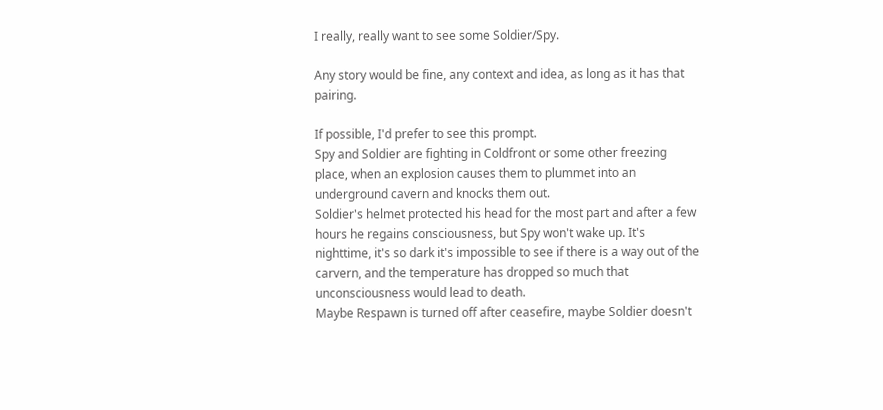I really, really want to see some Soldier/Spy.

Any story would be fine, any context and idea, as long as it has that pairing.

If possible, I'd prefer to see this prompt.
Spy and Soldier are fighting in Coldfront or some other freezing place, when an explosion causes them to plummet into an underground cavern and knocks them out.
Soldier's helmet protected his head for the most part and after a few hours he regains consciousness, but Spy won't wake up. It's nighttime, it's so dark it's impossible to see if there is a way out of the carvern, and the temperature has dropped so much that unconsciousness would lead to death.
Maybe Respawn is turned off after ceasefire, maybe Soldier doesn't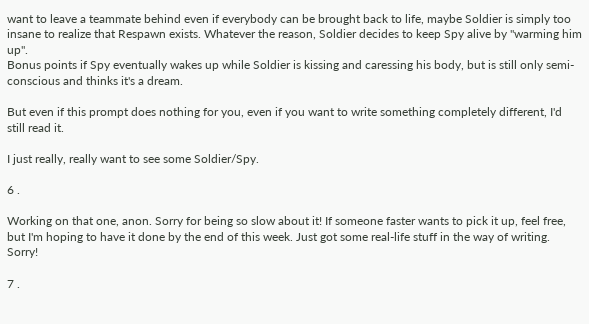want to leave a teammate behind even if everybody can be brought back to life, maybe Soldier is simply too insane to realize that Respawn exists. Whatever the reason, Soldier decides to keep Spy alive by "warming him up".
Bonus points if Spy eventually wakes up while Soldier is kissing and caressing his body, but is still only semi-conscious and thinks it's a dream.

But even if this prompt does nothing for you, even if you want to write something completely different, I'd still read it.

I just really, really want to see some Soldier/Spy.

6 .

Working on that one, anon. Sorry for being so slow about it! If someone faster wants to pick it up, feel free, but I'm hoping to have it done by the end of this week. Just got some real-life stuff in the way of writing. Sorry!

7 .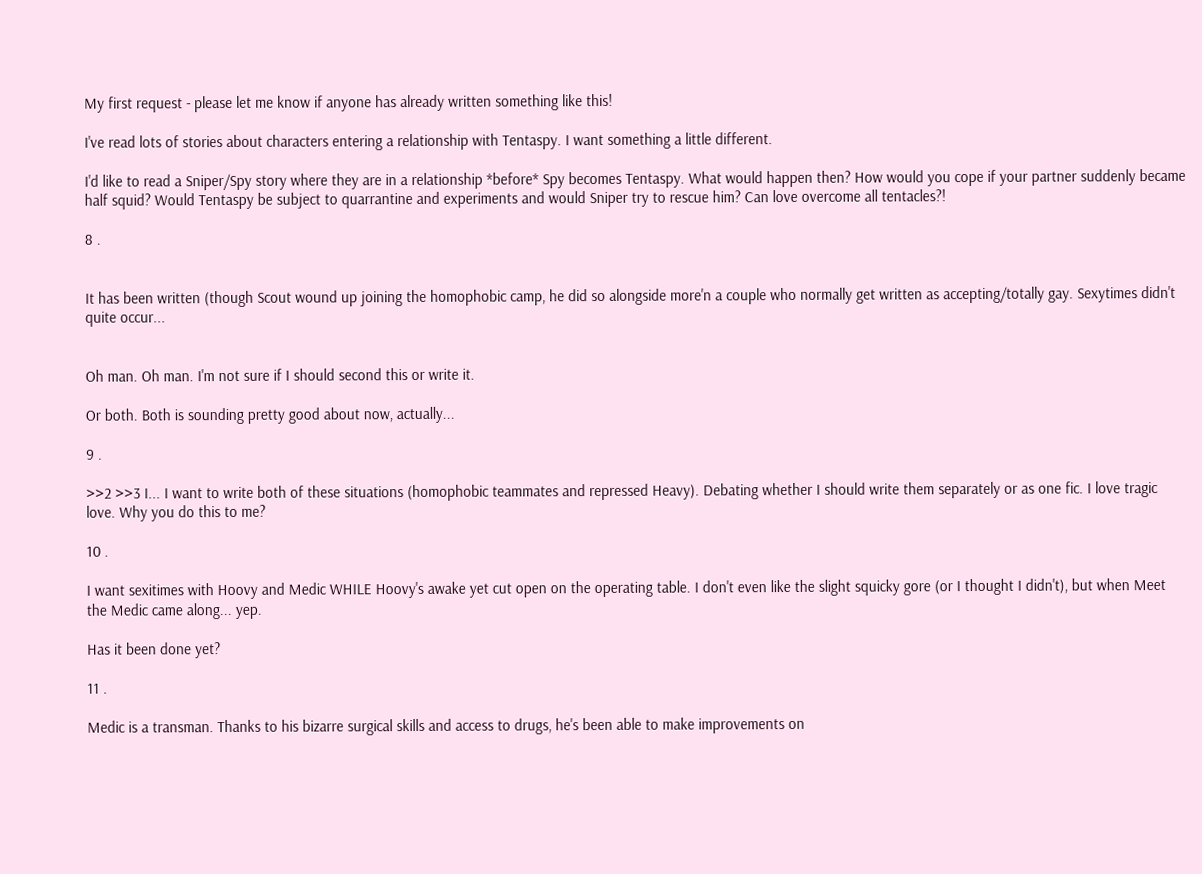My first request - please let me know if anyone has already written something like this!

I've read lots of stories about characters entering a relationship with Tentaspy. I want something a little different.

I'd like to read a Sniper/Spy story where they are in a relationship *before* Spy becomes Tentaspy. What would happen then? How would you cope if your partner suddenly became half squid? Would Tentaspy be subject to quarrantine and experiments and would Sniper try to rescue him? Can love overcome all tentacles?!

8 .


It has been written (though Scout wound up joining the homophobic camp, he did so alongside more'n a couple who normally get written as accepting/totally gay. Sexytimes didn't quite occur...


Oh man. Oh man. I'm not sure if I should second this or write it.

Or both. Both is sounding pretty good about now, actually...

9 .

>>2 >>3 I... I want to write both of these situations (homophobic teammates and repressed Heavy). Debating whether I should write them separately or as one fic. I love tragic love. Why you do this to me?

10 .

I want sexitimes with Hoovy and Medic WHILE Hoovy's awake yet cut open on the operating table. I don't even like the slight squicky gore (or I thought I didn't), but when Meet the Medic came along... yep.

Has it been done yet?

11 .

Medic is a transman. Thanks to his bizarre surgical skills and access to drugs, he's been able to make improvements on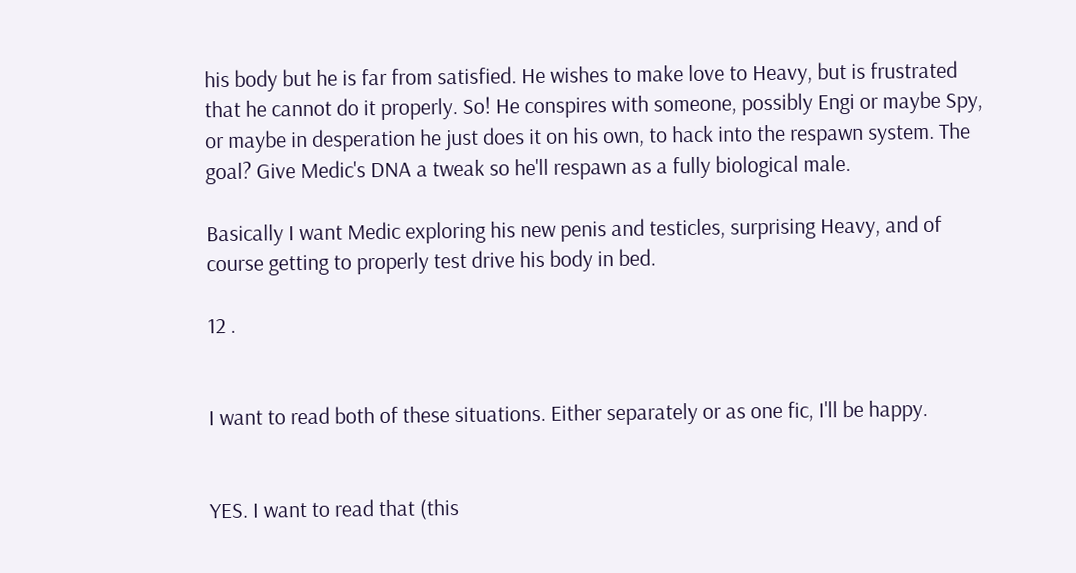his body but he is far from satisfied. He wishes to make love to Heavy, but is frustrated that he cannot do it properly. So! He conspires with someone, possibly Engi or maybe Spy, or maybe in desperation he just does it on his own, to hack into the respawn system. The goal? Give Medic's DNA a tweak so he'll respawn as a fully biological male.

Basically I want Medic exploring his new penis and testicles, surprising Heavy, and of course getting to properly test drive his body in bed.

12 .


I want to read both of these situations. Either separately or as one fic, I'll be happy.


YES. I want to read that (this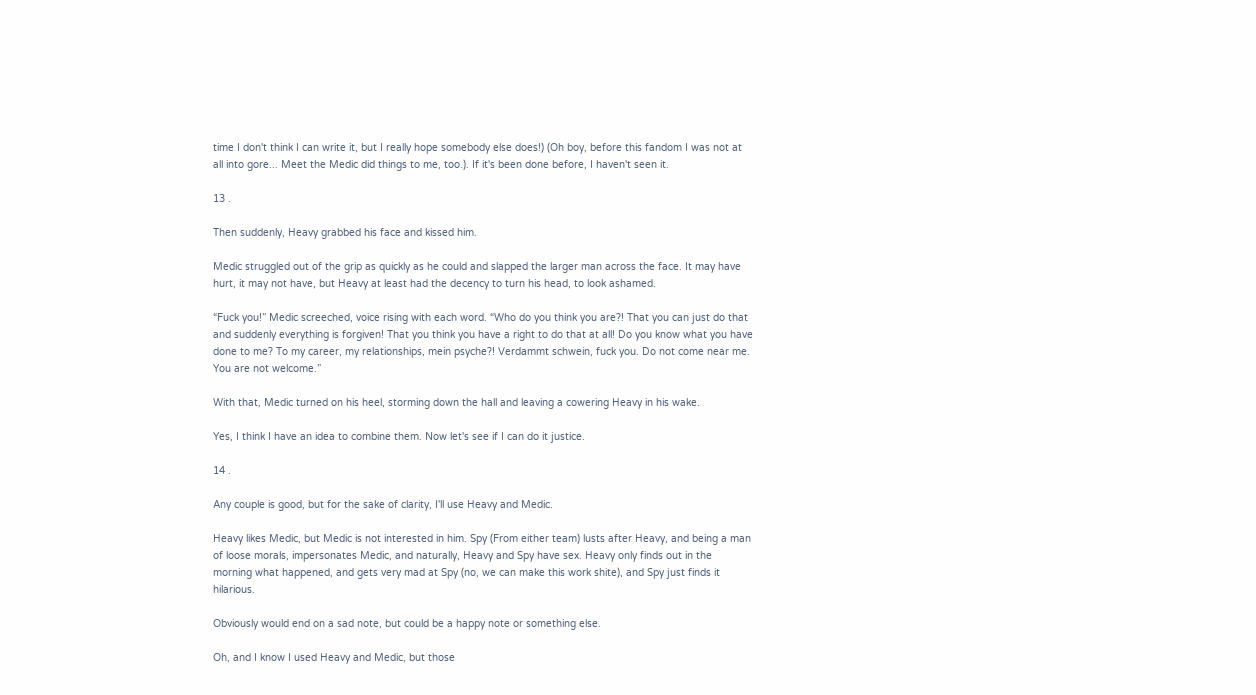time I don't think I can write it, but I really hope somebody else does!) (Oh boy, before this fandom I was not at all into gore... Meet the Medic did things to me, too.). If it's been done before, I haven't seen it.

13 .

Then suddenly, Heavy grabbed his face and kissed him.

Medic struggled out of the grip as quickly as he could and slapped the larger man across the face. It may have hurt, it may not have, but Heavy at least had the decency to turn his head, to look ashamed.

“Fuck you!” Medic screeched, voice rising with each word. “Who do you think you are?! That you can just do that and suddenly everything is forgiven! That you think you have a right to do that at all! Do you know what you have done to me? To my career, my relationships, mein psyche?! Verdammt schwein, fuck you. Do not come near me. You are not welcome.”

With that, Medic turned on his heel, storming down the hall and leaving a cowering Heavy in his wake.

Yes, I think I have an idea to combine them. Now let's see if I can do it justice.

14 .

Any couple is good, but for the sake of clarity, I'll use Heavy and Medic.

Heavy likes Medic, but Medic is not interested in him. Spy (From either team) lusts after Heavy, and being a man of loose morals, impersonates Medic, and naturally, Heavy and Spy have sex. Heavy only finds out in the morning what happened, and gets very mad at Spy (no, we can make this work shite), and Spy just finds it hilarious.

Obviously would end on a sad note, but could be a happy note or something else.

Oh, and I know I used Heavy and Medic, but those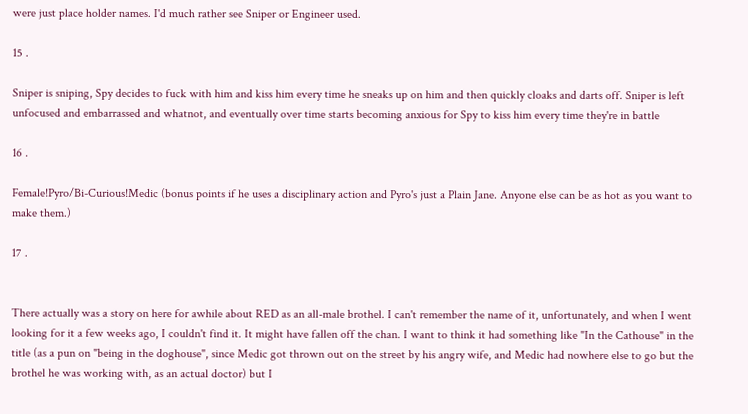were just place holder names. I'd much rather see Sniper or Engineer used.

15 .

Sniper is sniping, Spy decides to fuck with him and kiss him every time he sneaks up on him and then quickly cloaks and darts off. Sniper is left unfocused and embarrassed and whatnot, and eventually over time starts becoming anxious for Spy to kiss him every time they're in battle

16 .

Female!Pyro/Bi-Curious!Medic (bonus points if he uses a disciplinary action and Pyro's just a Plain Jane. Anyone else can be as hot as you want to make them.)

17 .


There actually was a story on here for awhile about RED as an all-male brothel. I can't remember the name of it, unfortunately, and when I went looking for it a few weeks ago, I couldn't find it. It might have fallen off the chan. I want to think it had something like "In the Cathouse" in the title (as a pun on "being in the doghouse", since Medic got thrown out on the street by his angry wife, and Medic had nowhere else to go but the brothel he was working with, as an actual doctor) but I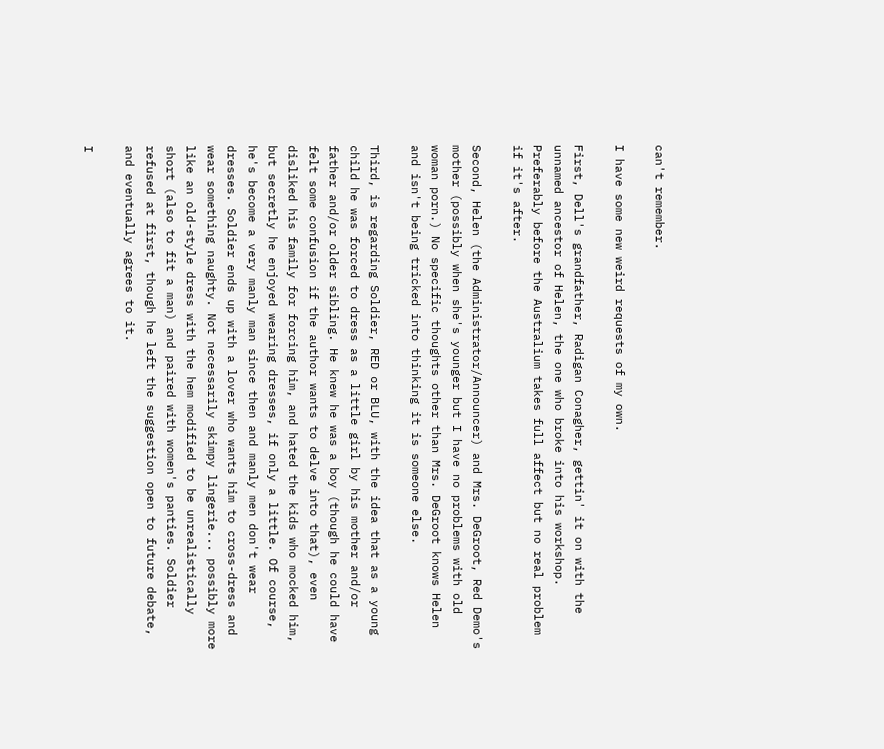can't remember.

I have some new weird requests of my own.

First, Dell's grandfather, Radigan Conagher, gettin' it on with the unnamed ancestor of Helen, the one who broke into his workshop. Preferably before the Australium takes full affect but no real problem if it's after.

Second, Helen (the Administrator/Announcer) and Mrs. DeGroot, Red Demo's mother (possibly when she's younger but I have no problems with old woman porn.) No specific thoughts other than Mrs. DeGroot knows Helen and isn't being tricked into thinking it is someone else.

Third, is regarding Soldier, RED or BLU, with the idea that as a young child he was forced to dress as a little girl by his mother and/or father and/or older sibling. He knew he was a boy (though he could have felt some confusion if the author wants to delve into that), even disliked his family for forcing him, and hated the kids who mocked him, but secretly he enjoyed wearing dresses, if only a little. Of course, he's become a very manly man since then and manly men don't wear dresses. Soldier ends up with a lover who wants him to cross-dress and wear something naughty. Not necessarily skimpy lingerie... possibly more like an old-style dress with the hem modified to be unrealistically short (also to fit a man) and paired with women's panties. Soldier refused at first, though he left the suggestion open to future debate, and eventually agrees to it.

I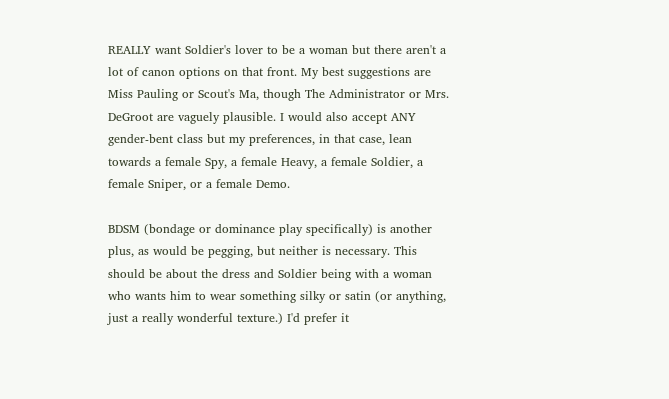REALLY want Soldier's lover to be a woman but there aren't a lot of canon options on that front. My best suggestions are Miss Pauling or Scout's Ma, though The Administrator or Mrs. DeGroot are vaguely plausible. I would also accept ANY gender-bent class but my preferences, in that case, lean towards a female Spy, a female Heavy, a female Soldier, a female Sniper, or a female Demo.

BDSM (bondage or dominance play specifically) is another plus, as would be pegging, but neither is necessary. This should be about the dress and Soldier being with a woman who wants him to wear something silky or satin (or anything, just a really wonderful texture.) I'd prefer it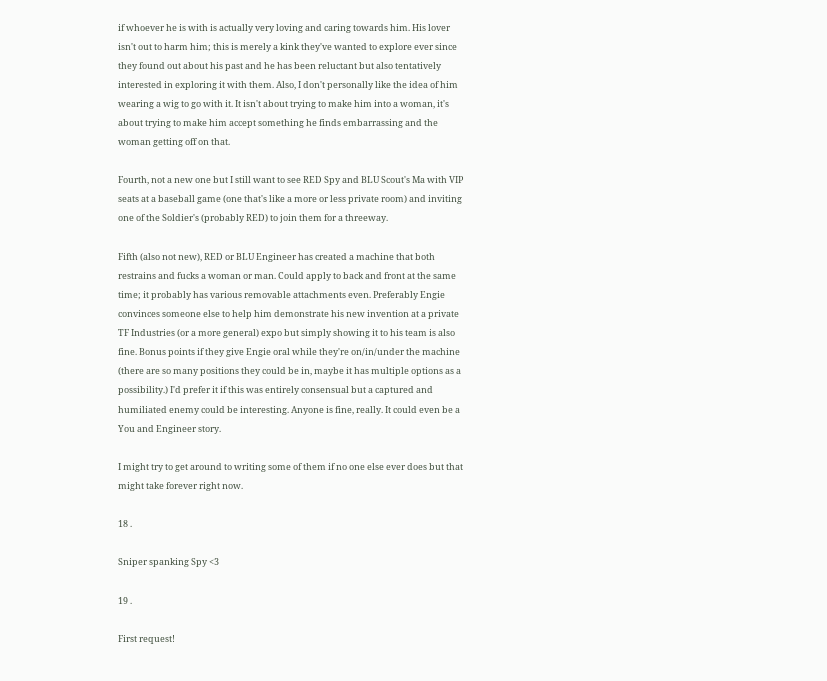if whoever he is with is actually very loving and caring towards him. His lover isn't out to harm him; this is merely a kink they've wanted to explore ever since they found out about his past and he has been reluctant but also tentatively interested in exploring it with them. Also, I don't personally like the idea of him wearing a wig to go with it. It isn't about trying to make him into a woman, it's about trying to make him accept something he finds embarrassing and the woman getting off on that.

Fourth, not a new one but I still want to see RED Spy and BLU Scout's Ma with VIP seats at a baseball game (one that's like a more or less private room) and inviting one of the Soldier's (probably RED) to join them for a threeway.

Fifth (also not new), RED or BLU Engineer has created a machine that both restrains and fucks a woman or man. Could apply to back and front at the same time; it probably has various removable attachments even. Preferably Engie convinces someone else to help him demonstrate his new invention at a private TF Industries (or a more general) expo but simply showing it to his team is also fine. Bonus points if they give Engie oral while they're on/in/under the machine (there are so many positions they could be in, maybe it has multiple options as a possibility.) I'd prefer it if this was entirely consensual but a captured and humiliated enemy could be interesting. Anyone is fine, really. It could even be a You and Engineer story.

I might try to get around to writing some of them if no one else ever does but that might take forever right now.

18 .

Sniper spanking Spy <3

19 .

First request!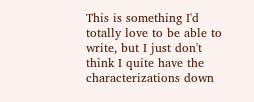This is something I'd totally love to be able to write, but I just don't think I quite have the characterizations down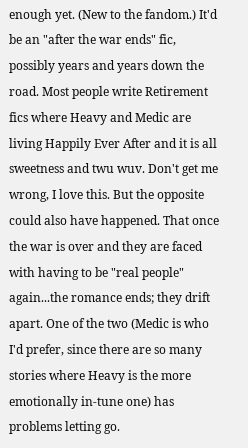enough yet. (New to the fandom.) It'd be an "after the war ends" fic, possibly years and years down the road. Most people write Retirement fics where Heavy and Medic are living Happily Ever After and it is all sweetness and twu wuv. Don't get me wrong, I love this. But the opposite could also have happened. That once the war is over and they are faced with having to be "real people" again...the romance ends; they drift apart. One of the two (Medic is who I'd prefer, since there are so many stories where Heavy is the more emotionally in-tune one) has problems letting go.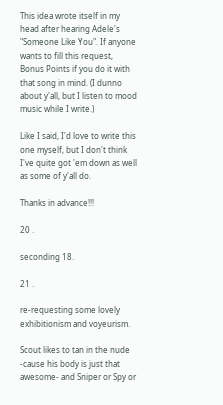This idea wrote itself in my head after hearing Adele's "Someone Like You". If anyone wants to fill this request, Bonus Points if you do it with that song in mind. (I dunno about y'all, but I listen to mood music while I write.)

Like I said, I'd love to write this one myself, but I don't think I've quite got 'em down as well as some of y'all do.

Thanks in advance!!!

20 .

seconding 18.

21 .

re-requesting some lovely exhibitionism and voyeurism.

Scout likes to tan in the nude -cause his body is just that awesome- and Sniper or Spy or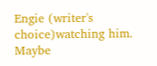Engie (writer's choice)watching him. Maybe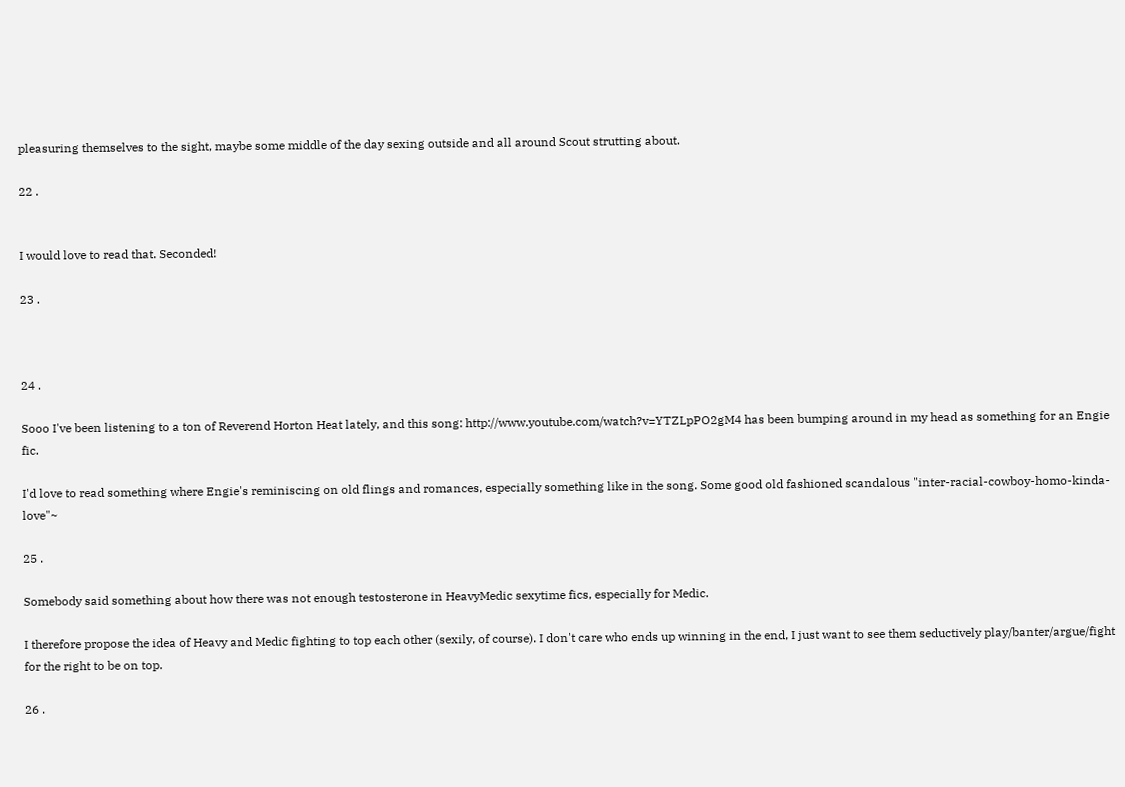pleasuring themselves to the sight, maybe some middle of the day sexing outside and all around Scout strutting about.

22 .


I would love to read that. Seconded!

23 .



24 .

Sooo I've been listening to a ton of Reverend Horton Heat lately, and this song: http://www.youtube.com/watch?v=YTZLpPO2gM4 has been bumping around in my head as something for an Engie fic.

I'd love to read something where Engie's reminiscing on old flings and romances, especially something like in the song. Some good old fashioned scandalous "inter-racial-cowboy-homo-kinda-love"~

25 .

Somebody said something about how there was not enough testosterone in HeavyMedic sexytime fics, especially for Medic.

I therefore propose the idea of Heavy and Medic fighting to top each other (sexily, of course). I don't care who ends up winning in the end, I just want to see them seductively play/banter/argue/fight for the right to be on top.

26 .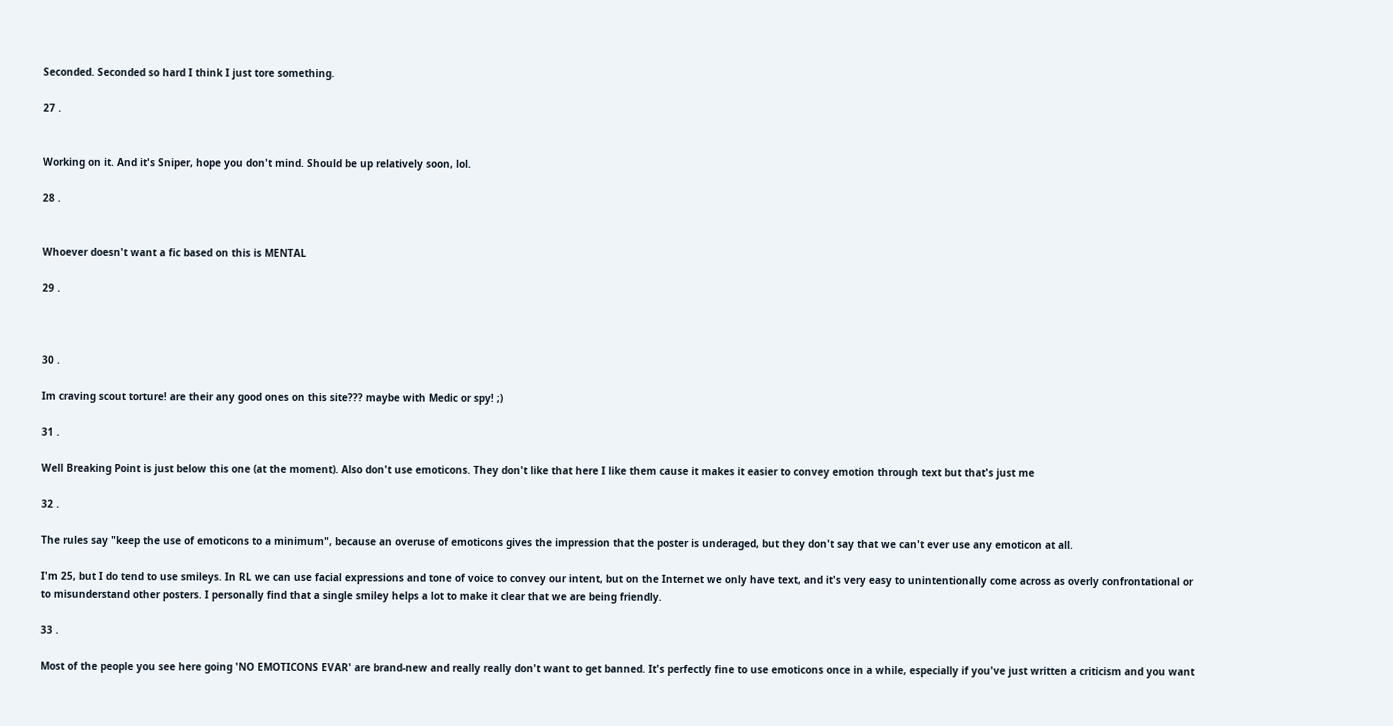Seconded. Seconded so hard I think I just tore something.

27 .


Working on it. And it's Sniper, hope you don't mind. Should be up relatively soon, lol.

28 .


Whoever doesn't want a fic based on this is MENTAL

29 .



30 .

Im craving scout torture! are their any good ones on this site??? maybe with Medic or spy! ;)

31 .

Well Breaking Point is just below this one (at the moment). Also don't use emoticons. They don't like that here I like them cause it makes it easier to convey emotion through text but that's just me

32 .

The rules say "keep the use of emoticons to a minimum", because an overuse of emoticons gives the impression that the poster is underaged, but they don't say that we can't ever use any emoticon at all.

I'm 25, but I do tend to use smileys. In RL we can use facial expressions and tone of voice to convey our intent, but on the Internet we only have text, and it's very easy to unintentionally come across as overly confrontational or to misunderstand other posters. I personally find that a single smiley helps a lot to make it clear that we are being friendly.

33 .

Most of the people you see here going 'NO EMOTICONS EVAR' are brand-new and really really don't want to get banned. It's perfectly fine to use emoticons once in a while, especially if you've just written a criticism and you want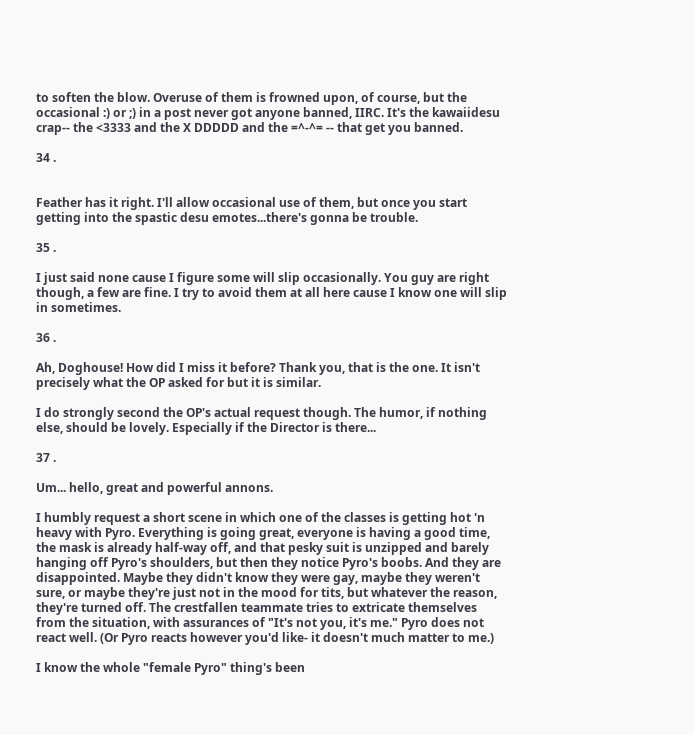to soften the blow. Overuse of them is frowned upon, of course, but the occasional :) or ;) in a post never got anyone banned, IIRC. It's the kawaiidesu crap-- the <3333 and the X DDDDD and the =^-^= -- that get you banned.

34 .


Feather has it right. I'll allow occasional use of them, but once you start getting into the spastic desu emotes...there's gonna be trouble.

35 .

I just said none cause I figure some will slip occasionally. You guy are right though, a few are fine. I try to avoid them at all here cause I know one will slip in sometimes.

36 .

Ah, Doghouse! How did I miss it before? Thank you, that is the one. It isn't precisely what the OP asked for but it is similar.

I do strongly second the OP's actual request though. The humor, if nothing else, should be lovely. Especially if the Director is there...

37 .

Um... hello, great and powerful annons.

I humbly request a short scene in which one of the classes is getting hot 'n heavy with Pyro. Everything is going great, everyone is having a good time, the mask is already half-way off, and that pesky suit is unzipped and barely hanging off Pyro's shoulders, but then they notice Pyro's boobs. And they are disappointed. Maybe they didn't know they were gay, maybe they weren't sure, or maybe they're just not in the mood for tits, but whatever the reason, they're turned off. The crestfallen teammate tries to extricate themselves from the situation, with assurances of "It's not you, it's me." Pyro does not react well. (Or Pyro reacts however you'd like- it doesn't much matter to me.)

I know the whole "female Pyro" thing's been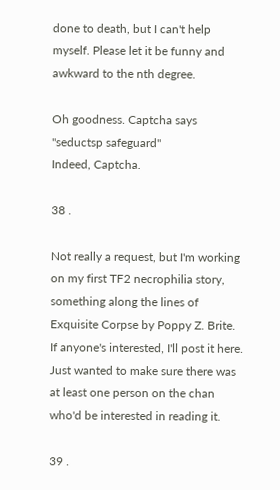done to death, but I can't help myself. Please let it be funny and awkward to the nth degree.

Oh goodness. Captcha says "seductsp safeguard"
Indeed, Captcha.

38 .

Not really a request, but I'm working on my first TF2 necrophilia story, something along the lines of Exquisite Corpse by Poppy Z. Brite. If anyone's interested, I'll post it here. Just wanted to make sure there was at least one person on the chan who'd be interested in reading it.

39 .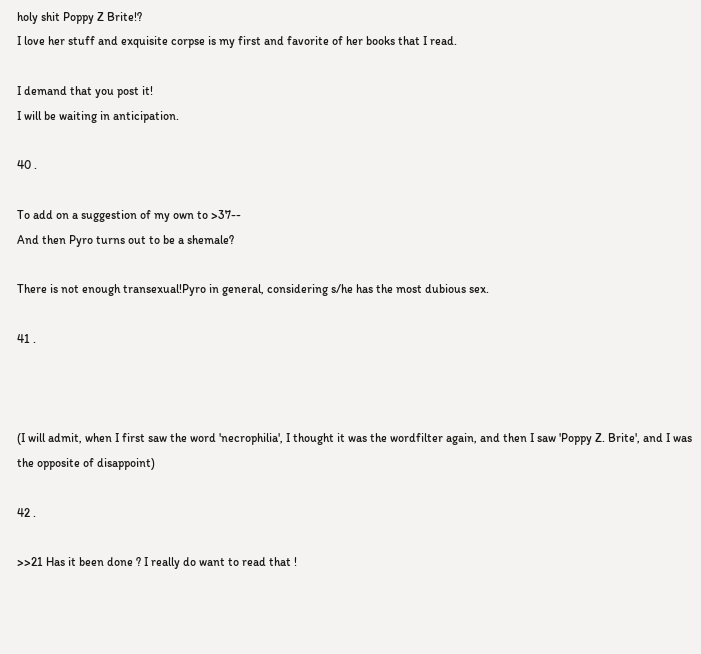holy shit Poppy Z Brite!?
I love her stuff and exquisite corpse is my first and favorite of her books that I read.

I demand that you post it!
I will be waiting in anticipation.

40 .

To add on a suggestion of my own to >37--
And then Pyro turns out to be a shemale?

There is not enough transexual!Pyro in general, considering s/he has the most dubious sex.

41 .



(I will admit, when I first saw the word 'necrophilia', I thought it was the wordfilter again, and then I saw 'Poppy Z. Brite', and I was the opposite of disappoint)

42 .

>>21 Has it been done ? I really do want to read that !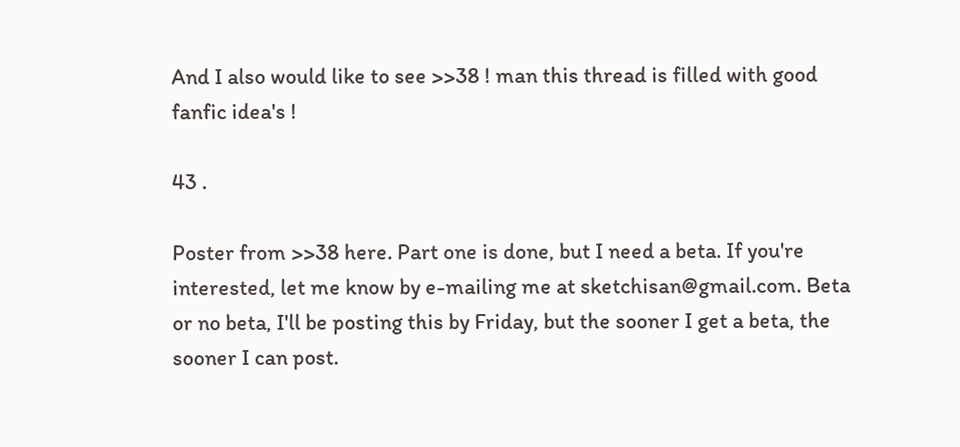And I also would like to see >>38 ! man this thread is filled with good fanfic idea's !

43 .

Poster from >>38 here. Part one is done, but I need a beta. If you're interested, let me know by e-mailing me at sketchisan@gmail.com. Beta or no beta, I'll be posting this by Friday, but the sooner I get a beta, the sooner I can post.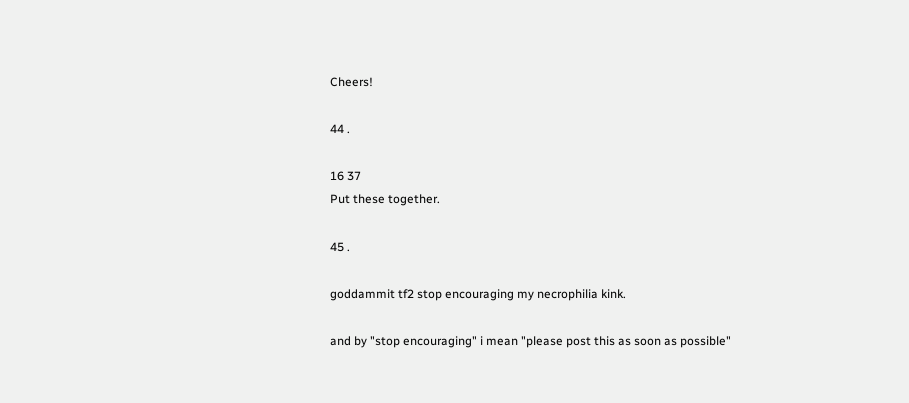Cheers!

44 .

16 37
Put these together.

45 .

goddammit tf2 stop encouraging my necrophilia kink.

and by "stop encouraging" i mean "please post this as soon as possible"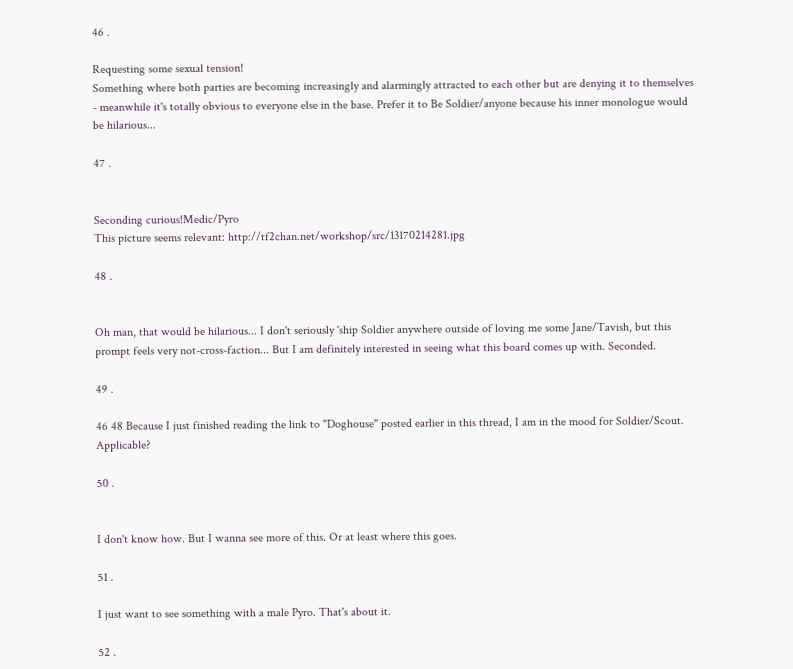46 .

Requesting some sexual tension!
Something where both parties are becoming increasingly and alarmingly attracted to each other but are denying it to themselves - meanwhile it's totally obvious to everyone else in the base. Prefer it to Be Soldier/anyone because his inner monologue would be hilarious...

47 .


Seconding curious!Medic/Pyro
This picture seems relevant: http://tf2chan.net/workshop/src/13170214281.jpg

48 .


Oh man, that would be hilarious... I don't seriously 'ship Soldier anywhere outside of loving me some Jane/Tavish, but this prompt feels very not-cross-faction... But I am definitely interested in seeing what this board comes up with. Seconded.

49 .

46 48 Because I just finished reading the link to "Doghouse" posted earlier in this thread, I am in the mood for Soldier/Scout. Applicable?

50 .


I don't know how. But I wanna see more of this. Or at least where this goes.

51 .

I just want to see something with a male Pyro. That's about it.

52 .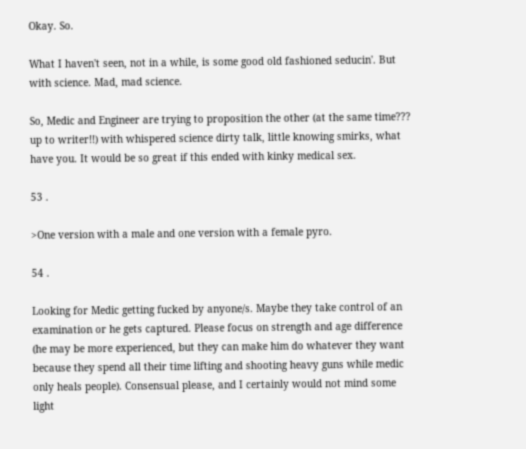Okay. So.

What I haven't seen, not in a while, is some good old fashioned seducin'. But with science. Mad, mad science.

So, Medic and Engineer are trying to proposition the other (at the same time??? up to writer!!) with whispered science dirty talk, little knowing smirks, what have you. It would be so great if this ended with kinky medical sex.

53 .

>One version with a male and one version with a female pyro.

54 .

Looking for Medic getting fucked by anyone/s. Maybe they take control of an examination or he gets captured. Please focus on strength and age difference (he may be more experienced, but they can make him do whatever they want because they spend all their time lifting and shooting heavy guns while medic only heals people). Consensual please, and I certainly would not mind some light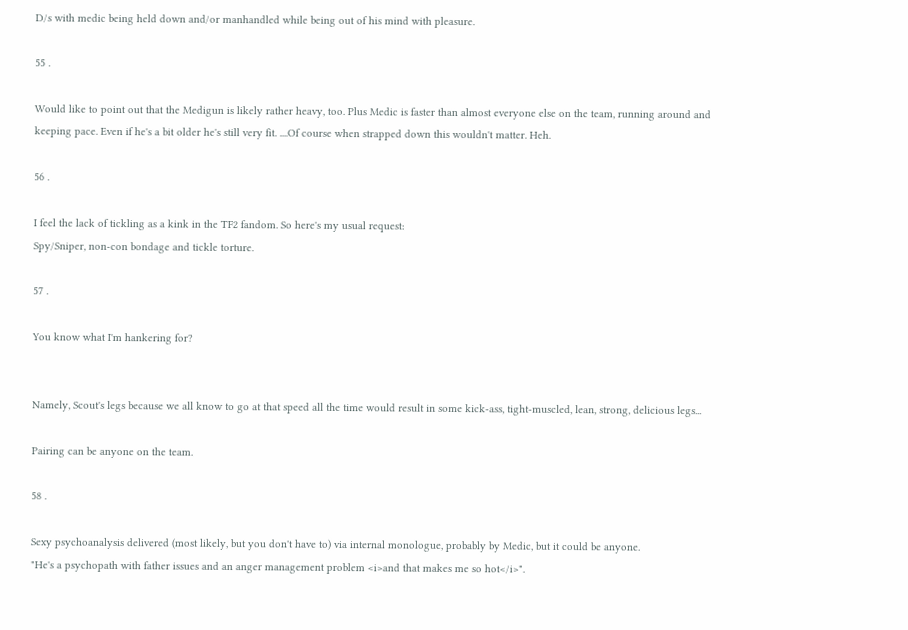D/s with medic being held down and/or manhandled while being out of his mind with pleasure.

55 .

Would like to point out that the Medigun is likely rather heavy, too. Plus Medic is faster than almost everyone else on the team, running around and keeping pace. Even if he's a bit older he's still very fit. ....Of course when strapped down this wouldn't matter. Heh.

56 .

I feel the lack of tickling as a kink in the TF2 fandom. So here's my usual request:
Spy/Sniper, non-con bondage and tickle torture.

57 .

You know what I'm hankering for?


Namely, Scout's legs because we all know to go at that speed all the time would result in some kick-ass, tight-muscled, lean, strong, delicious legs...

Pairing can be anyone on the team.

58 .

Sexy psychoanalysis delivered (most likely, but you don't have to) via internal monologue, probably by Medic, but it could be anyone.
"He's a psychopath with father issues and an anger management problem <i>and that makes me so hot</i>".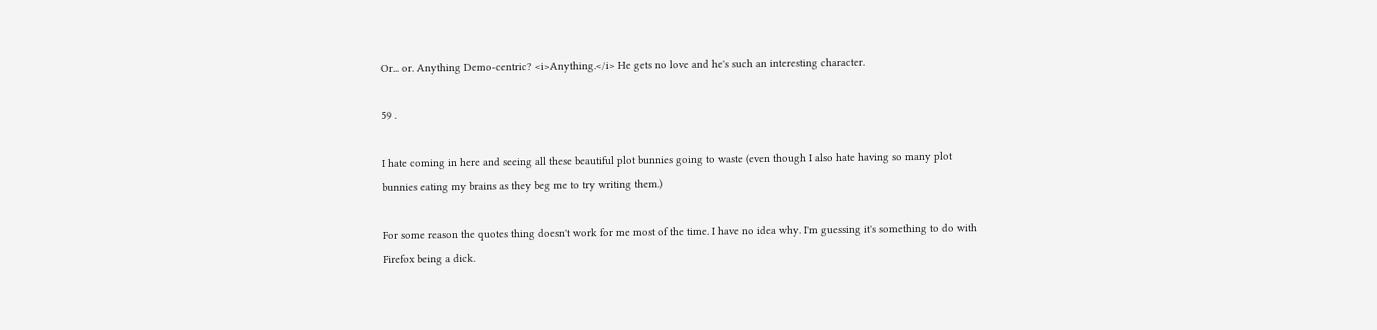Or... or. Anything Demo-centric? <i>Anything.</i> He gets no love and he's such an interesting character.

59 .

I hate coming in here and seeing all these beautiful plot bunnies going to waste (even though I also hate having so many plot bunnies eating my brains as they beg me to try writing them.)

For some reason the quotes thing doesn't work for me most of the time. I have no idea why. I'm guessing it's something to do with Firefox being a dick.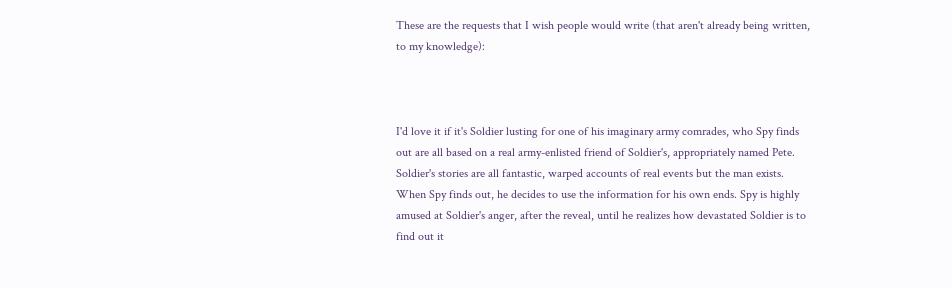These are the requests that I wish people would write (that aren't already being written, to my knowledge):



I'd love it if it's Soldier lusting for one of his imaginary army comrades, who Spy finds out are all based on a real army-enlisted friend of Soldier's, appropriately named Pete. Soldier's stories are all fantastic, warped accounts of real events but the man exists. When Spy finds out, he decides to use the information for his own ends. Spy is highly amused at Soldier's anger, after the reveal, until he realizes how devastated Soldier is to find out it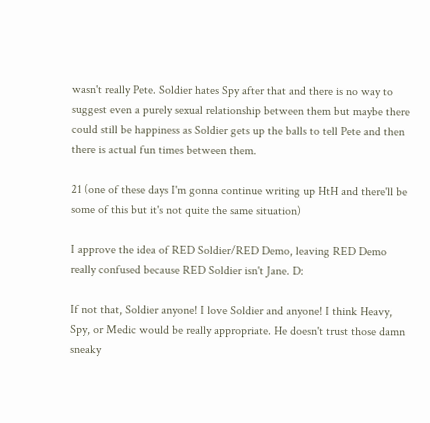wasn't really Pete. Soldier hates Spy after that and there is no way to suggest even a purely sexual relationship between them but maybe there could still be happiness as Soldier gets up the balls to tell Pete and then there is actual fun times between them.

21 (one of these days I'm gonna continue writing up HtH and there'll be some of this but it's not quite the same situation)

I approve the idea of RED Soldier/RED Demo, leaving RED Demo really confused because RED Soldier isn't Jane. D:

If not that, Soldier anyone! I love Soldier and anyone! I think Heavy, Spy, or Medic would be really appropriate. He doesn't trust those damn sneaky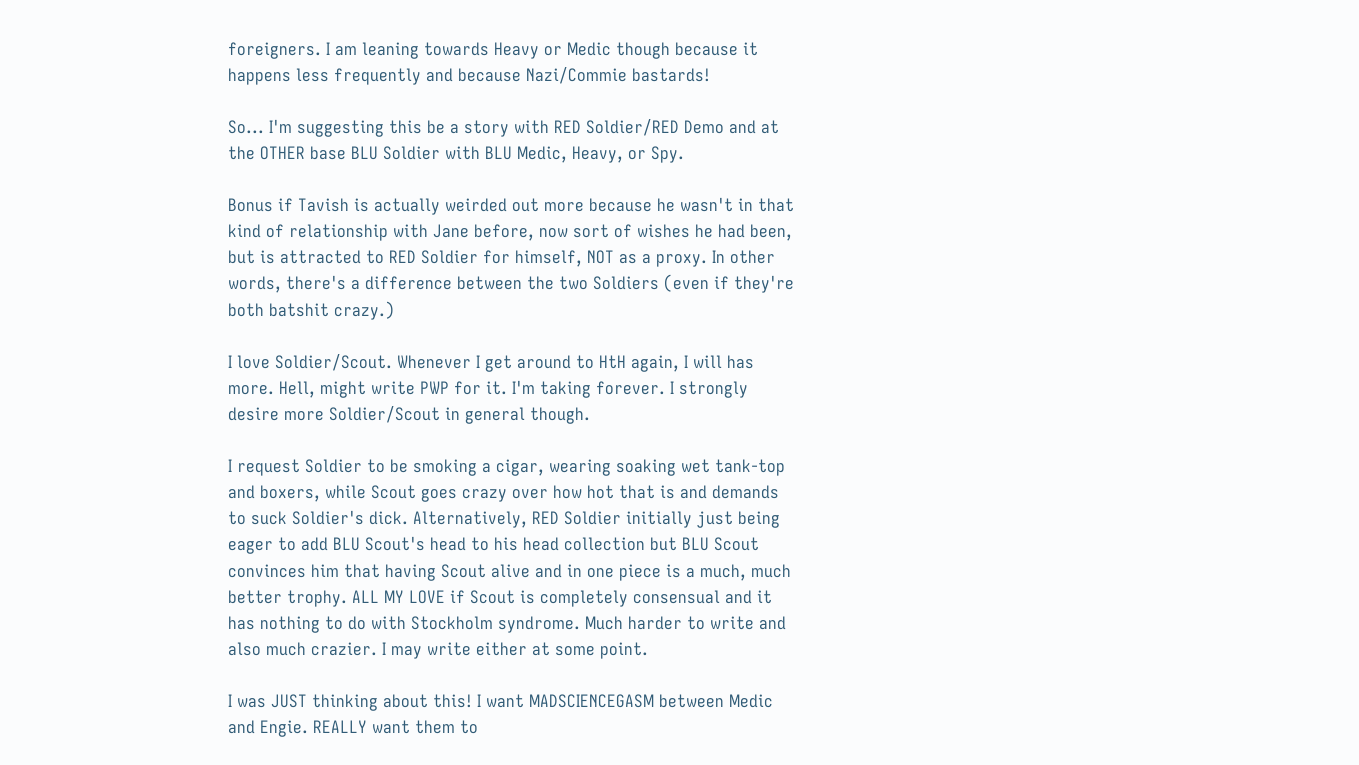foreigners. I am leaning towards Heavy or Medic though because it happens less frequently and because Nazi/Commie bastards!

So... I'm suggesting this be a story with RED Soldier/RED Demo and at the OTHER base BLU Soldier with BLU Medic, Heavy, or Spy.

Bonus if Tavish is actually weirded out more because he wasn't in that kind of relationship with Jane before, now sort of wishes he had been, but is attracted to RED Soldier for himself, NOT as a proxy. In other words, there's a difference between the two Soldiers (even if they're both batshit crazy.)

I love Soldier/Scout. Whenever I get around to HtH again, I will has more. Hell, might write PWP for it. I'm taking forever. I strongly desire more Soldier/Scout in general though.

I request Soldier to be smoking a cigar, wearing soaking wet tank-top and boxers, while Scout goes crazy over how hot that is and demands to suck Soldier's dick. Alternatively, RED Soldier initially just being eager to add BLU Scout's head to his head collection but BLU Scout convinces him that having Scout alive and in one piece is a much, much better trophy. ALL MY LOVE if Scout is completely consensual and it has nothing to do with Stockholm syndrome. Much harder to write and also much crazier. I may write either at some point.

I was JUST thinking about this! I want MADSCIENCEGASM between Medic and Engie. REALLY want them to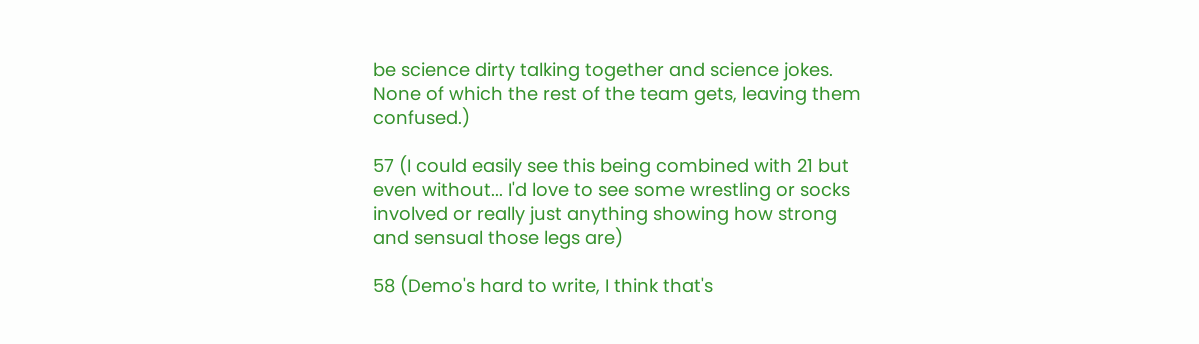be science dirty talking together and science jokes. None of which the rest of the team gets, leaving them confused.)

57 (I could easily see this being combined with 21 but even without... I'd love to see some wrestling or socks involved or really just anything showing how strong and sensual those legs are)

58 (Demo's hard to write, I think that's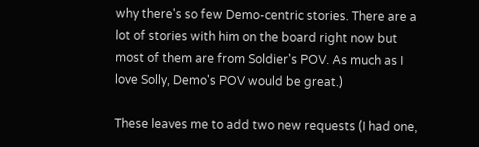why there's so few Demo-centric stories. There are a lot of stories with him on the board right now but most of them are from Soldier's POV. As much as I love Solly, Demo's POV would be great.)

These leaves me to add two new requests (I had one,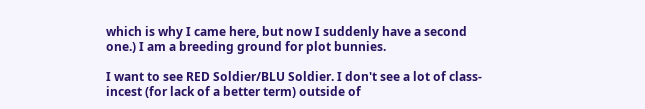which is why I came here, but now I suddenly have a second one.) I am a breeding ground for plot bunnies.

I want to see RED Soldier/BLU Soldier. I don't see a lot of class-incest (for lack of a better term) outside of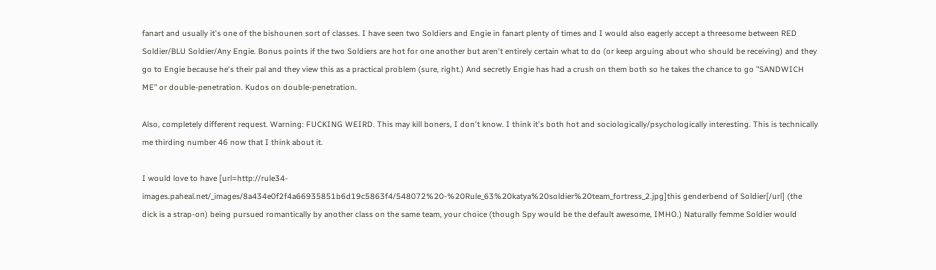fanart and usually it's one of the bishounen sort of classes. I have seen two Soldiers and Engie in fanart plenty of times and I would also eagerly accept a threesome between RED Soldier/BLU Soldier/Any Engie. Bonus points if the two Soldiers are hot for one another but aren't entirely certain what to do (or keep arguing about who should be receiving) and they go to Engie because he's their pal and they view this as a practical problem (sure, right.) And secretly Engie has had a crush on them both so he takes the chance to go "SANDWICH ME" or double-penetration. Kudos on double-penetration.

Also, completely different request. Warning: FUCKING WEIRD. This may kill boners, I don't know. I think it's both hot and sociologically/psychologically interesting. This is technically me thirding number 46 now that I think about it.

I would love to have [url=http://rule34-images.paheal.net/_images/8a434e0f2f4a66935851b6d19c5863f4/548072%20-%20Rule_63%20katya%20soldier%20team_fortress_2.jpg]this genderbend of Soldier[/url] (the dick is a strap-on) being pursued romantically by another class on the same team, your choice (though Spy would be the default awesome, IMHO.) Naturally femme Soldier would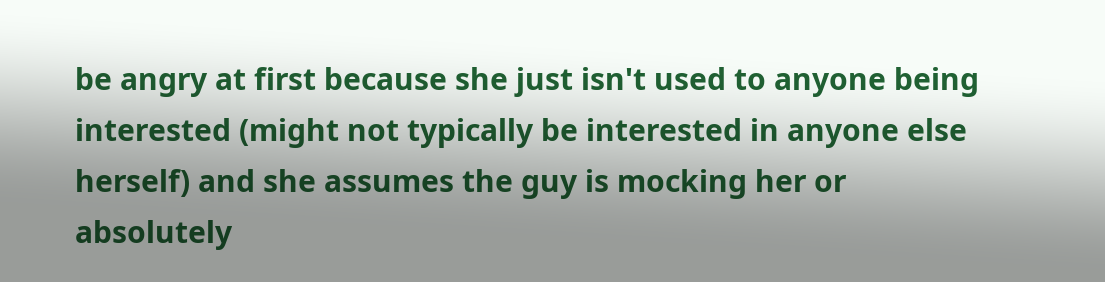be angry at first because she just isn't used to anyone being interested (might not typically be interested in anyone else herself) and she assumes the guy is mocking her or absolutely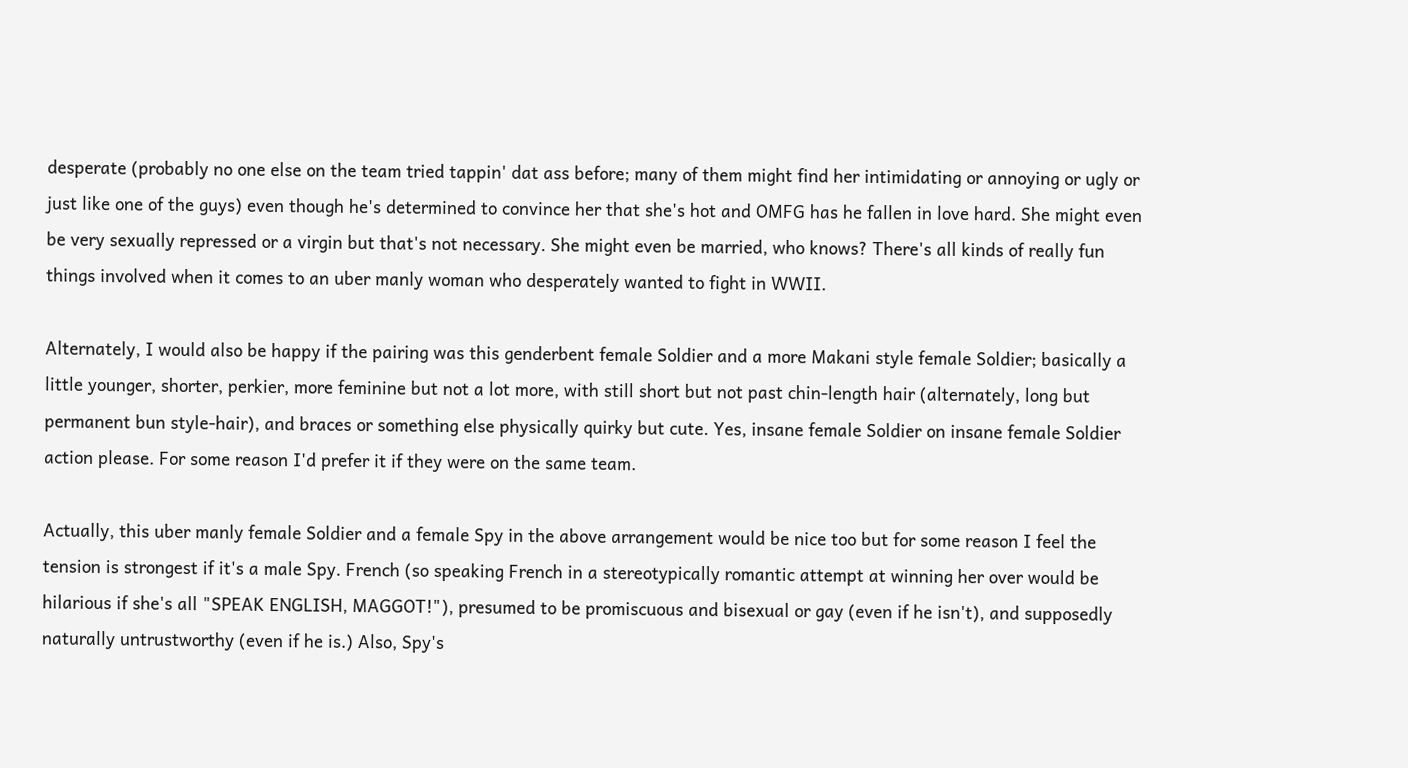desperate (probably no one else on the team tried tappin' dat ass before; many of them might find her intimidating or annoying or ugly or just like one of the guys) even though he's determined to convince her that she's hot and OMFG has he fallen in love hard. She might even be very sexually repressed or a virgin but that's not necessary. She might even be married, who knows? There's all kinds of really fun things involved when it comes to an uber manly woman who desperately wanted to fight in WWII.

Alternately, I would also be happy if the pairing was this genderbent female Soldier and a more Makani style female Soldier; basically a little younger, shorter, perkier, more feminine but not a lot more, with still short but not past chin-length hair (alternately, long but permanent bun style-hair), and braces or something else physically quirky but cute. Yes, insane female Soldier on insane female Soldier action please. For some reason I'd prefer it if they were on the same team.

Actually, this uber manly female Soldier and a female Spy in the above arrangement would be nice too but for some reason I feel the tension is strongest if it's a male Spy. French (so speaking French in a stereotypically romantic attempt at winning her over would be hilarious if she's all "SPEAK ENGLISH, MAGGOT!"), presumed to be promiscuous and bisexual or gay (even if he isn't), and supposedly naturally untrustworthy (even if he is.) Also, Spy's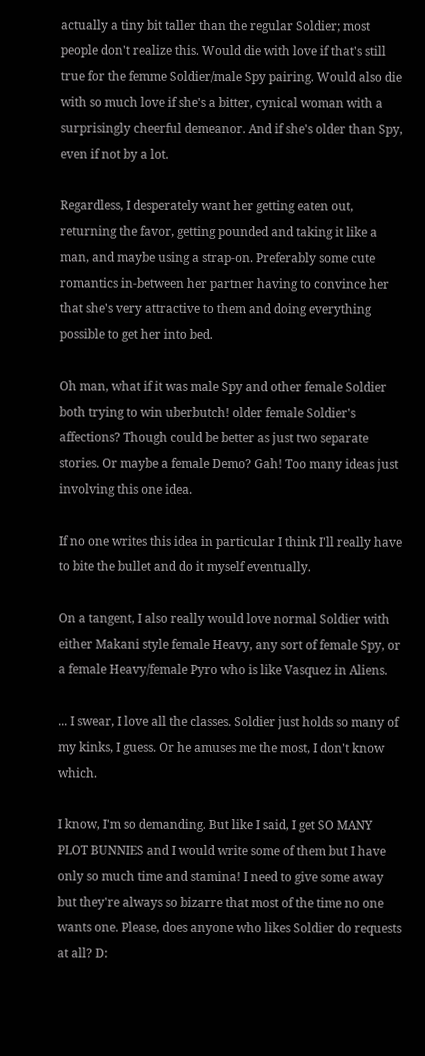actually a tiny bit taller than the regular Soldier; most people don't realize this. Would die with love if that's still true for the femme Soldier/male Spy pairing. Would also die with so much love if she's a bitter, cynical woman with a surprisingly cheerful demeanor. And if she's older than Spy, even if not by a lot.

Regardless, I desperately want her getting eaten out, returning the favor, getting pounded and taking it like a man, and maybe using a strap-on. Preferably some cute romantics in-between her partner having to convince her that she's very attractive to them and doing everything possible to get her into bed.

Oh man, what if it was male Spy and other female Soldier both trying to win uberbutch! older female Soldier's affections? Though could be better as just two separate stories. Or maybe a female Demo? Gah! Too many ideas just involving this one idea.

If no one writes this idea in particular I think I'll really have to bite the bullet and do it myself eventually.

On a tangent, I also really would love normal Soldier with either Makani style female Heavy, any sort of female Spy, or a female Heavy/female Pyro who is like Vasquez in Aliens.

... I swear, I love all the classes. Soldier just holds so many of my kinks, I guess. Or he amuses me the most, I don't know which.

I know, I'm so demanding. But like I said, I get SO MANY PLOT BUNNIES and I would write some of them but I have only so much time and stamina! I need to give some away but they're always so bizarre that most of the time no one wants one. Please, does anyone who likes Soldier do requests at all? D: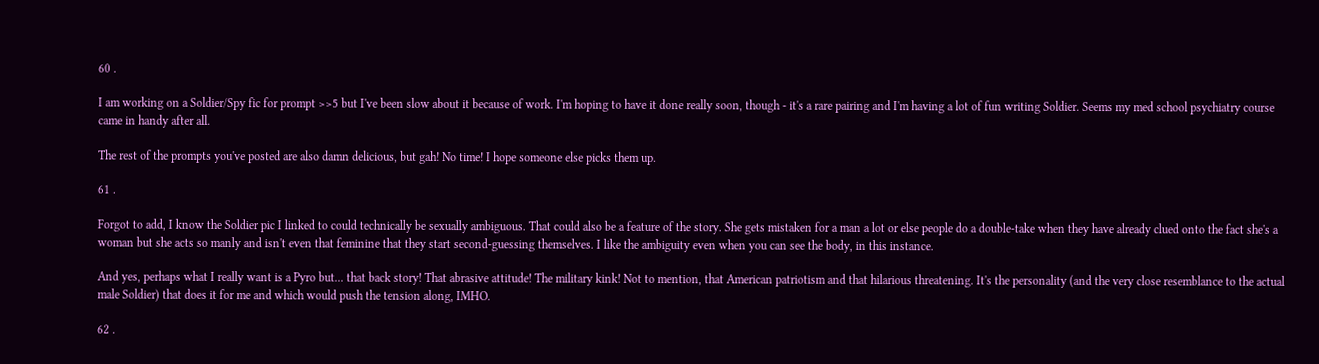60 .

I am working on a Soldier/Spy fic for prompt >>5 but I've been slow about it because of work. I'm hoping to have it done really soon, though - it's a rare pairing and I'm having a lot of fun writing Soldier. Seems my med school psychiatry course came in handy after all.

The rest of the prompts you've posted are also damn delicious, but gah! No time! I hope someone else picks them up.

61 .

Forgot to add, I know the Soldier pic I linked to could technically be sexually ambiguous. That could also be a feature of the story. She gets mistaken for a man a lot or else people do a double-take when they have already clued onto the fact she's a woman but she acts so manly and isn't even that feminine that they start second-guessing themselves. I like the ambiguity even when you can see the body, in this instance.

And yes, perhaps what I really want is a Pyro but... that back story! That abrasive attitude! The military kink! Not to mention, that American patriotism and that hilarious threatening. It's the personality (and the very close resemblance to the actual male Soldier) that does it for me and which would push the tension along, IMHO.

62 .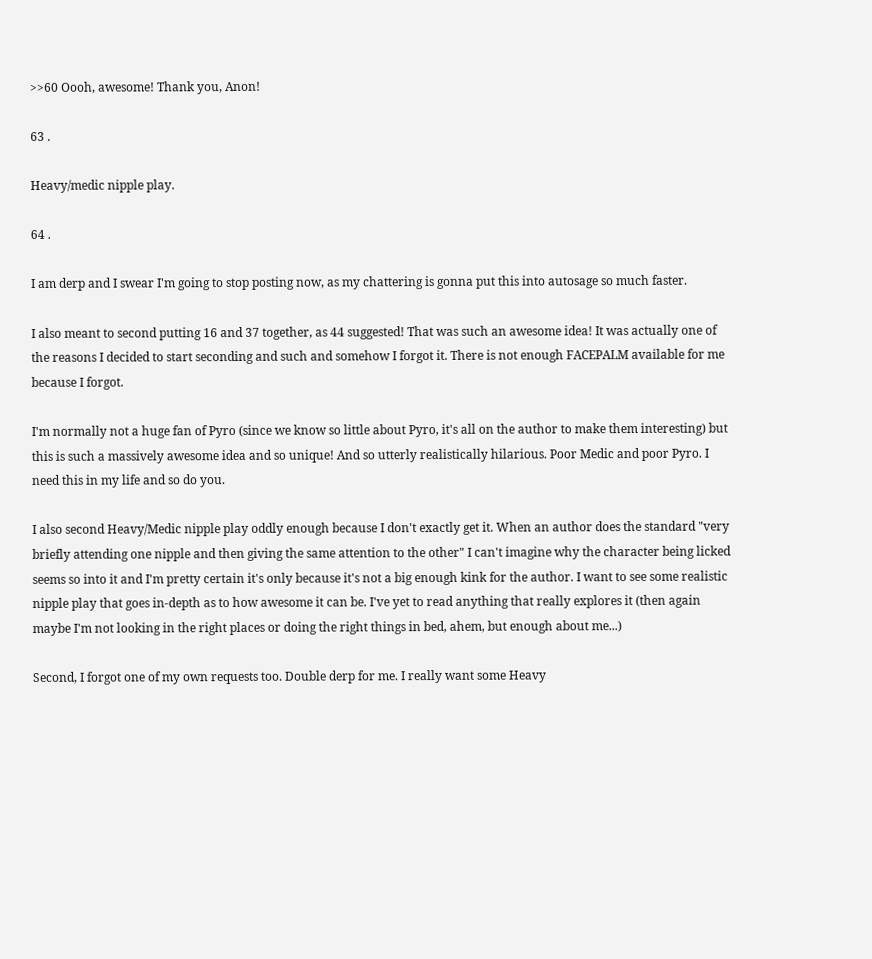>>60 Oooh, awesome! Thank you, Anon!

63 .

Heavy/medic nipple play.

64 .

I am derp and I swear I'm going to stop posting now, as my chattering is gonna put this into autosage so much faster.

I also meant to second putting 16 and 37 together, as 44 suggested! That was such an awesome idea! It was actually one of the reasons I decided to start seconding and such and somehow I forgot it. There is not enough FACEPALM available for me because I forgot.

I'm normally not a huge fan of Pyro (since we know so little about Pyro, it's all on the author to make them interesting) but this is such a massively awesome idea and so unique! And so utterly realistically hilarious. Poor Medic and poor Pyro. I need this in my life and so do you.

I also second Heavy/Medic nipple play oddly enough because I don't exactly get it. When an author does the standard "very briefly attending one nipple and then giving the same attention to the other" I can't imagine why the character being licked seems so into it and I'm pretty certain it's only because it's not a big enough kink for the author. I want to see some realistic nipple play that goes in-depth as to how awesome it can be. I've yet to read anything that really explores it (then again maybe I'm not looking in the right places or doing the right things in bed, ahem, but enough about me...)

Second, I forgot one of my own requests too. Double derp for me. I really want some Heavy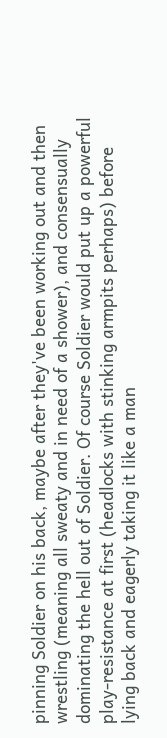pinning Soldier on his back, maybe after they've been working out and then wrestling (meaning all sweaty and in need of a shower), and consensually dominating the hell out of Soldier. Of course Soldier would put up a powerful play-resistance at first (headlocks with stinking armpits perhaps) before lying back and eagerly taking it like a man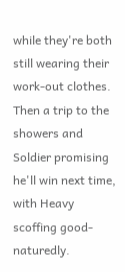while they're both still wearing their work-out clothes. Then a trip to the showers and Soldier promising he'll win next time, with Heavy scoffing good-naturedly.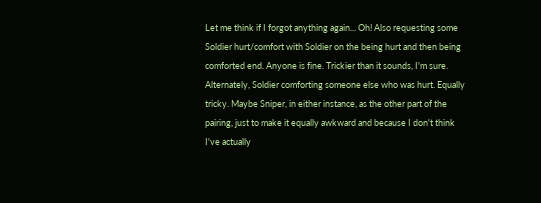Let me think if I forgot anything again... Oh! Also requesting some Soldier hurt/comfort with Soldier on the being hurt and then being comforted end. Anyone is fine. Trickier than it sounds, I'm sure. Alternately, Soldier comforting someone else who was hurt. Equally tricky. Maybe Sniper, in either instance, as the other part of the pairing, just to make it equally awkward and because I don't think I've actually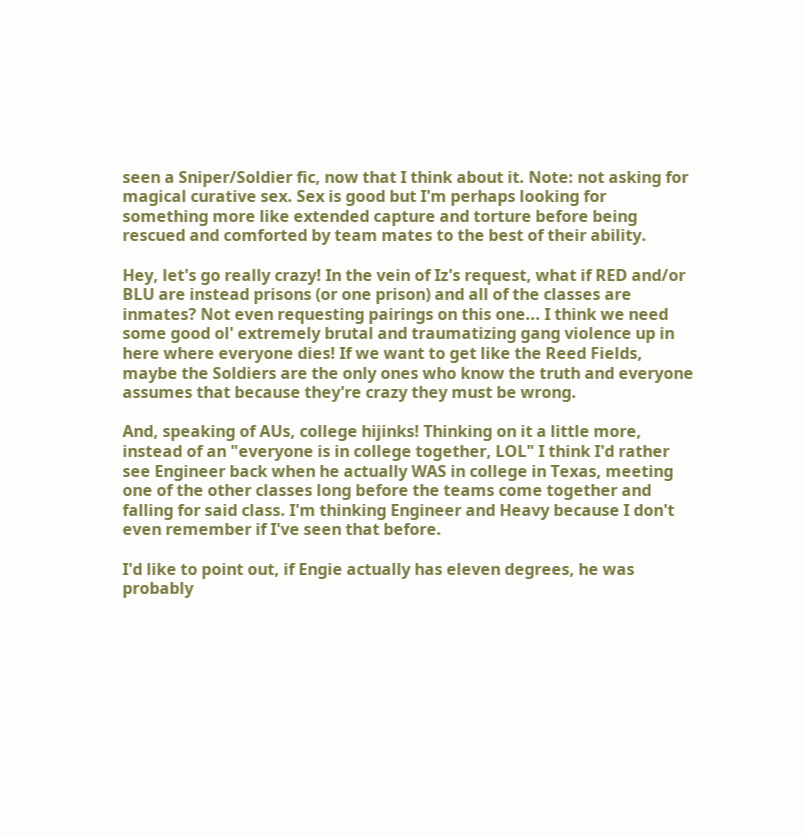seen a Sniper/Soldier fic, now that I think about it. Note: not asking for magical curative sex. Sex is good but I'm perhaps looking for something more like extended capture and torture before being rescued and comforted by team mates to the best of their ability.

Hey, let's go really crazy! In the vein of Iz's request, what if RED and/or BLU are instead prisons (or one prison) and all of the classes are inmates? Not even requesting pairings on this one... I think we need some good ol' extremely brutal and traumatizing gang violence up in here where everyone dies! If we want to get like the Reed Fields, maybe the Soldiers are the only ones who know the truth and everyone assumes that because they're crazy they must be wrong.

And, speaking of AUs, college hijinks! Thinking on it a little more, instead of an "everyone is in college together, LOL" I think I'd rather see Engineer back when he actually WAS in college in Texas, meeting one of the other classes long before the teams come together and falling for said class. I'm thinking Engineer and Heavy because I don't even remember if I've seen that before.

I'd like to point out, if Engie actually has eleven degrees, he was probably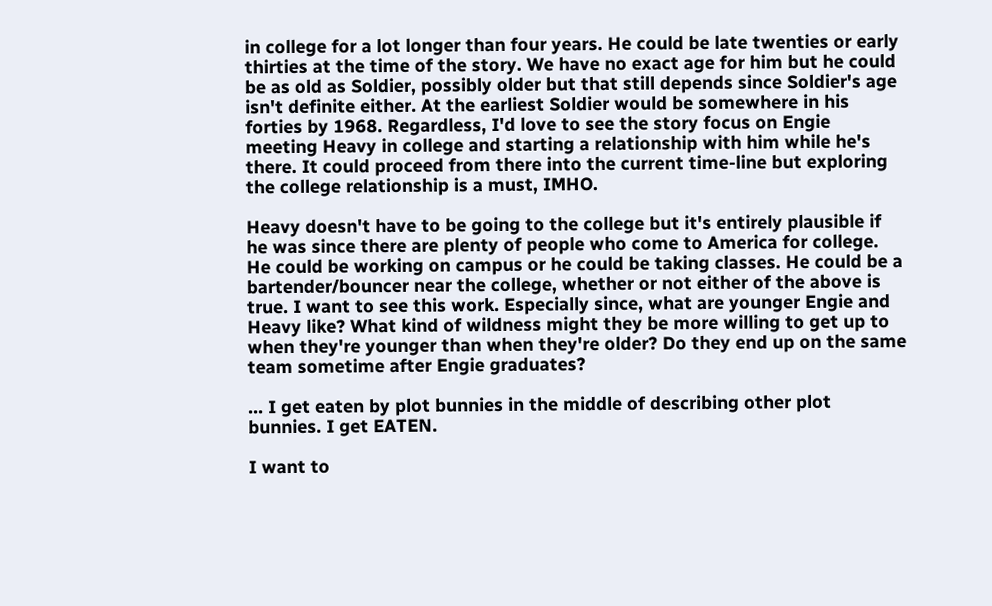in college for a lot longer than four years. He could be late twenties or early thirties at the time of the story. We have no exact age for him but he could be as old as Soldier, possibly older but that still depends since Soldier's age isn't definite either. At the earliest Soldier would be somewhere in his forties by 1968. Regardless, I'd love to see the story focus on Engie meeting Heavy in college and starting a relationship with him while he's there. It could proceed from there into the current time-line but exploring the college relationship is a must, IMHO.

Heavy doesn't have to be going to the college but it's entirely plausible if he was since there are plenty of people who come to America for college. He could be working on campus or he could be taking classes. He could be a bartender/bouncer near the college, whether or not either of the above is true. I want to see this work. Especially since, what are younger Engie and Heavy like? What kind of wildness might they be more willing to get up to when they're younger than when they're older? Do they end up on the same team sometime after Engie graduates?

... I get eaten by plot bunnies in the middle of describing other plot bunnies. I get EATEN.

I want to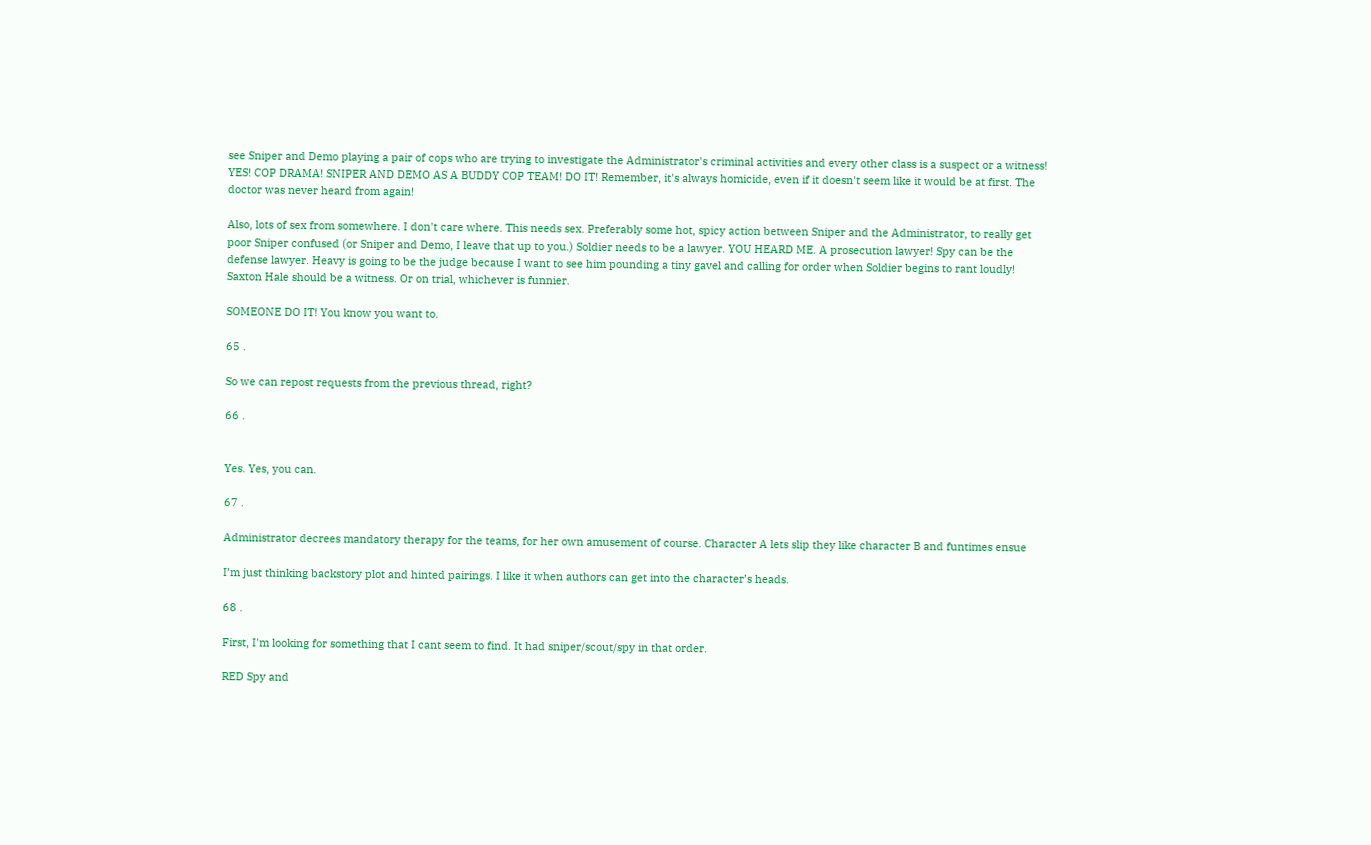see Sniper and Demo playing a pair of cops who are trying to investigate the Administrator's criminal activities and every other class is a suspect or a witness! YES! COP DRAMA! SNIPER AND DEMO AS A BUDDY COP TEAM! DO IT! Remember, it's always homicide, even if it doesn't seem like it would be at first. The doctor was never heard from again!

Also, lots of sex from somewhere. I don't care where. This needs sex. Preferably some hot, spicy action between Sniper and the Administrator, to really get poor Sniper confused (or Sniper and Demo, I leave that up to you.) Soldier needs to be a lawyer. YOU HEARD ME. A prosecution lawyer! Spy can be the defense lawyer. Heavy is going to be the judge because I want to see him pounding a tiny gavel and calling for order when Soldier begins to rant loudly! Saxton Hale should be a witness. Or on trial, whichever is funnier.

SOMEONE DO IT! You know you want to.

65 .

So we can repost requests from the previous thread, right?

66 .


Yes. Yes, you can.

67 .

Administrator decrees mandatory therapy for the teams, for her own amusement of course. Character A lets slip they like character B and funtimes ensue

I’m just thinking backstory plot and hinted pairings. I like it when authors can get into the character’s heads.

68 .

First, I'm looking for something that I cant seem to find. It had sniper/scout/spy in that order.

RED Spy and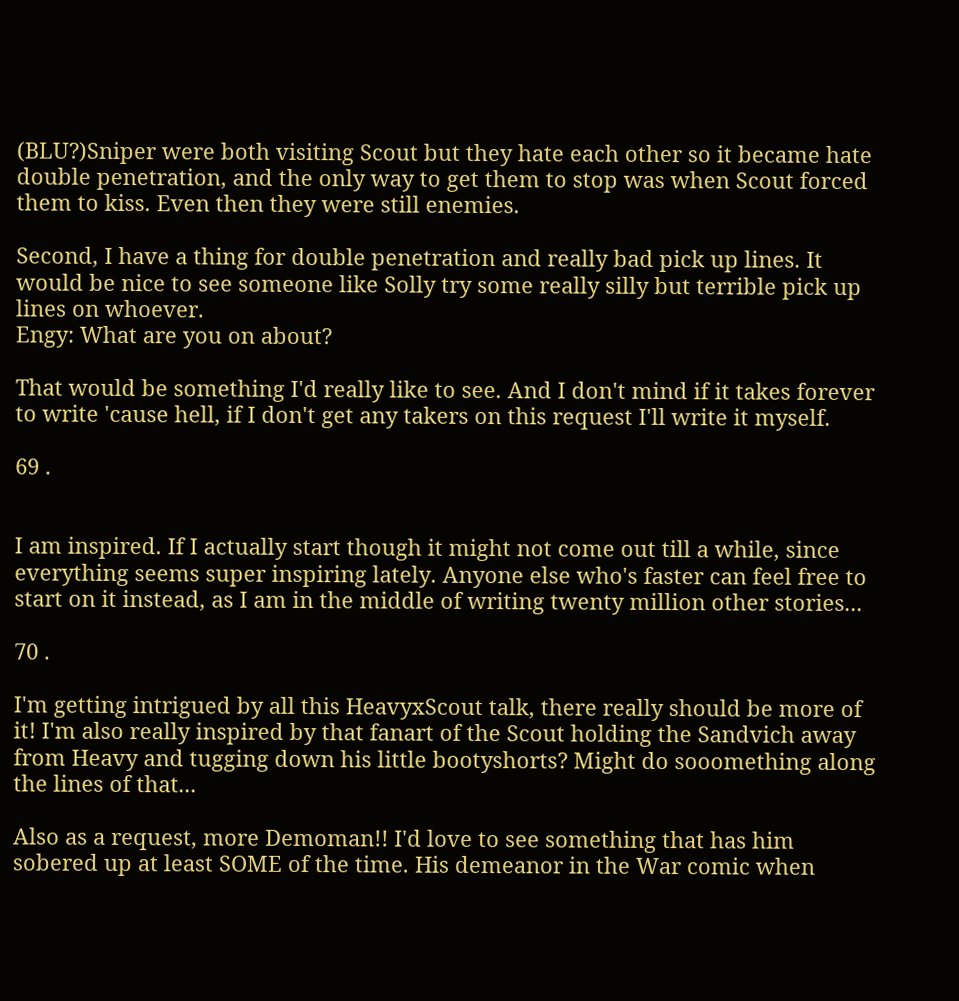(BLU?)Sniper were both visiting Scout but they hate each other so it became hate double penetration, and the only way to get them to stop was when Scout forced them to kiss. Even then they were still enemies.

Second, I have a thing for double penetration and really bad pick up lines. It would be nice to see someone like Solly try some really silly but terrible pick up lines on whoever.
Engy: What are you on about?

That would be something I'd really like to see. And I don't mind if it takes forever to write 'cause hell, if I don't get any takers on this request I'll write it myself.

69 .


I am inspired. If I actually start though it might not come out till a while, since everything seems super inspiring lately. Anyone else who's faster can feel free to start on it instead, as I am in the middle of writing twenty million other stories...

70 .

I'm getting intrigued by all this HeavyxScout talk, there really should be more of it! I'm also really inspired by that fanart of the Scout holding the Sandvich away from Heavy and tugging down his little bootyshorts? Might do sooomething along the lines of that...

Also as a request, more Demoman!! I'd love to see something that has him sobered up at least SOME of the time. His demeanor in the War comic when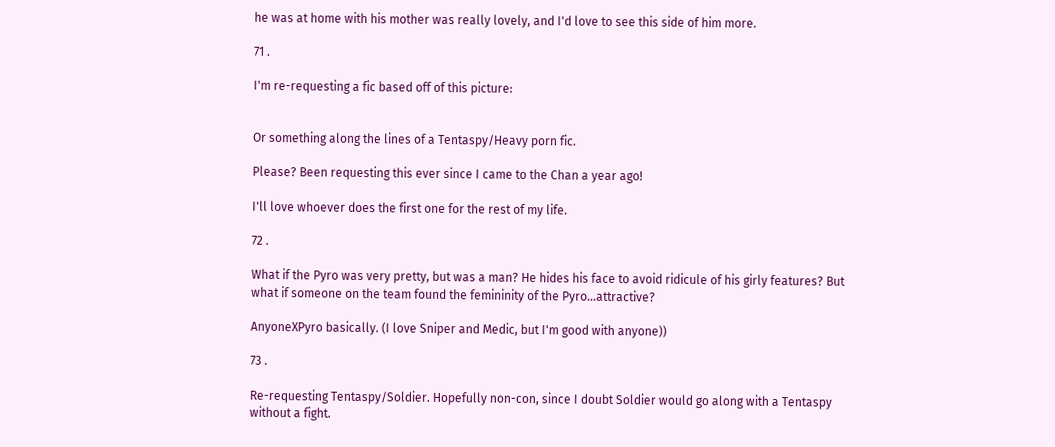he was at home with his mother was really lovely, and I'd love to see this side of him more.

71 .

I'm re-requesting a fic based off of this picture:


Or something along the lines of a Tentaspy/Heavy porn fic.

Please? Been requesting this ever since I came to the Chan a year ago!

I'll love whoever does the first one for the rest of my life.

72 .

What if the Pyro was very pretty, but was a man? He hides his face to avoid ridicule of his girly features? But what if someone on the team found the femininity of the Pyro...attractive?

AnyoneXPyro basically. (I love Sniper and Medic, but I'm good with anyone))

73 .

Re-requesting Tentaspy/Soldier. Hopefully non-con, since I doubt Soldier would go along with a Tentaspy without a fight.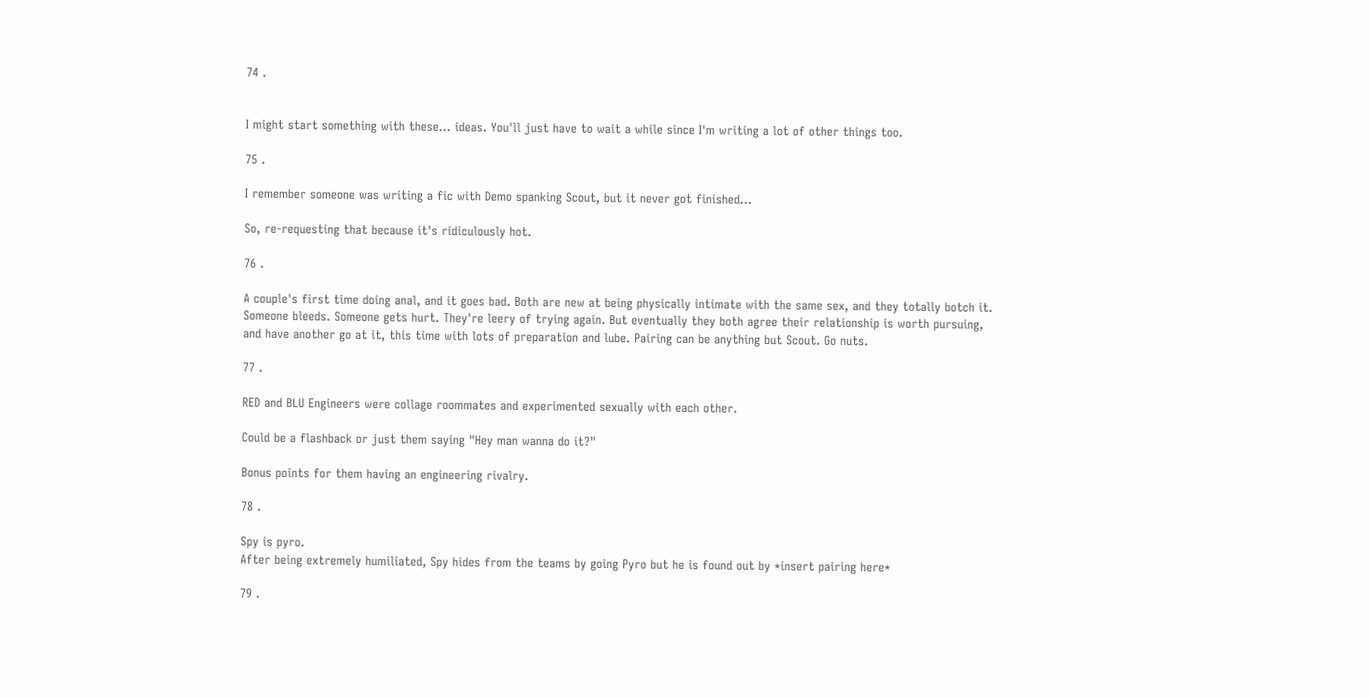74 .


I might start something with these... ideas. You'll just have to wait a while since I'm writing a lot of other things too.

75 .

I remember someone was writing a fic with Demo spanking Scout, but it never got finished...

So, re-requesting that because it's ridiculously hot.

76 .

A couple's first time doing anal, and it goes bad. Both are new at being physically intimate with the same sex, and they totally botch it. Someone bleeds. Someone gets hurt. They're leery of trying again. But eventually they both agree their relationship is worth pursuing, and have another go at it, this time with lots of preparation and lube. Pairing can be anything but Scout. Go nuts.

77 .

RED and BLU Engineers were collage roommates and experimented sexually with each other.

Could be a flashback or just them saying "Hey man wanna do it?"

Bonus points for them having an engineering rivalry.

78 .

Spy is pyro.
After being extremely humiliated, Spy hides from the teams by going Pyro but he is found out by *insert pairing here*

79 .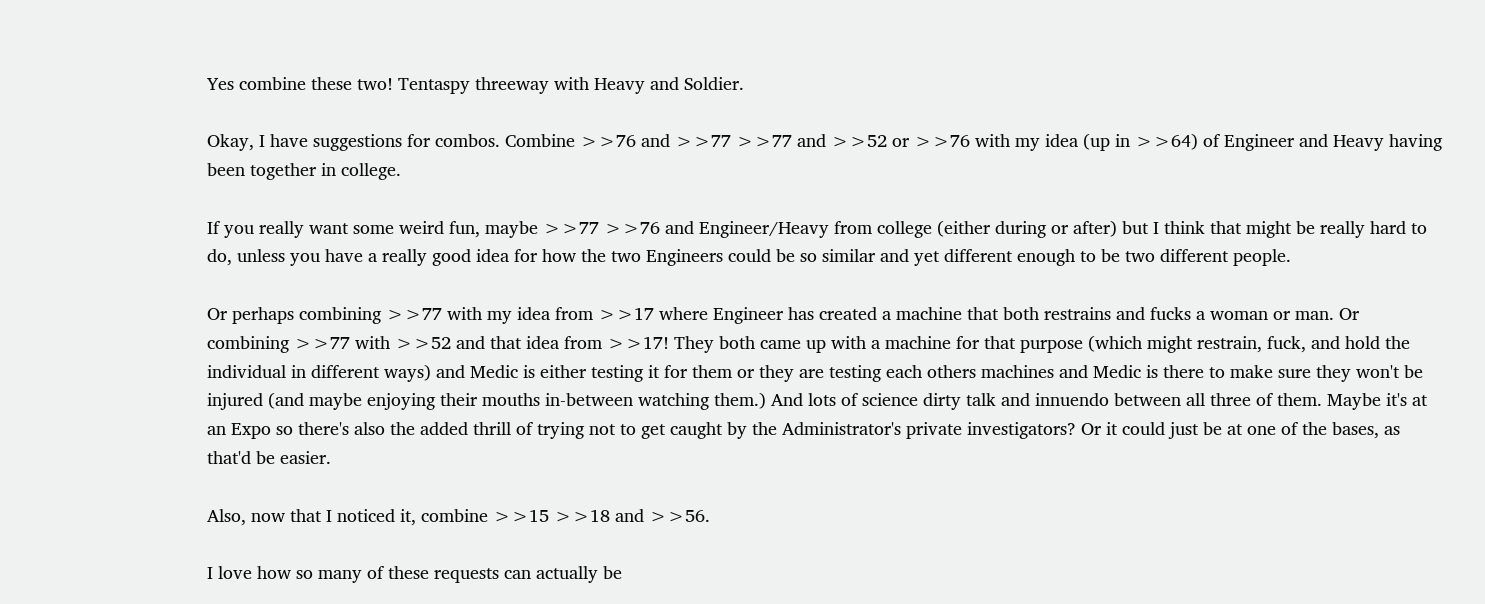Yes combine these two! Tentaspy threeway with Heavy and Soldier.

Okay, I have suggestions for combos. Combine >>76 and >>77 >>77 and >>52 or >>76 with my idea (up in >>64) of Engineer and Heavy having been together in college.

If you really want some weird fun, maybe >>77 >>76 and Engineer/Heavy from college (either during or after) but I think that might be really hard to do, unless you have a really good idea for how the two Engineers could be so similar and yet different enough to be two different people.

Or perhaps combining >>77 with my idea from >>17 where Engineer has created a machine that both restrains and fucks a woman or man. Or combining >>77 with >>52 and that idea from >>17! They both came up with a machine for that purpose (which might restrain, fuck, and hold the individual in different ways) and Medic is either testing it for them or they are testing each others machines and Medic is there to make sure they won't be injured (and maybe enjoying their mouths in-between watching them.) And lots of science dirty talk and innuendo between all three of them. Maybe it's at an Expo so there's also the added thrill of trying not to get caught by the Administrator's private investigators? Or it could just be at one of the bases, as that'd be easier.

Also, now that I noticed it, combine >>15 >>18 and >>56.

I love how so many of these requests can actually be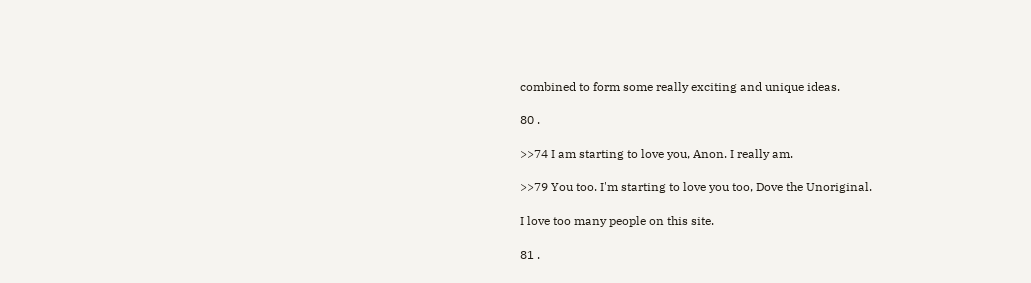combined to form some really exciting and unique ideas.

80 .

>>74 I am starting to love you, Anon. I really am.

>>79 You too. I'm starting to love you too, Dove the Unoriginal.

I love too many people on this site.

81 .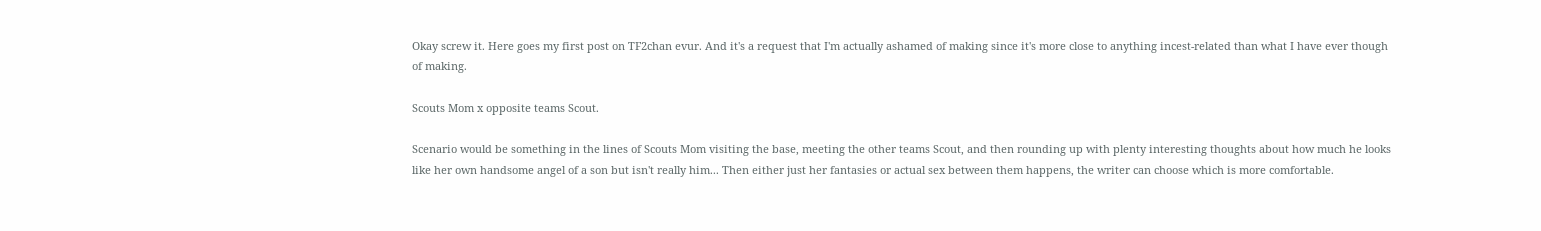Okay screw it. Here goes my first post on TF2chan evur. And it's a request that I'm actually ashamed of making since it's more close to anything incest-related than what I have ever though of making.

Scouts Mom x opposite teams Scout.

Scenario would be something in the lines of Scouts Mom visiting the base, meeting the other teams Scout, and then rounding up with plenty interesting thoughts about how much he looks like her own handsome angel of a son but isn't really him... Then either just her fantasies or actual sex between them happens, the writer can choose which is more comfortable.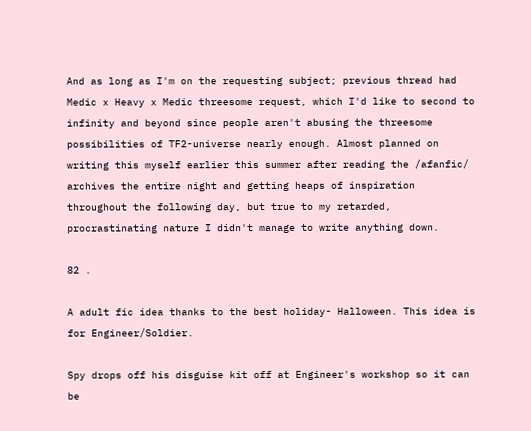And as long as I'm on the requesting subject; previous thread had Medic x Heavy x Medic threesome request, which I'd like to second to infinity and beyond since people aren't abusing the threesome possibilities of TF2-universe nearly enough. Almost planned on writing this myself earlier this summer after reading the /afanfic/ archives the entire night and getting heaps of inspiration throughout the following day, but true to my retarded, procrastinating nature I didn't manage to write anything down.

82 .

A adult fic idea thanks to the best holiday- Halloween. This idea is for Engineer/Soldier.

Spy drops off his disguise kit off at Engineer's workshop so it can be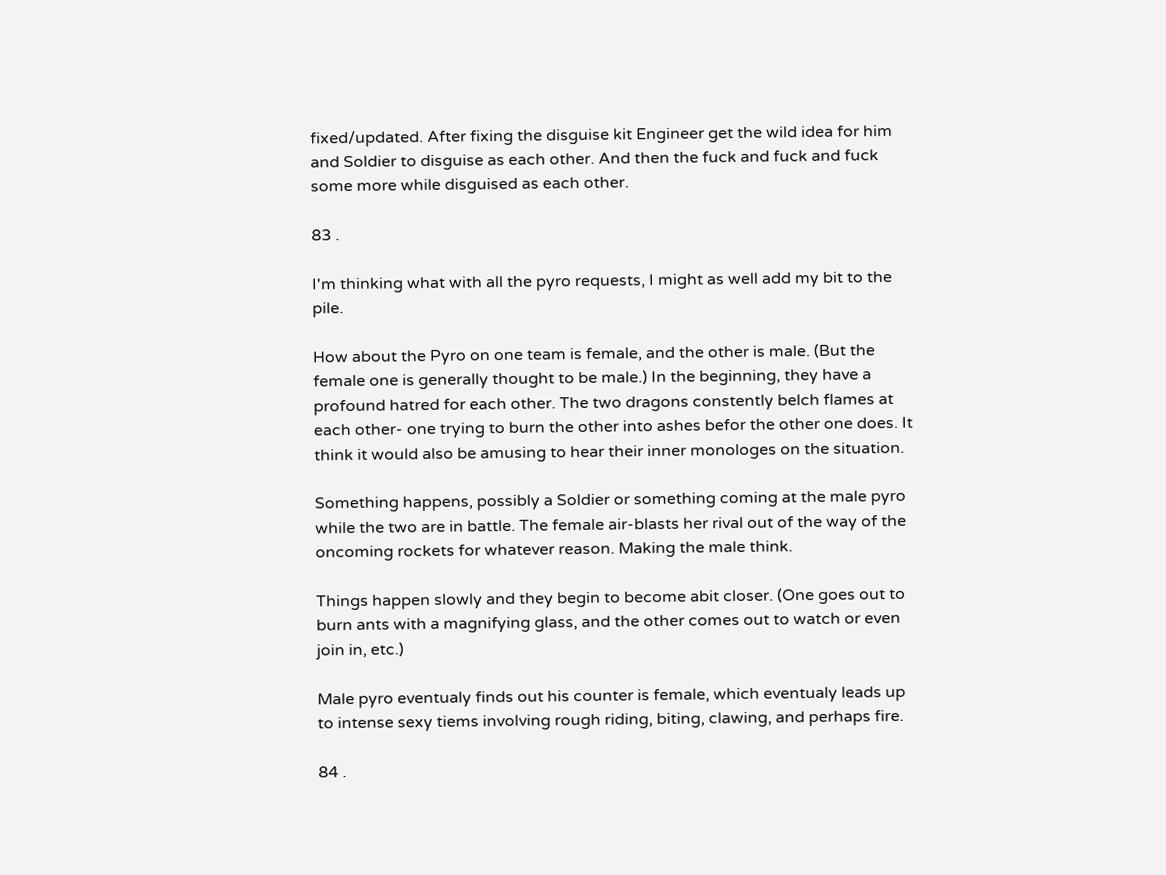fixed/updated. After fixing the disguise kit Engineer get the wild idea for him and Soldier to disguise as each other. And then the fuck and fuck and fuck some more while disguised as each other.

83 .

I'm thinking what with all the pyro requests, I might as well add my bit to the pile.

How about the Pyro on one team is female, and the other is male. (But the female one is generally thought to be male.) In the beginning, they have a profound hatred for each other. The two dragons constently belch flames at each other- one trying to burn the other into ashes befor the other one does. It think it would also be amusing to hear their inner monologes on the situation.

Something happens, possibly a Soldier or something coming at the male pyro while the two are in battle. The female air-blasts her rival out of the way of the oncoming rockets for whatever reason. Making the male think.

Things happen slowly and they begin to become abit closer. (One goes out to burn ants with a magnifying glass, and the other comes out to watch or even join in, etc.)

Male pyro eventualy finds out his counter is female, which eventualy leads up to intense sexy tiems involving rough riding, biting, clawing, and perhaps fire.

84 .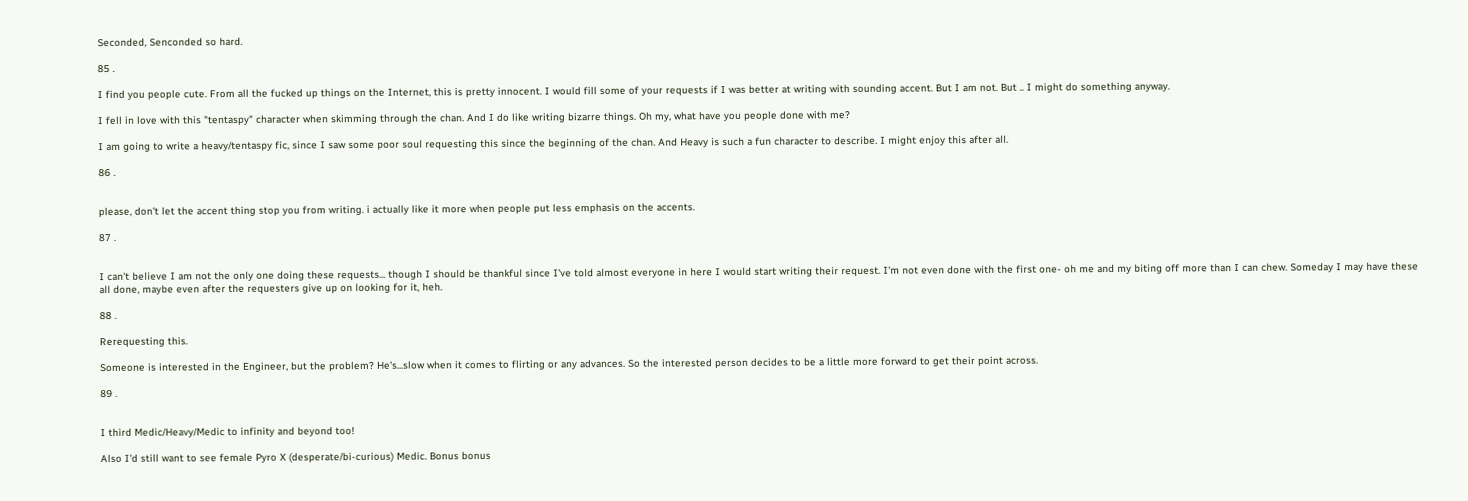Seconded, Senconded so hard.

85 .

I find you people cute. From all the fucked up things on the Internet, this is pretty innocent. I would fill some of your requests if I was better at writing with sounding accent. But I am not. But .. I might do something anyway.

I fell in love with this "tentaspy" character when skimming through the chan. And I do like writing bizarre things. Oh my, what have you people done with me?

I am going to write a heavy/tentaspy fic, since I saw some poor soul requesting this since the beginning of the chan. And Heavy is such a fun character to describe. I might enjoy this after all.

86 .


please, don't let the accent thing stop you from writing. i actually like it more when people put less emphasis on the accents.

87 .


I can't believe I am not the only one doing these requests... though I should be thankful since I've told almost everyone in here I would start writing their request. I'm not even done with the first one- oh me and my biting off more than I can chew. Someday I may have these all done, maybe even after the requesters give up on looking for it, heh.

88 .

Rerequesting this.

Someone is interested in the Engineer, but the problem? He's...slow when it comes to flirting or any advances. So the interested person decides to be a little more forward to get their point across.

89 .


I third Medic/Heavy/Medic to infinity and beyond too!

Also I'd still want to see female Pyro X (desperate/bi-curious) Medic. Bonus bonus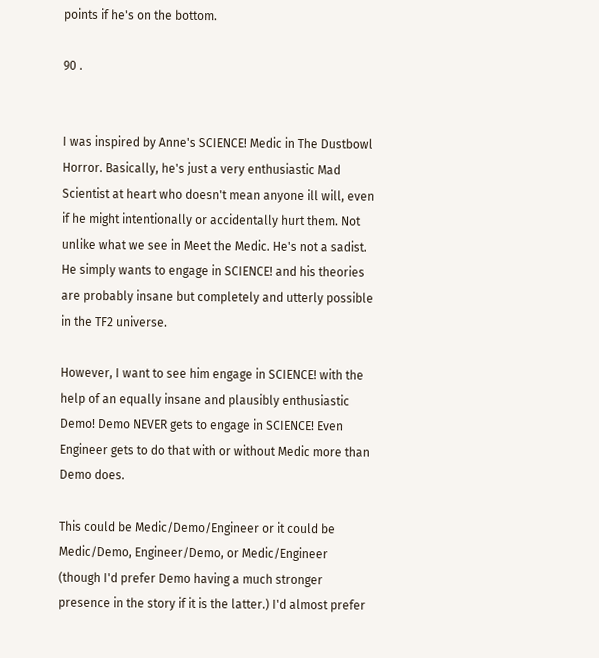points if he's on the bottom.

90 .


I was inspired by Anne's SCIENCE! Medic in The Dustbowl Horror. Basically, he's just a very enthusiastic Mad Scientist at heart who doesn't mean anyone ill will, even if he might intentionally or accidentally hurt them. Not unlike what we see in Meet the Medic. He's not a sadist. He simply wants to engage in SCIENCE! and his theories are probably insane but completely and utterly possible in the TF2 universe.

However, I want to see him engage in SCIENCE! with the help of an equally insane and plausibly enthusiastic Demo! Demo NEVER gets to engage in SCIENCE! Even Engineer gets to do that with or without Medic more than Demo does.

This could be Medic/Demo/Engineer or it could be Medic/Demo, Engineer/Demo, or Medic/Engineer (though I'd prefer Demo having a much stronger presence in the story if it is the latter.) I'd almost prefer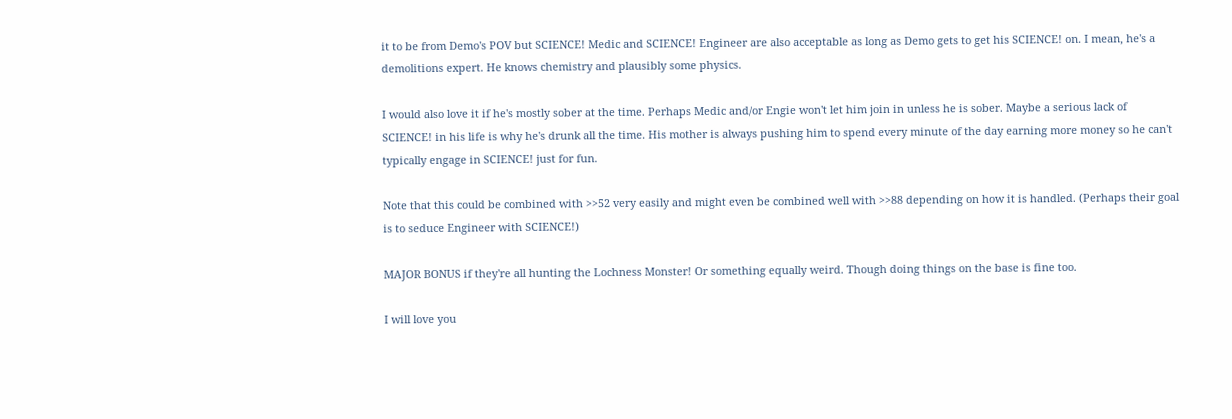it to be from Demo's POV but SCIENCE! Medic and SCIENCE! Engineer are also acceptable as long as Demo gets to get his SCIENCE! on. I mean, he's a demolitions expert. He knows chemistry and plausibly some physics.

I would also love it if he's mostly sober at the time. Perhaps Medic and/or Engie won't let him join in unless he is sober. Maybe a serious lack of SCIENCE! in his life is why he's drunk all the time. His mother is always pushing him to spend every minute of the day earning more money so he can't typically engage in SCIENCE! just for fun.

Note that this could be combined with >>52 very easily and might even be combined well with >>88 depending on how it is handled. (Perhaps their goal is to seduce Engineer with SCIENCE!)

MAJOR BONUS if they're all hunting the Lochness Monster! Or something equally weird. Though doing things on the base is fine too.

I will love you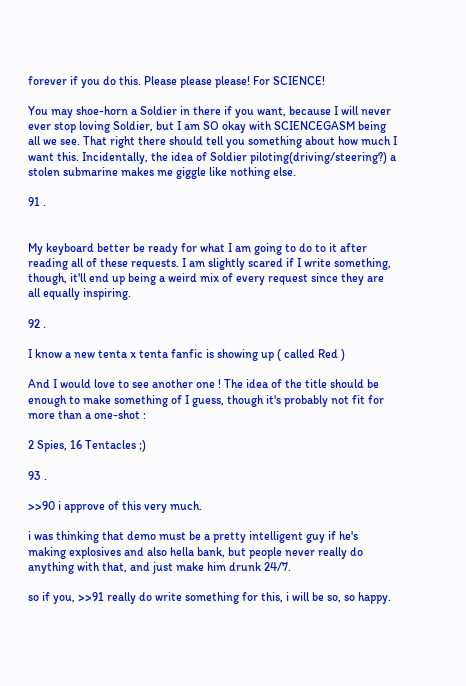forever if you do this. Please please please! For SCIENCE!

You may shoe-horn a Soldier in there if you want, because I will never ever stop loving Soldier, but I am SO okay with SCIENCEGASM being all we see. That right there should tell you something about how much I want this. Incidentally, the idea of Soldier piloting(driving/steering?) a stolen submarine makes me giggle like nothing else.

91 .


My keyboard better be ready for what I am going to do to it after reading all of these requests. I am slightly scared if I write something, though, it'll end up being a weird mix of every request since they are all equally inspiring.

92 .

I know a new tenta x tenta fanfic is showing up ( called Red )

And I would love to see another one ! The idea of the title should be enough to make something of I guess, though it's probably not fit for more than a one-shot :

2 Spies, 16 Tentacles ;)

93 .

>>90 i approve of this very much.

i was thinking that demo must be a pretty intelligent guy if he's making explosives and also hella bank, but people never really do anything with that, and just make him drunk 24/7.

so if you, >>91 really do write something for this, i will be so, so happy.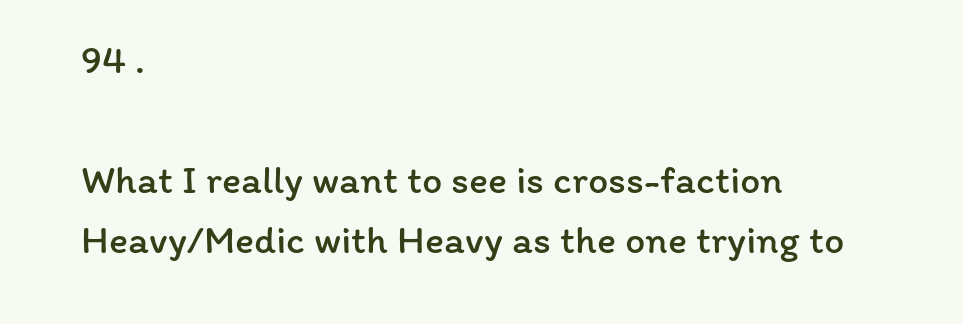94 .

What I really want to see is cross-faction Heavy/Medic with Heavy as the one trying to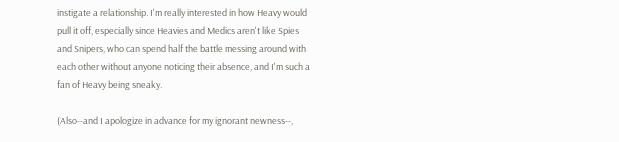instigate a relationship. I'm really interested in how Heavy would pull it off, especially since Heavies and Medics aren't like Spies and Snipers, who can spend half the battle messing around with each other without anyone noticing their absence, and I'm such a fan of Heavy being sneaky.

(Also--and I apologize in advance for my ignorant newness--,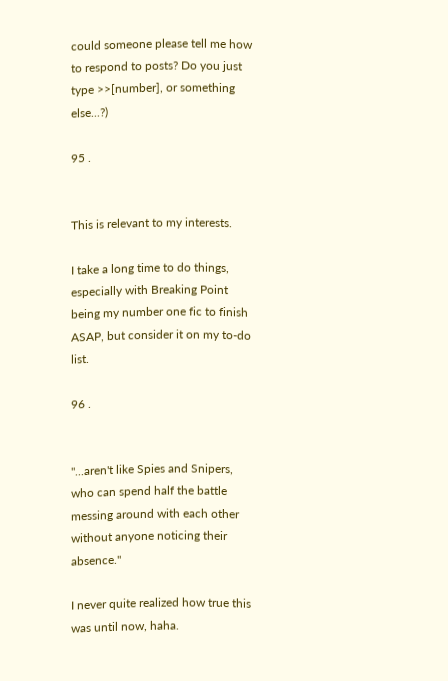could someone please tell me how to respond to posts? Do you just type >>[number], or something else...?)

95 .


This is relevant to my interests.

I take a long time to do things, especially with Breaking Point being my number one fic to finish ASAP, but consider it on my to-do list.

96 .


"...aren't like Spies and Snipers, who can spend half the battle messing around with each other without anyone noticing their absence."

I never quite realized how true this was until now, haha.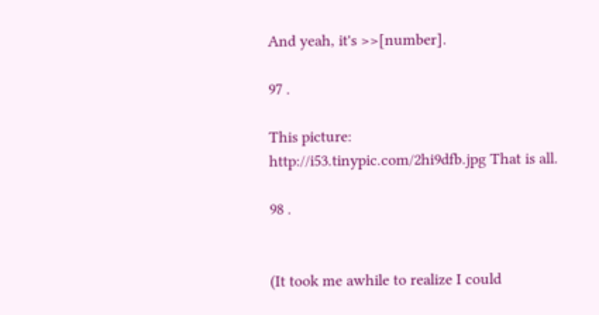And yeah, it's >>[number].

97 .

This picture: http://i53.tinypic.com/2hi9dfb.jpg That is all.

98 .


(It took me awhile to realize I could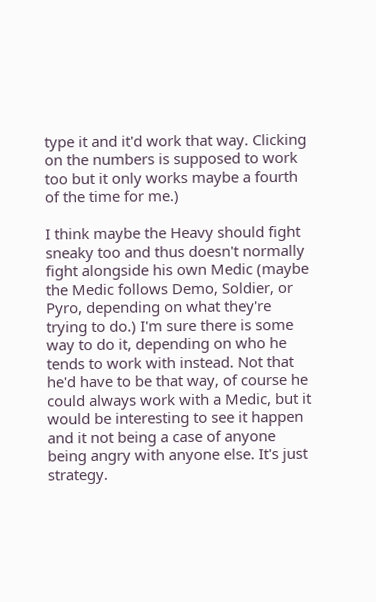type it and it'd work that way. Clicking on the numbers is supposed to work too but it only works maybe a fourth of the time for me.)

I think maybe the Heavy should fight sneaky too and thus doesn't normally fight alongside his own Medic (maybe the Medic follows Demo, Soldier, or Pyro, depending on what they're trying to do.) I'm sure there is some way to do it, depending on who he tends to work with instead. Not that he'd have to be that way, of course he could always work with a Medic, but it would be interesting to see it happen and it not being a case of anyone being angry with anyone else. It's just strategy.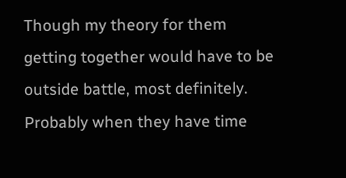Though my theory for them getting together would have to be outside battle, most definitely. Probably when they have time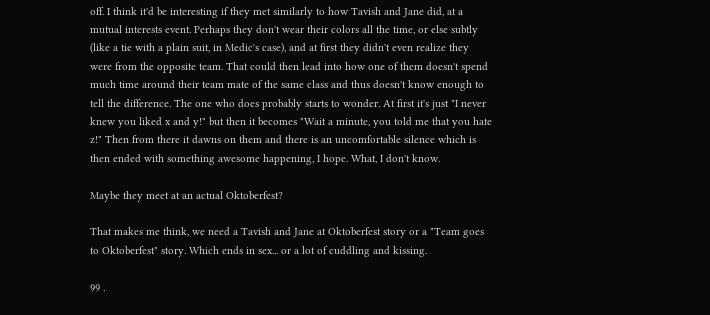off. I think it'd be interesting if they met similarly to how Tavish and Jane did, at a mutual interests event. Perhaps they don't wear their colors all the time, or else subtly (like a tie with a plain suit, in Medic's case), and at first they didn't even realize they were from the opposite team. That could then lead into how one of them doesn't spend much time around their team mate of the same class and thus doesn't know enough to tell the difference. The one who does probably starts to wonder. At first it's just "I never knew you liked x and y!" but then it becomes "Wait a minute, you told me that you hate z!" Then from there it dawns on them and there is an uncomfortable silence which is then ended with something awesome happening, I hope. What, I don't know.

Maybe they meet at an actual Oktoberfest?

That makes me think, we need a Tavish and Jane at Oktoberfest story or a "Team goes to Oktoberfest" story. Which ends in sex... or a lot of cuddling and kissing.

99 .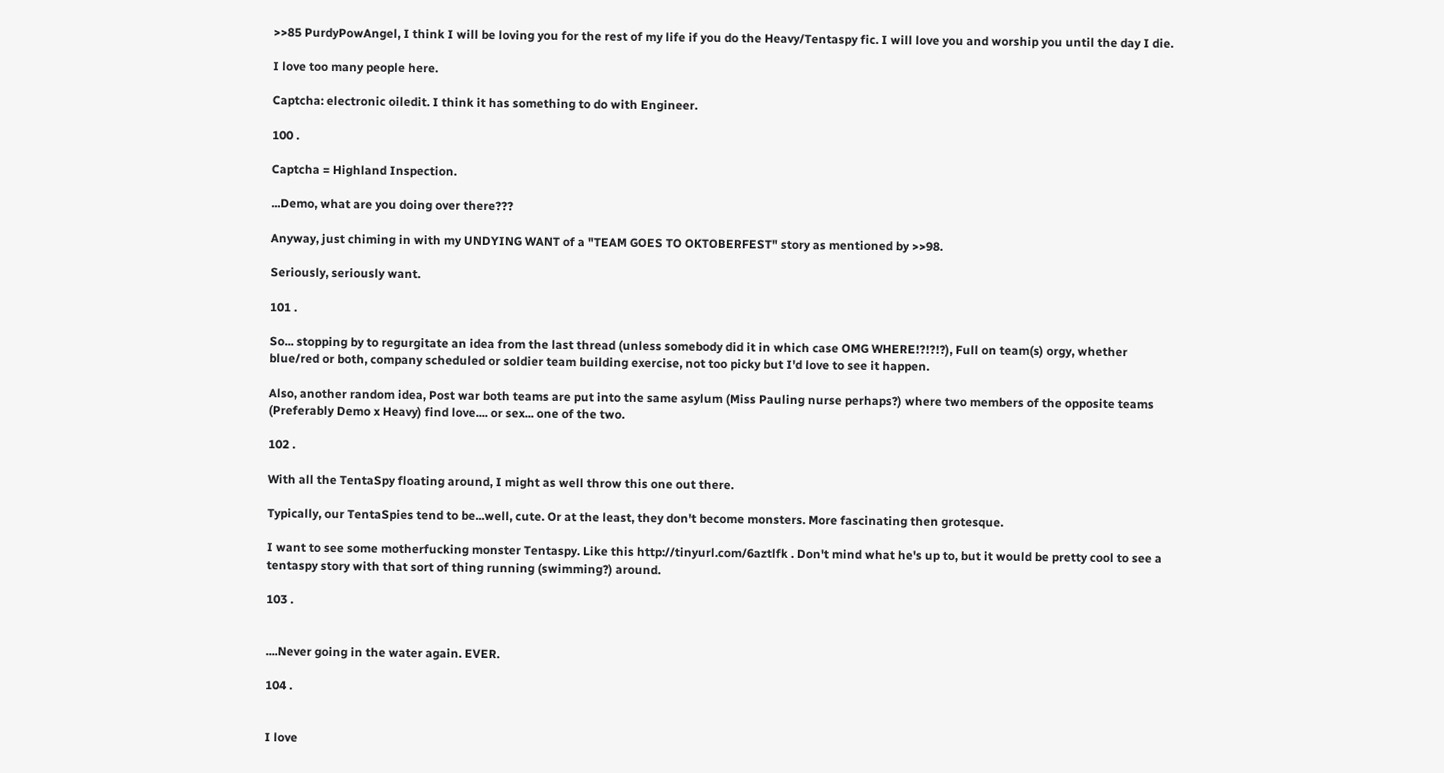>>85 PurdyPowAngel, I think I will be loving you for the rest of my life if you do the Heavy/Tentaspy fic. I will love you and worship you until the day I die.

I love too many people here.

Captcha: electronic oiledit. I think it has something to do with Engineer.

100 .

Captcha = Highland Inspection.

...Demo, what are you doing over there???

Anyway, just chiming in with my UNDYING WANT of a "TEAM GOES TO OKTOBERFEST" story as mentioned by >>98.

Seriously, seriously want.

101 .

So... stopping by to regurgitate an idea from the last thread (unless somebody did it in which case OMG WHERE!?!?!?), Full on team(s) orgy, whether blue/red or both, company scheduled or soldier team building exercise, not too picky but I'd love to see it happen.

Also, another random idea, Post war both teams are put into the same asylum (Miss Pauling nurse perhaps?) where two members of the opposite teams (Preferably Demo x Heavy) find love.... or sex... one of the two.

102 .

With all the TentaSpy floating around, I might as well throw this one out there.

Typically, our TentaSpies tend to be...well, cute. Or at the least, they don't become monsters. More fascinating then grotesque.

I want to see some motherfucking monster Tentaspy. Like this http://tinyurl.com/6aztlfk . Don't mind what he's up to, but it would be pretty cool to see a tentaspy story with that sort of thing running (swimming?) around.

103 .


....Never going in the water again. EVER.

104 .


I love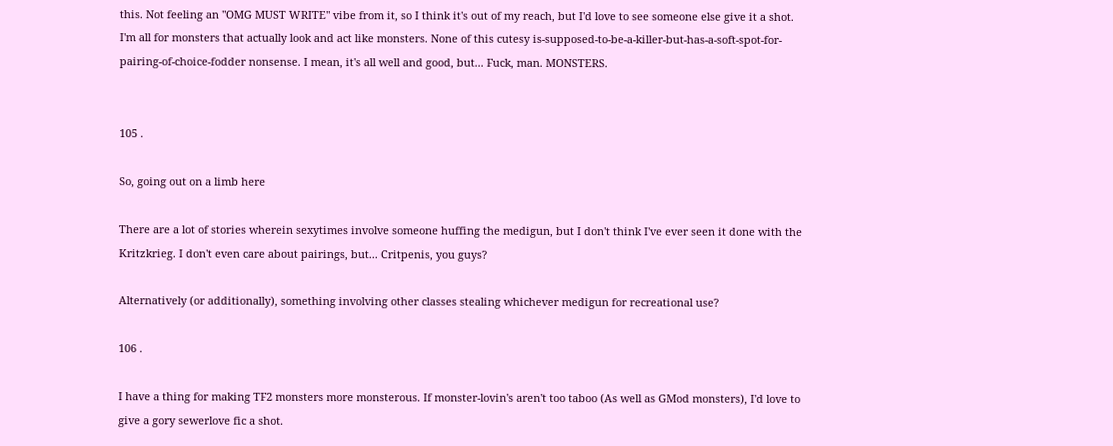this. Not feeling an "OMG MUST WRITE" vibe from it, so I think it's out of my reach, but I'd love to see someone else give it a shot. I'm all for monsters that actually look and act like monsters. None of this cutesy is-supposed-to-be-a-killer-but-has-a-soft-spot-for-pairing-of-choice-fodder nonsense. I mean, it's all well and good, but... Fuck, man. MONSTERS.


105 .

So, going out on a limb here

There are a lot of stories wherein sexytimes involve someone huffing the medigun, but I don't think I've ever seen it done with the Kritzkrieg. I don't even care about pairings, but... Critpenis, you guys?

Alternatively (or additionally), something involving other classes stealing whichever medigun for recreational use?

106 .

I have a thing for making TF2 monsters more monsterous. If monster-lovin's aren't too taboo (As well as GMod monsters), I'd love to give a gory sewerlove fic a shot.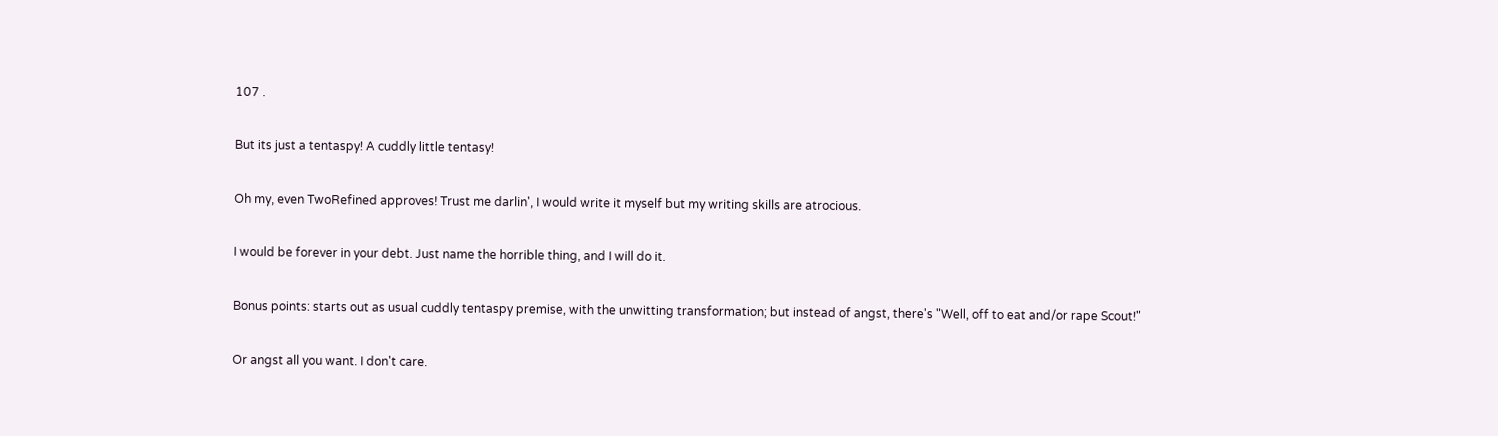107 .

But its just a tentaspy! A cuddly little tentasy!

Oh my, even TwoRefined approves! Trust me darlin', I would write it myself but my writing skills are atrocious.

I would be forever in your debt. Just name the horrible thing, and I will do it.

Bonus points: starts out as usual cuddly tentaspy premise, with the unwitting transformation; but instead of angst, there's "Well, off to eat and/or rape Scout!"

Or angst all you want. I don't care.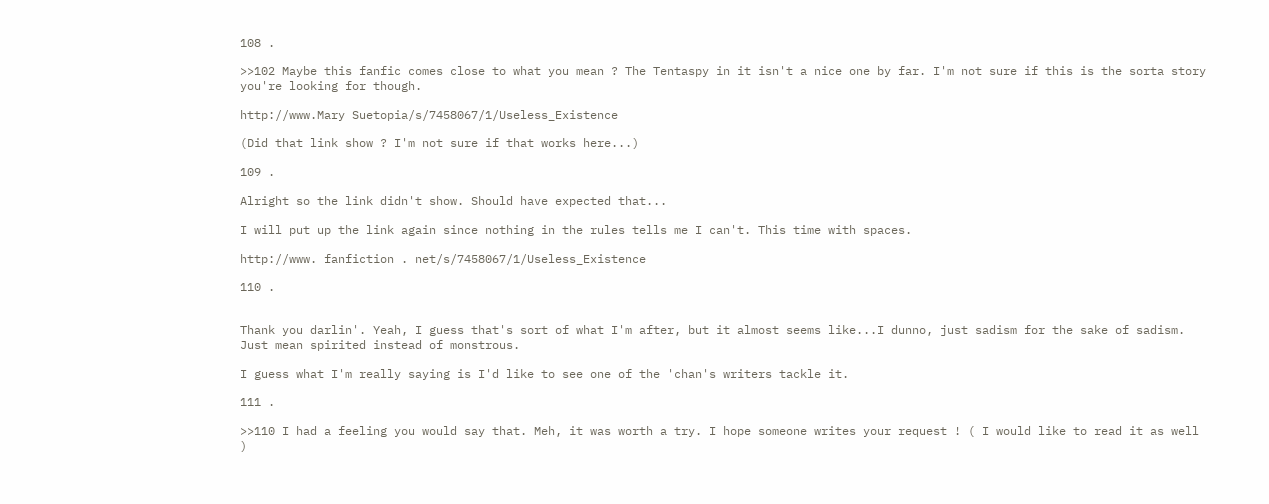108 .

>>102 Maybe this fanfic comes close to what you mean ? The Tentaspy in it isn't a nice one by far. I'm not sure if this is the sorta story you're looking for though.

http://www.Mary Suetopia/s/7458067/1/Useless_Existence

(Did that link show ? I'm not sure if that works here...)

109 .

Alright so the link didn't show. Should have expected that...

I will put up the link again since nothing in the rules tells me I can't. This time with spaces.

http://www. fanfiction . net/s/7458067/1/Useless_Existence

110 .


Thank you darlin'. Yeah, I guess that's sort of what I'm after, but it almost seems like...I dunno, just sadism for the sake of sadism. Just mean spirited instead of monstrous.

I guess what I'm really saying is I'd like to see one of the 'chan's writers tackle it.

111 .

>>110 I had a feeling you would say that. Meh, it was worth a try. I hope someone writes your request ! ( I would like to read it as well )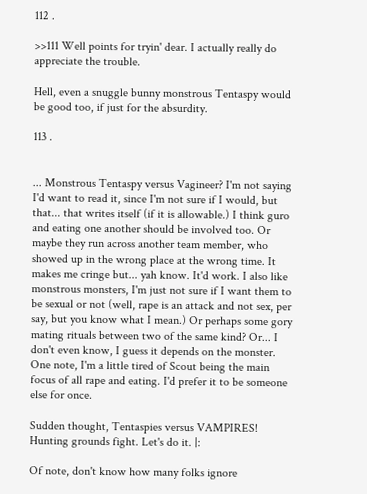112 .

>>111 Well points for tryin' dear. I actually really do appreciate the trouble.

Hell, even a snuggle bunny monstrous Tentaspy would be good too, if just for the absurdity.

113 .


... Monstrous Tentaspy versus Vagineer? I'm not saying I'd want to read it, since I'm not sure if I would, but that... that writes itself (if it is allowable.) I think guro and eating one another should be involved too. Or maybe they run across another team member, who showed up in the wrong place at the wrong time. It makes me cringe but... yah know. It'd work. I also like monstrous monsters, I'm just not sure if I want them to be sexual or not (well, rape is an attack and not sex, per say, but you know what I mean.) Or perhaps some gory mating rituals between two of the same kind? Or... I don't even know, I guess it depends on the monster. One note, I'm a little tired of Scout being the main focus of all rape and eating. I'd prefer it to be someone else for once.

Sudden thought, Tentaspies versus VAMPIRES! Hunting grounds fight. Let's do it. |:

Of note, don't know how many folks ignore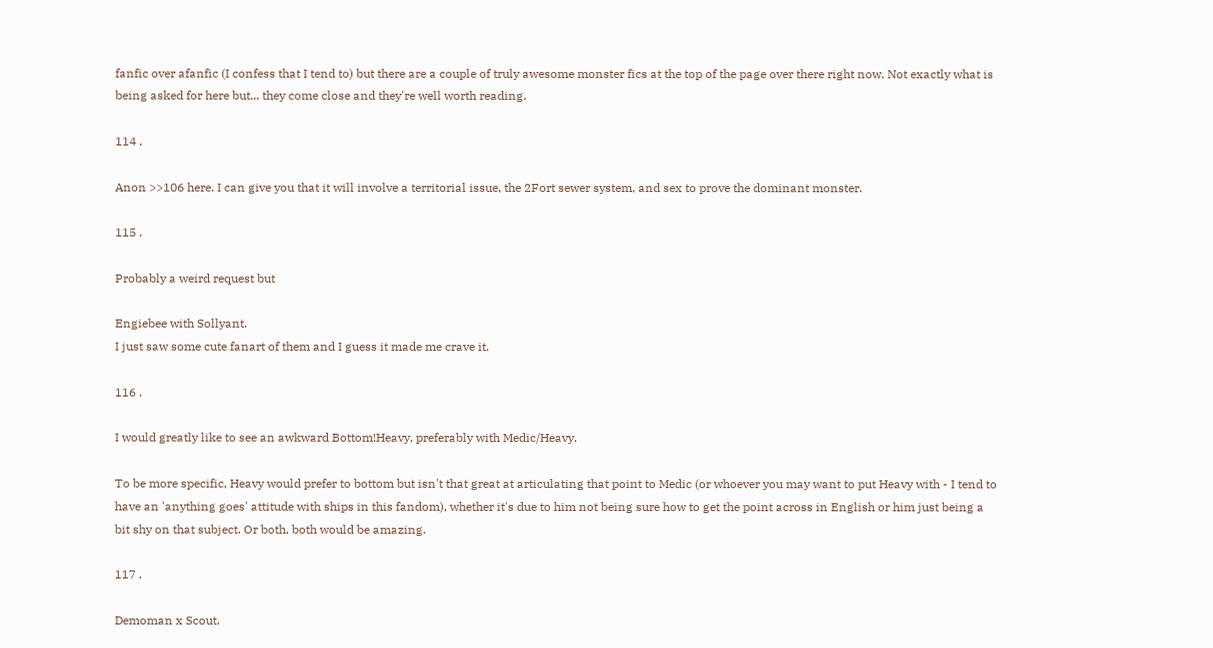fanfic over afanfic (I confess that I tend to) but there are a couple of truly awesome monster fics at the top of the page over there right now. Not exactly what is being asked for here but... they come close and they're well worth reading.

114 .

Anon >>106 here. I can give you that it will involve a territorial issue, the 2Fort sewer system, and sex to prove the dominant monster.

115 .

Probably a weird request but

Engiebee with Sollyant.
I just saw some cute fanart of them and I guess it made me crave it.

116 .

I would greatly like to see an awkward Bottom!Heavy, preferably with Medic/Heavy.

To be more specific, Heavy would prefer to bottom but isn't that great at articulating that point to Medic (or whoever you may want to put Heavy with - I tend to have an 'anything goes' attitude with ships in this fandom), whether it's due to him not being sure how to get the point across in English or him just being a bit shy on that subject. Or both, both would be amazing.

117 .

Demoman x Scout.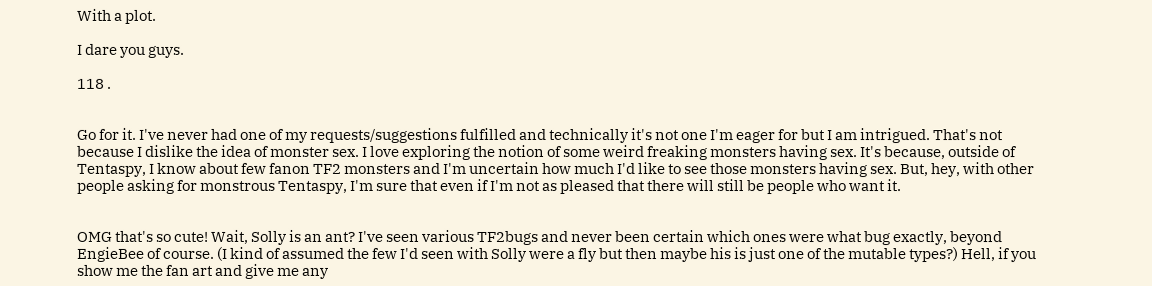With a plot.

I dare you guys.

118 .


Go for it. I've never had one of my requests/suggestions fulfilled and technically it's not one I'm eager for but I am intrigued. That's not because I dislike the idea of monster sex. I love exploring the notion of some weird freaking monsters having sex. It's because, outside of Tentaspy, I know about few fanon TF2 monsters and I'm uncertain how much I'd like to see those monsters having sex. But, hey, with other people asking for monstrous Tentaspy, I'm sure that even if I'm not as pleased that there will still be people who want it.


OMG that's so cute! Wait, Solly is an ant? I've seen various TF2bugs and never been certain which ones were what bug exactly, beyond EngieBee of course. (I kind of assumed the few I'd seen with Solly were a fly but then maybe his is just one of the mutable types?) Hell, if you show me the fan art and give me any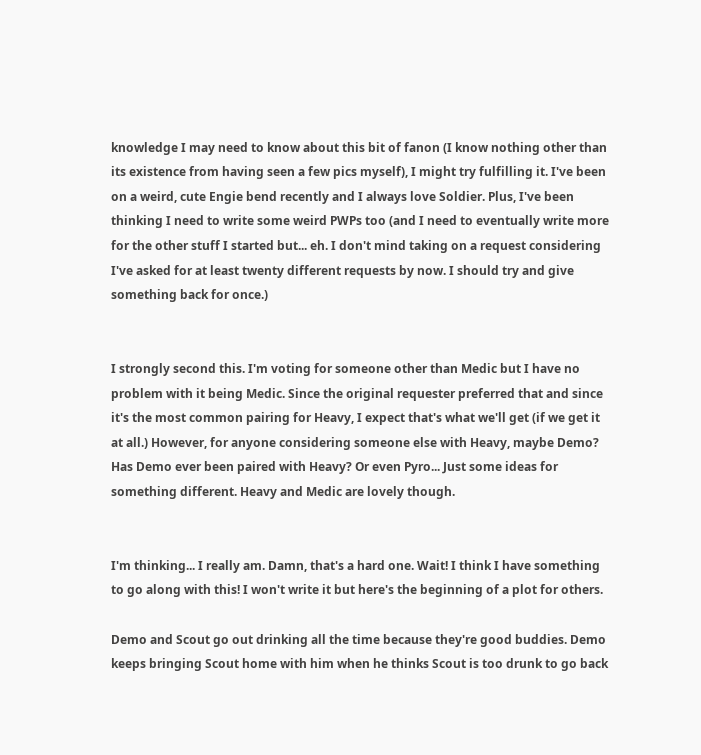knowledge I may need to know about this bit of fanon (I know nothing other than its existence from having seen a few pics myself), I might try fulfilling it. I've been on a weird, cute Engie bend recently and I always love Soldier. Plus, I've been thinking I need to write some weird PWPs too (and I need to eventually write more for the other stuff I started but... eh. I don't mind taking on a request considering I've asked for at least twenty different requests by now. I should try and give something back for once.)


I strongly second this. I'm voting for someone other than Medic but I have no problem with it being Medic. Since the original requester preferred that and since it's the most common pairing for Heavy, I expect that's what we'll get (if we get it at all.) However, for anyone considering someone else with Heavy, maybe Demo? Has Demo ever been paired with Heavy? Or even Pyro... Just some ideas for something different. Heavy and Medic are lovely though.


I'm thinking... I really am. Damn, that's a hard one. Wait! I think I have something to go along with this! I won't write it but here's the beginning of a plot for others.

Demo and Scout go out drinking all the time because they're good buddies. Demo keeps bringing Scout home with him when he thinks Scout is too drunk to go back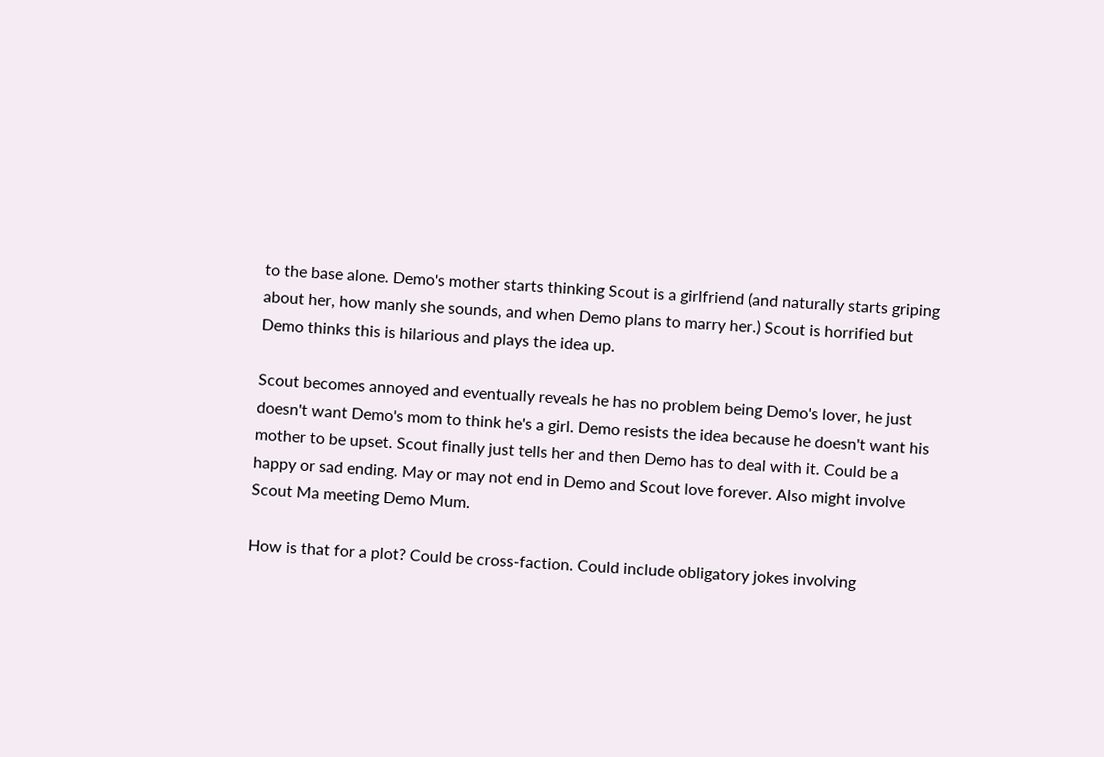to the base alone. Demo's mother starts thinking Scout is a girlfriend (and naturally starts griping about her, how manly she sounds, and when Demo plans to marry her.) Scout is horrified but Demo thinks this is hilarious and plays the idea up.

Scout becomes annoyed and eventually reveals he has no problem being Demo's lover, he just doesn't want Demo's mom to think he's a girl. Demo resists the idea because he doesn't want his mother to be upset. Scout finally just tells her and then Demo has to deal with it. Could be a happy or sad ending. May or may not end in Demo and Scout love forever. Also might involve Scout Ma meeting Demo Mum.

How is that for a plot? Could be cross-faction. Could include obligatory jokes involving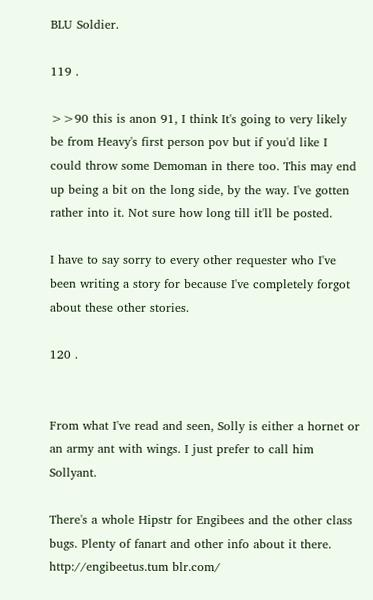BLU Soldier.

119 .

>>90 this is anon 91, I think It's going to very likely be from Heavy's first person pov but if you'd like I could throw some Demoman in there too. This may end up being a bit on the long side, by the way. I've gotten rather into it. Not sure how long till it'll be posted.

I have to say sorry to every other requester who I've been writing a story for because I've completely forgot about these other stories.

120 .


From what I've read and seen, Solly is either a hornet or an army ant with wings. I just prefer to call him Sollyant.

There's a whole Hipstr for Engibees and the other class bugs. Plenty of fanart and other info about it there. http://engibeetus.tum blr.com/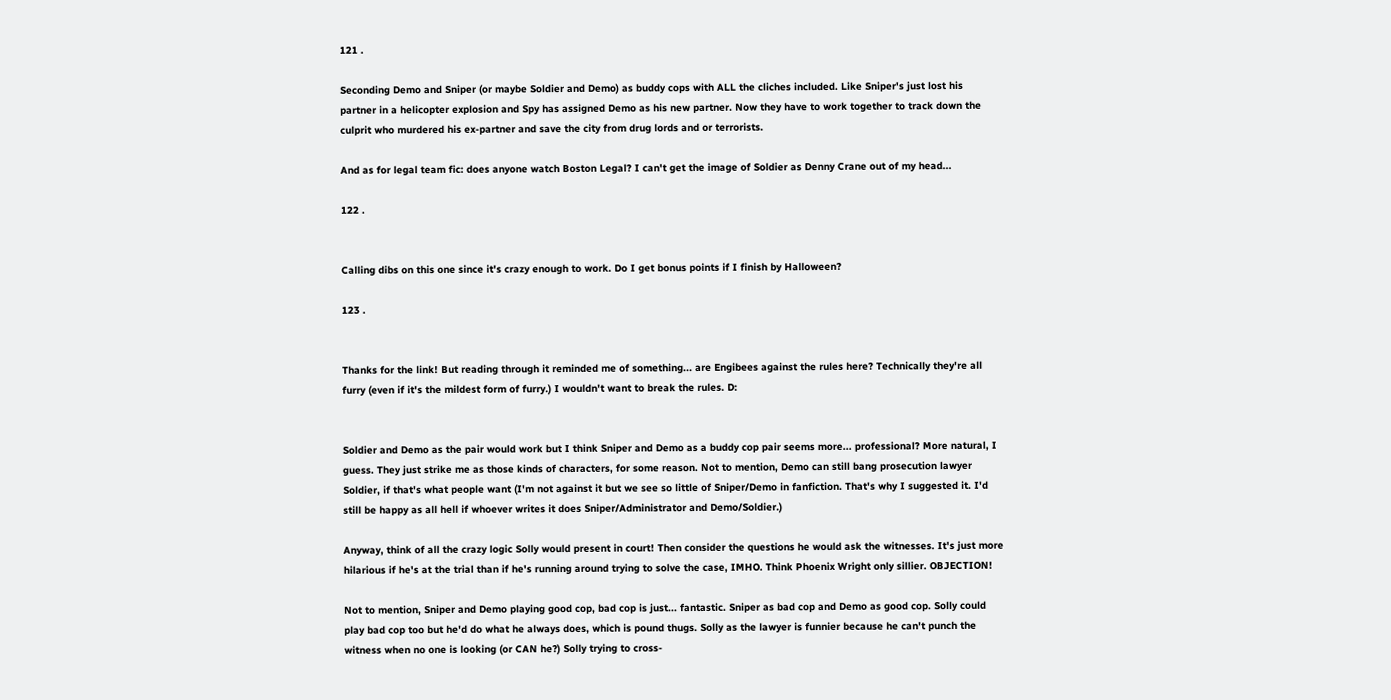121 .

Seconding Demo and Sniper (or maybe Soldier and Demo) as buddy cops with ALL the cliches included. Like Sniper's just lost his partner in a helicopter explosion and Spy has assigned Demo as his new partner. Now they have to work together to track down the culprit who murdered his ex-partner and save the city from drug lords and or terrorists.

And as for legal team fic: does anyone watch Boston Legal? I can't get the image of Soldier as Denny Crane out of my head...

122 .


Calling dibs on this one since it's crazy enough to work. Do I get bonus points if I finish by Halloween?

123 .


Thanks for the link! But reading through it reminded me of something... are Engibees against the rules here? Technically they're all furry (even if it's the mildest form of furry.) I wouldn't want to break the rules. D:


Soldier and Demo as the pair would work but I think Sniper and Demo as a buddy cop pair seems more... professional? More natural, I guess. They just strike me as those kinds of characters, for some reason. Not to mention, Demo can still bang prosecution lawyer Soldier, if that's what people want (I'm not against it but we see so little of Sniper/Demo in fanfiction. That's why I suggested it. I'd still be happy as all hell if whoever writes it does Sniper/Administrator and Demo/Soldier.)

Anyway, think of all the crazy logic Solly would present in court! Then consider the questions he would ask the witnesses. It's just more hilarious if he's at the trial than if he's running around trying to solve the case, IMHO. Think Phoenix Wright only sillier. OBJECTION!

Not to mention, Sniper and Demo playing good cop, bad cop is just... fantastic. Sniper as bad cop and Demo as good cop. Solly could play bad cop too but he'd do what he always does, which is pound thugs. Solly as the lawyer is funnier because he can't punch the witness when no one is looking (or CAN he?) Solly trying to cross-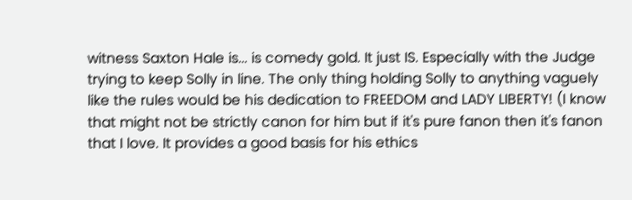witness Saxton Hale is... is comedy gold. It just IS. Especially with the Judge trying to keep Solly in line. The only thing holding Solly to anything vaguely like the rules would be his dedication to FREEDOM and LADY LIBERTY! (I know that might not be strictly canon for him but if it's pure fanon then it's fanon that I love. It provides a good basis for his ethics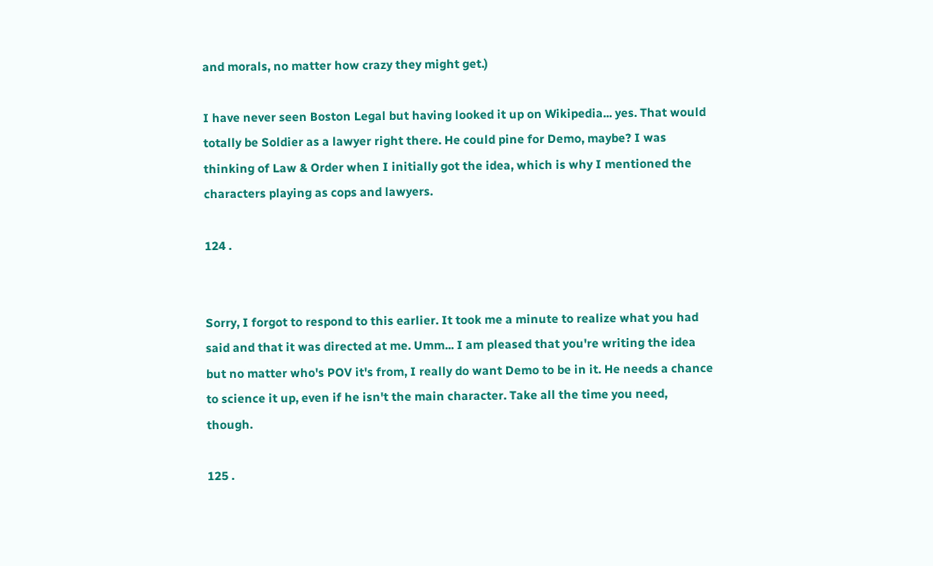and morals, no matter how crazy they might get.)

I have never seen Boston Legal but having looked it up on Wikipedia... yes. That would totally be Soldier as a lawyer right there. He could pine for Demo, maybe? I was thinking of Law & Order when I initially got the idea, which is why I mentioned the characters playing as cops and lawyers.

124 .


Sorry, I forgot to respond to this earlier. It took me a minute to realize what you had said and that it was directed at me. Umm... I am pleased that you're writing the idea but no matter who's POV it's from, I really do want Demo to be in it. He needs a chance to science it up, even if he isn't the main character. Take all the time you need, though.

125 .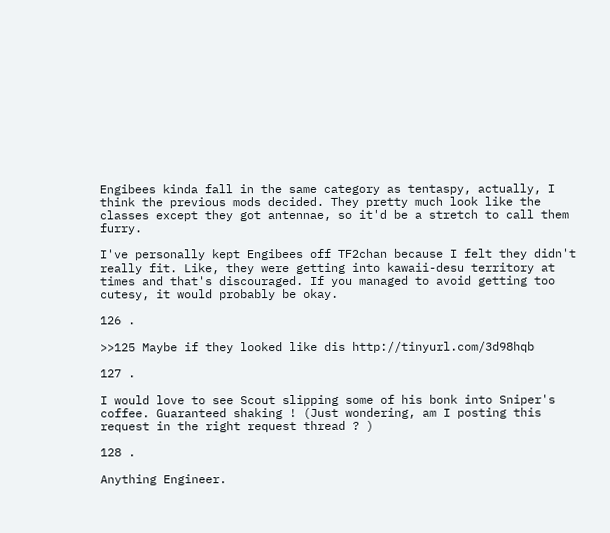Engibees kinda fall in the same category as tentaspy, actually, I think the previous mods decided. They pretty much look like the classes except they got antennae, so it'd be a stretch to call them furry.

I've personally kept Engibees off TF2chan because I felt they didn't really fit. Like, they were getting into kawaii-desu territory at times and that's discouraged. If you managed to avoid getting too cutesy, it would probably be okay.

126 .

>>125 Maybe if they looked like dis http://tinyurl.com/3d98hqb

127 .

I would love to see Scout slipping some of his bonk into Sniper's coffee. Guaranteed shaking ! (Just wondering, am I posting this request in the right request thread ? )

128 .

Anything Engineer.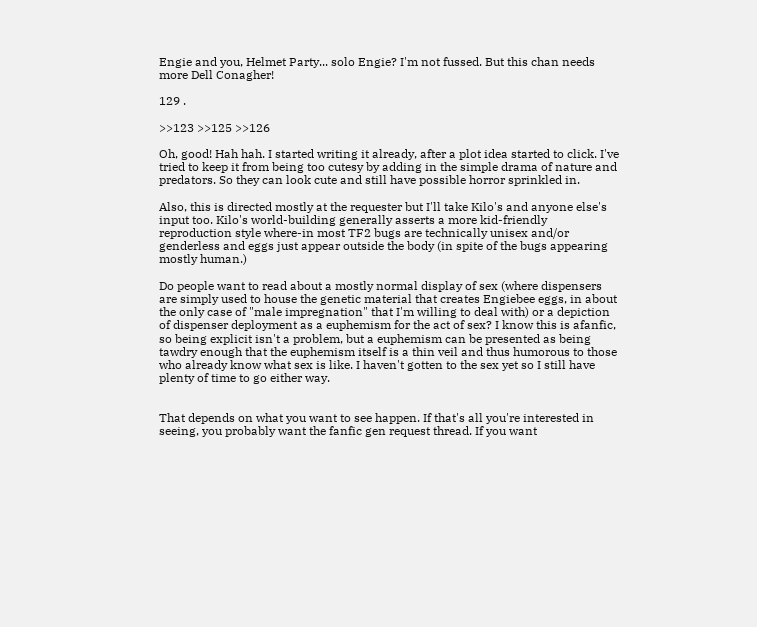Engie and you, Helmet Party... solo Engie? I'm not fussed. But this chan needs more Dell Conagher!

129 .

>>123 >>125 >>126

Oh, good! Hah hah. I started writing it already, after a plot idea started to click. I've tried to keep it from being too cutesy by adding in the simple drama of nature and predators. So they can look cute and still have possible horror sprinkled in.

Also, this is directed mostly at the requester but I'll take Kilo's and anyone else's input too. Kilo's world-building generally asserts a more kid-friendly reproduction style where-in most TF2 bugs are technically unisex and/or genderless and eggs just appear outside the body (in spite of the bugs appearing mostly human.)

Do people want to read about a mostly normal display of sex (where dispensers are simply used to house the genetic material that creates Engiebee eggs, in about the only case of "male impregnation" that I'm willing to deal with) or a depiction of dispenser deployment as a euphemism for the act of sex? I know this is afanfic, so being explicit isn't a problem, but a euphemism can be presented as being tawdry enough that the euphemism itself is a thin veil and thus humorous to those who already know what sex is like. I haven't gotten to the sex yet so I still have plenty of time to go either way.


That depends on what you want to see happen. If that's all you're interested in seeing, you probably want the fanfic gen request thread. If you want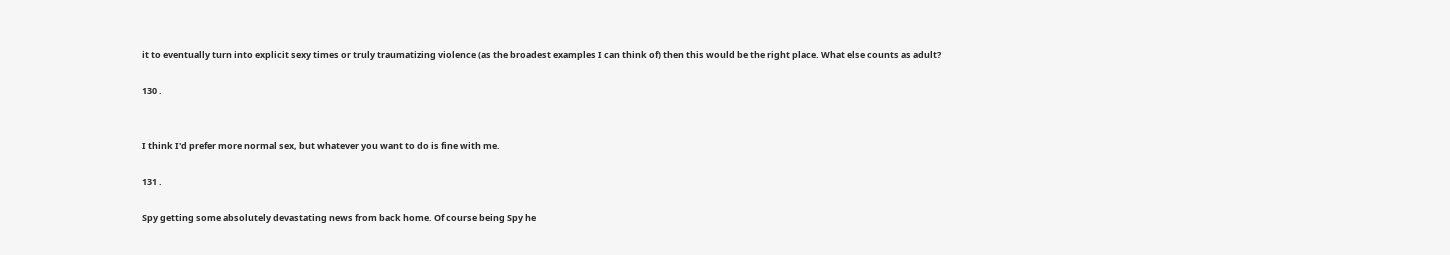it to eventually turn into explicit sexy times or truly traumatizing violence (as the broadest examples I can think of) then this would be the right place. What else counts as adult?

130 .


I think I'd prefer more normal sex, but whatever you want to do is fine with me.

131 .

Spy getting some absolutely devastating news from back home. Of course being Spy he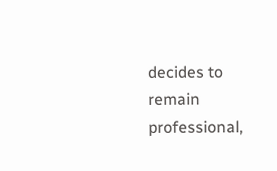decides to remain professional,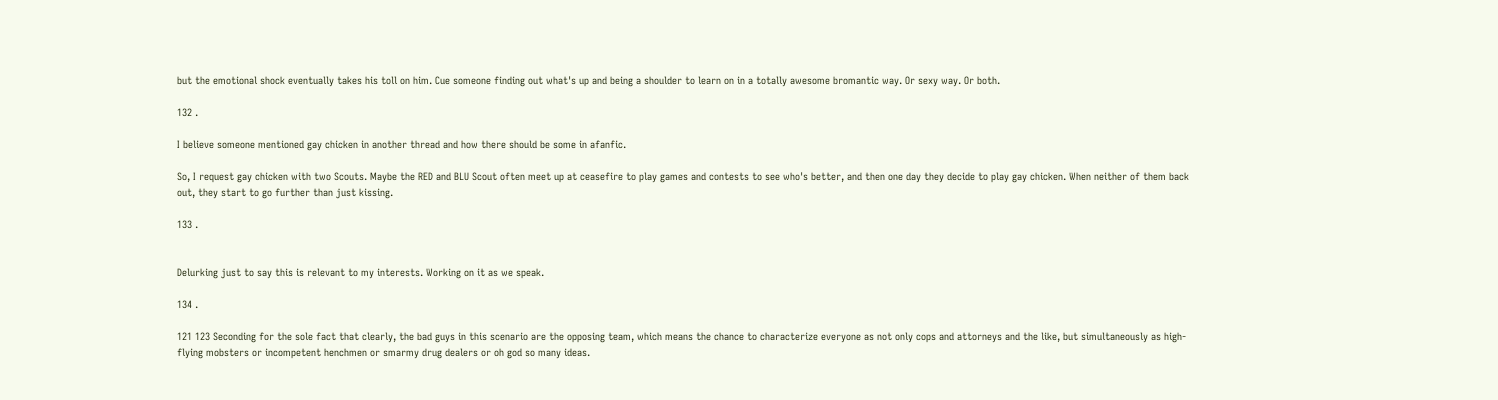but the emotional shock eventually takes his toll on him. Cue someone finding out what's up and being a shoulder to learn on in a totally awesome bromantic way. Or sexy way. Or both.

132 .

I believe someone mentioned gay chicken in another thread and how there should be some in afanfic.

So, I request gay chicken with two Scouts. Maybe the RED and BLU Scout often meet up at ceasefire to play games and contests to see who's better, and then one day they decide to play gay chicken. When neither of them back out, they start to go further than just kissing.

133 .


Delurking just to say this is relevant to my interests. Working on it as we speak.

134 .

121 123 Seconding for the sole fact that clearly, the bad guys in this scenario are the opposing team, which means the chance to characterize everyone as not only cops and attorneys and the like, but simultaneously as high-flying mobsters or incompetent henchmen or smarmy drug dealers or oh god so many ideas.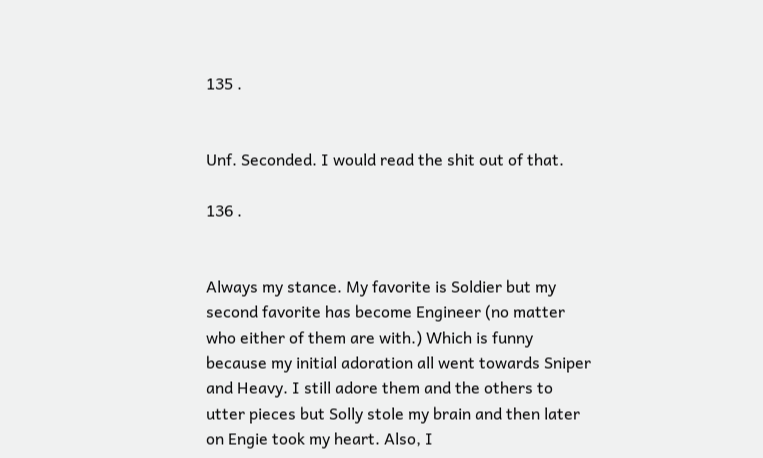135 .


Unf. Seconded. I would read the shit out of that.

136 .


Always my stance. My favorite is Soldier but my second favorite has become Engineer (no matter who either of them are with.) Which is funny because my initial adoration all went towards Sniper and Heavy. I still adore them and the others to utter pieces but Solly stole my brain and then later on Engie took my heart. Also, I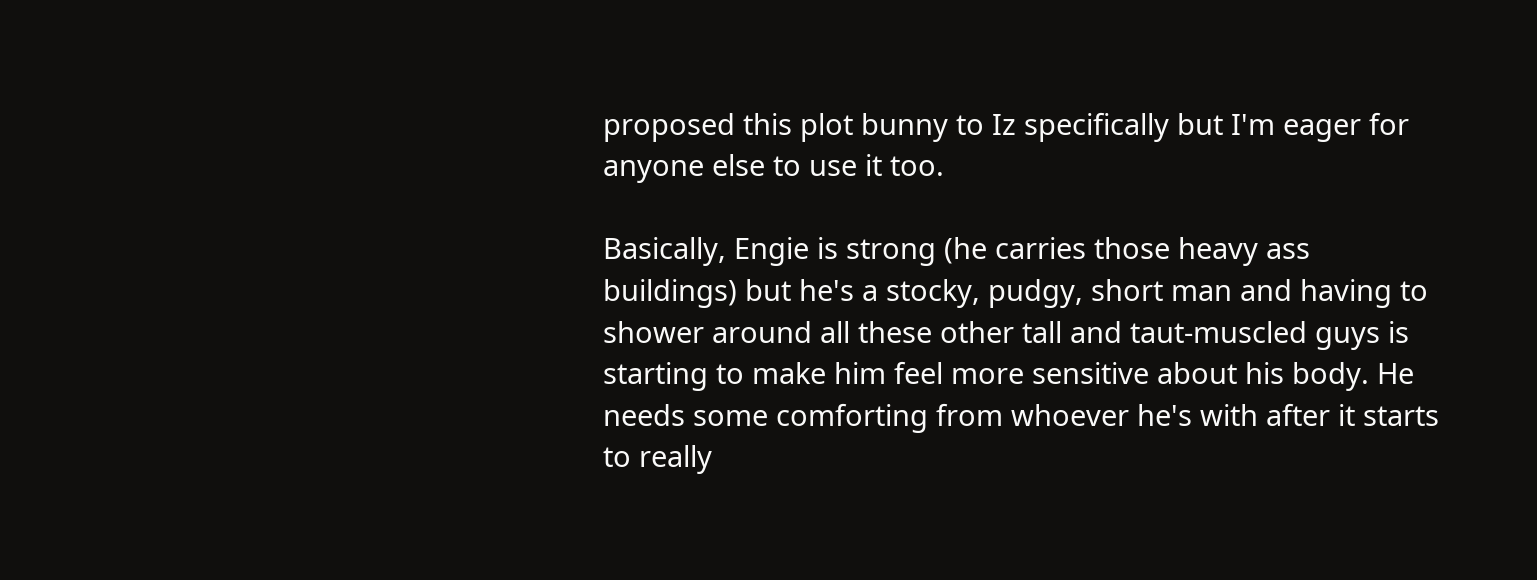proposed this plot bunny to Iz specifically but I'm eager for anyone else to use it too.

Basically, Engie is strong (he carries those heavy ass buildings) but he's a stocky, pudgy, short man and having to shower around all these other tall and taut-muscled guys is starting to make him feel more sensitive about his body. He needs some comforting from whoever he's with after it starts to really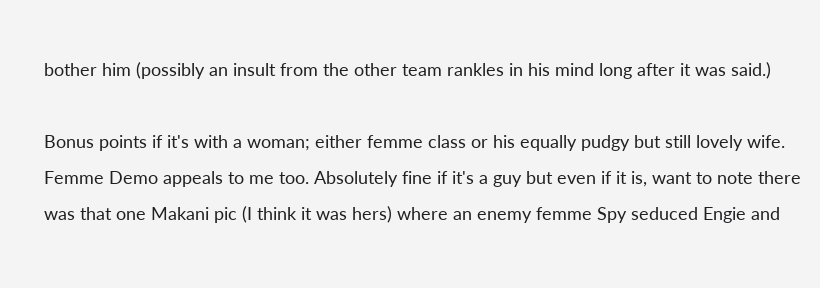bother him (possibly an insult from the other team rankles in his mind long after it was said.)

Bonus points if it's with a woman; either femme class or his equally pudgy but still lovely wife. Femme Demo appeals to me too. Absolutely fine if it's a guy but even if it is, want to note there was that one Makani pic (I think it was hers) where an enemy femme Spy seduced Engie and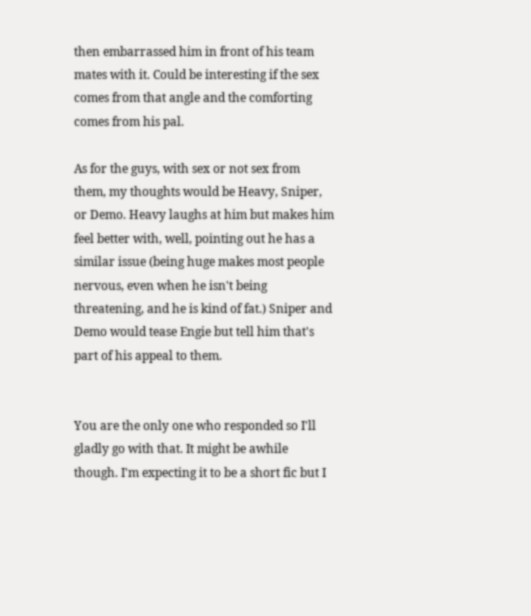then embarrassed him in front of his team mates with it. Could be interesting if the sex comes from that angle and the comforting comes from his pal.

As for the guys, with sex or not sex from them, my thoughts would be Heavy, Sniper, or Demo. Heavy laughs at him but makes him feel better with, well, pointing out he has a similar issue (being huge makes most people nervous, even when he isn't being threatening, and he is kind of fat.) Sniper and Demo would tease Engie but tell him that's part of his appeal to them.


You are the only one who responded so I'll gladly go with that. It might be awhile though. I'm expecting it to be a short fic but I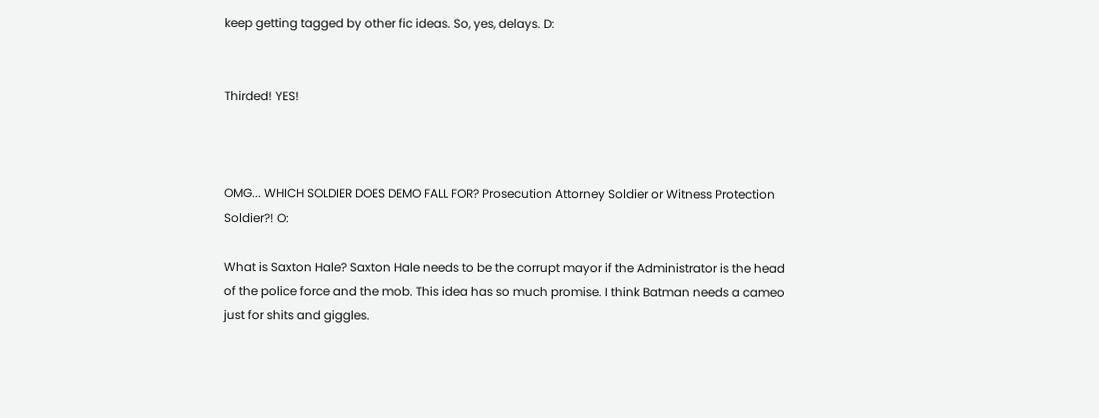keep getting tagged by other fic ideas. So, yes, delays. D:


Thirded! YES!



OMG... WHICH SOLDIER DOES DEMO FALL FOR? Prosecution Attorney Soldier or Witness Protection Soldier?! O:

What is Saxton Hale? Saxton Hale needs to be the corrupt mayor if the Administrator is the head of the police force and the mob. This idea has so much promise. I think Batman needs a cameo just for shits and giggles.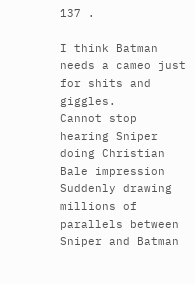137 .

I think Batman needs a cameo just for shits and giggles.
Cannot stop hearing Sniper doing Christian Bale impression
Suddenly drawing millions of parallels between Sniper and Batman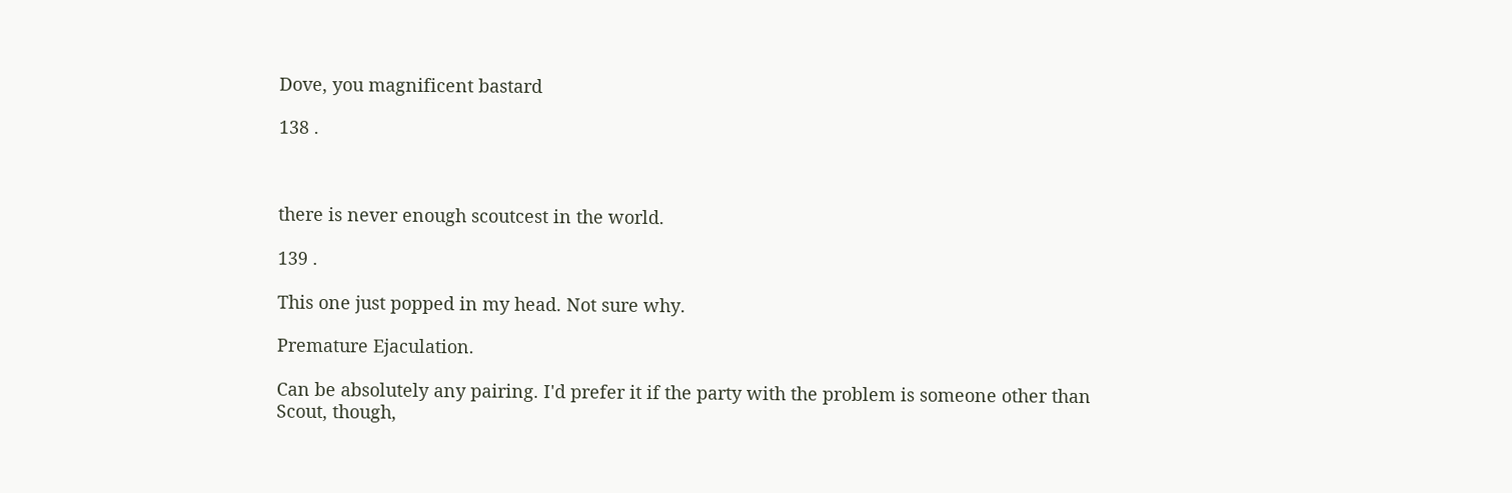Dove, you magnificent bastard

138 .



there is never enough scoutcest in the world.

139 .

This one just popped in my head. Not sure why.

Premature Ejaculation.

Can be absolutely any pairing. I'd prefer it if the party with the problem is someone other than Scout, though,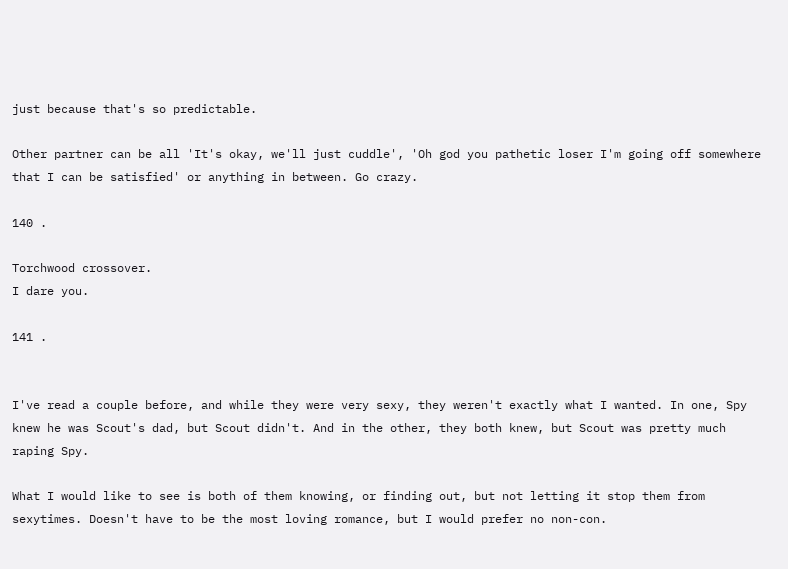just because that's so predictable.

Other partner can be all 'It's okay, we'll just cuddle', 'Oh god you pathetic loser I'm going off somewhere that I can be satisfied' or anything in between. Go crazy.

140 .

Torchwood crossover.
I dare you.

141 .


I've read a couple before, and while they were very sexy, they weren't exactly what I wanted. In one, Spy knew he was Scout's dad, but Scout didn't. And in the other, they both knew, but Scout was pretty much raping Spy.

What I would like to see is both of them knowing, or finding out, but not letting it stop them from sexytimes. Doesn't have to be the most loving romance, but I would prefer no non-con.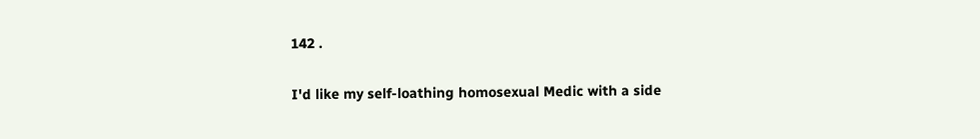142 .

I'd like my self-loathing homosexual Medic with a side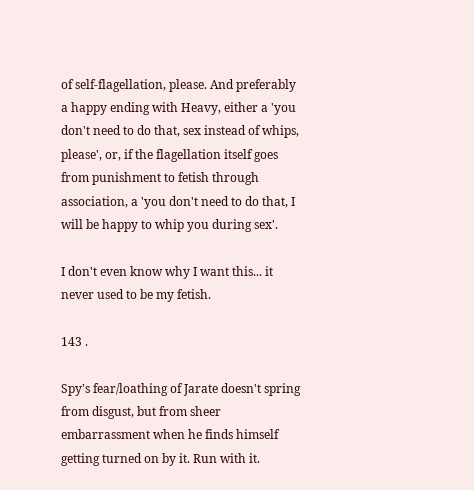of self-flagellation, please. And preferably a happy ending with Heavy, either a 'you don't need to do that, sex instead of whips, please', or, if the flagellation itself goes from punishment to fetish through association, a 'you don't need to do that, I will be happy to whip you during sex'.

I don't even know why I want this... it never used to be my fetish.

143 .

Spy's fear/loathing of Jarate doesn't spring from disgust, but from sheer embarrassment when he finds himself getting turned on by it. Run with it.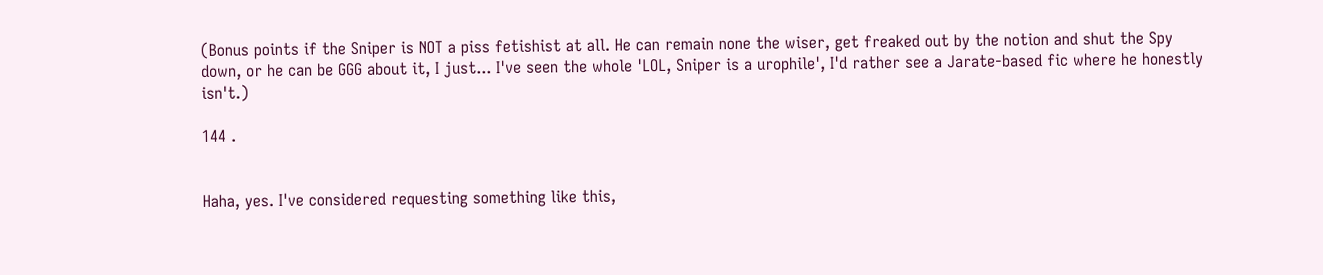(Bonus points if the Sniper is NOT a piss fetishist at all. He can remain none the wiser, get freaked out by the notion and shut the Spy down, or he can be GGG about it, I just... I've seen the whole 'LOL, Sniper is a urophile', I'd rather see a Jarate-based fic where he honestly isn't.)

144 .


Haha, yes. I've considered requesting something like this,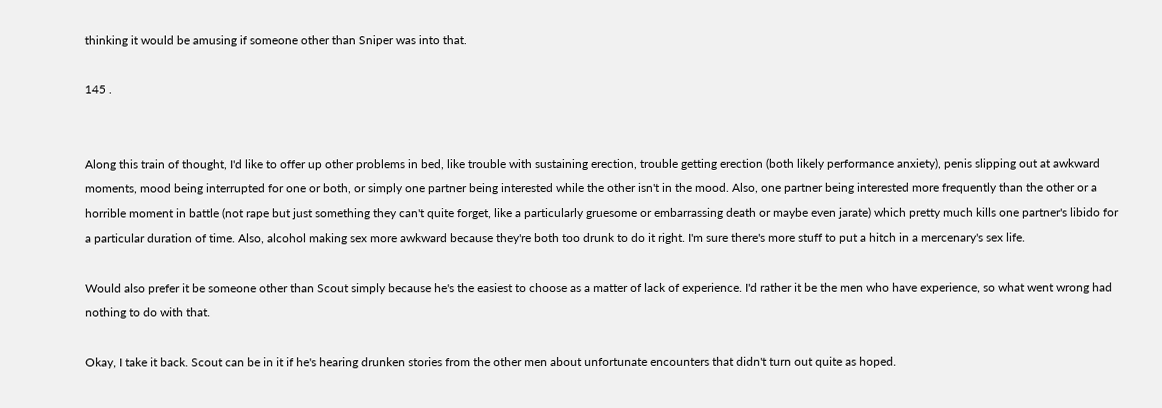thinking it would be amusing if someone other than Sniper was into that.

145 .


Along this train of thought, I'd like to offer up other problems in bed, like trouble with sustaining erection, trouble getting erection (both likely performance anxiety), penis slipping out at awkward moments, mood being interrupted for one or both, or simply one partner being interested while the other isn't in the mood. Also, one partner being interested more frequently than the other or a horrible moment in battle (not rape but just something they can't quite forget, like a particularly gruesome or embarrassing death or maybe even jarate) which pretty much kills one partner's libido for a particular duration of time. Also, alcohol making sex more awkward because they're both too drunk to do it right. I'm sure there's more stuff to put a hitch in a mercenary's sex life.

Would also prefer it be someone other than Scout simply because he's the easiest to choose as a matter of lack of experience. I'd rather it be the men who have experience, so what went wrong had nothing to do with that.

Okay, I take it back. Scout can be in it if he's hearing drunken stories from the other men about unfortunate encounters that didn't turn out quite as hoped.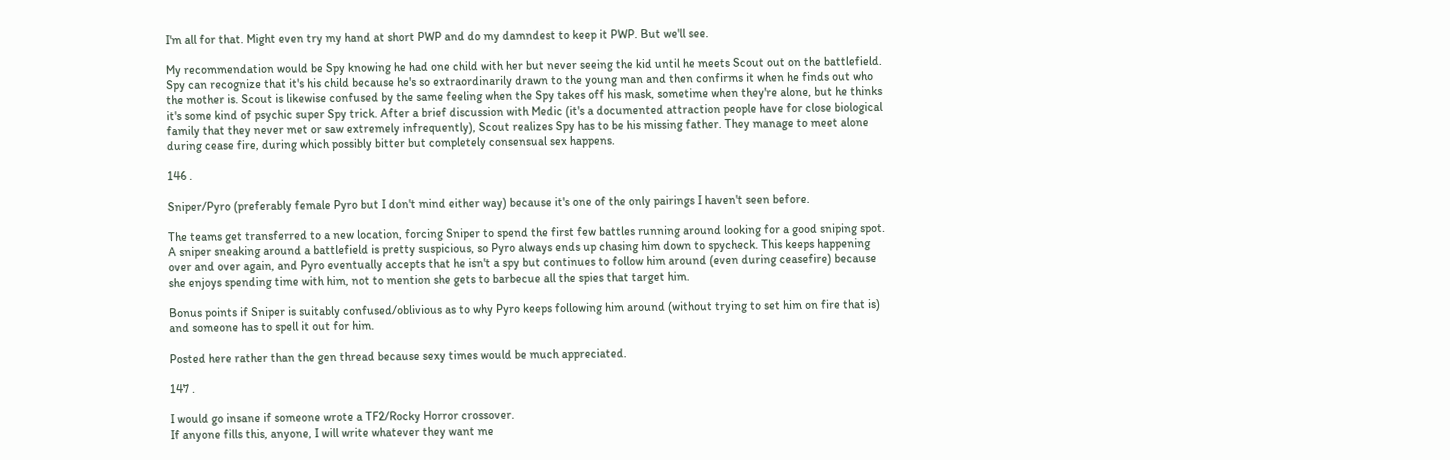I'm all for that. Might even try my hand at short PWP and do my damndest to keep it PWP. But we'll see.

My recommendation would be Spy knowing he had one child with her but never seeing the kid until he meets Scout out on the battlefield. Spy can recognize that it's his child because he's so extraordinarily drawn to the young man and then confirms it when he finds out who the mother is. Scout is likewise confused by the same feeling when the Spy takes off his mask, sometime when they're alone, but he thinks it's some kind of psychic super Spy trick. After a brief discussion with Medic (it's a documented attraction people have for close biological family that they never met or saw extremely infrequently), Scout realizes Spy has to be his missing father. They manage to meet alone during cease fire, during which possibly bitter but completely consensual sex happens.

146 .

Sniper/Pyro (preferably female Pyro but I don't mind either way) because it's one of the only pairings I haven't seen before.

The teams get transferred to a new location, forcing Sniper to spend the first few battles running around looking for a good sniping spot. A sniper sneaking around a battlefield is pretty suspicious, so Pyro always ends up chasing him down to spycheck. This keeps happening over and over again, and Pyro eventually accepts that he isn't a spy but continues to follow him around (even during ceasefire) because she enjoys spending time with him, not to mention she gets to barbecue all the spies that target him.

Bonus points if Sniper is suitably confused/oblivious as to why Pyro keeps following him around (without trying to set him on fire that is) and someone has to spell it out for him.

Posted here rather than the gen thread because sexy times would be much appreciated.

147 .

I would go insane if someone wrote a TF2/Rocky Horror crossover.
If anyone fills this, anyone, I will write whatever they want me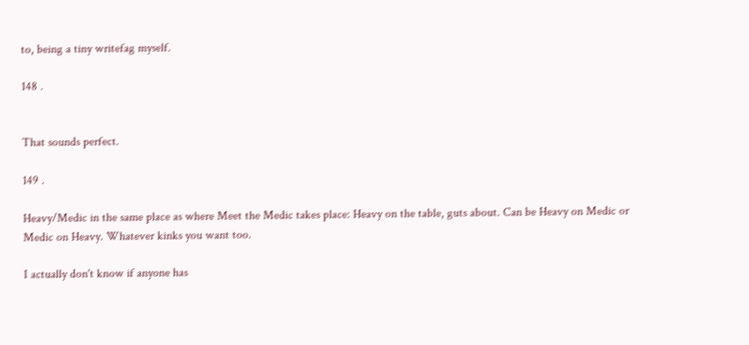to, being a tiny writefag myself.

148 .


That sounds perfect.

149 .

Heavy/Medic in the same place as where Meet the Medic takes place: Heavy on the table, guts about. Can be Heavy on Medic or Medic on Heavy. Whatever kinks you want too.

I actually don't know if anyone has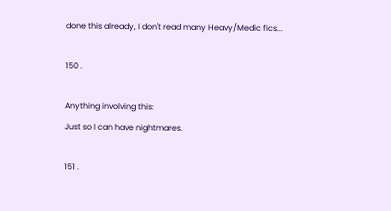done this already, I don't read many Heavy/Medic fics...

150 .

Anything involving this:
Just so I can have nightmares.

151 .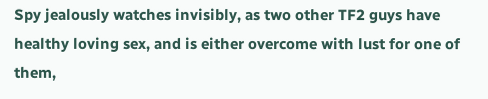Spy jealously watches invisibly, as two other TF2 guys have healthy loving sex, and is either overcome with lust for one of them,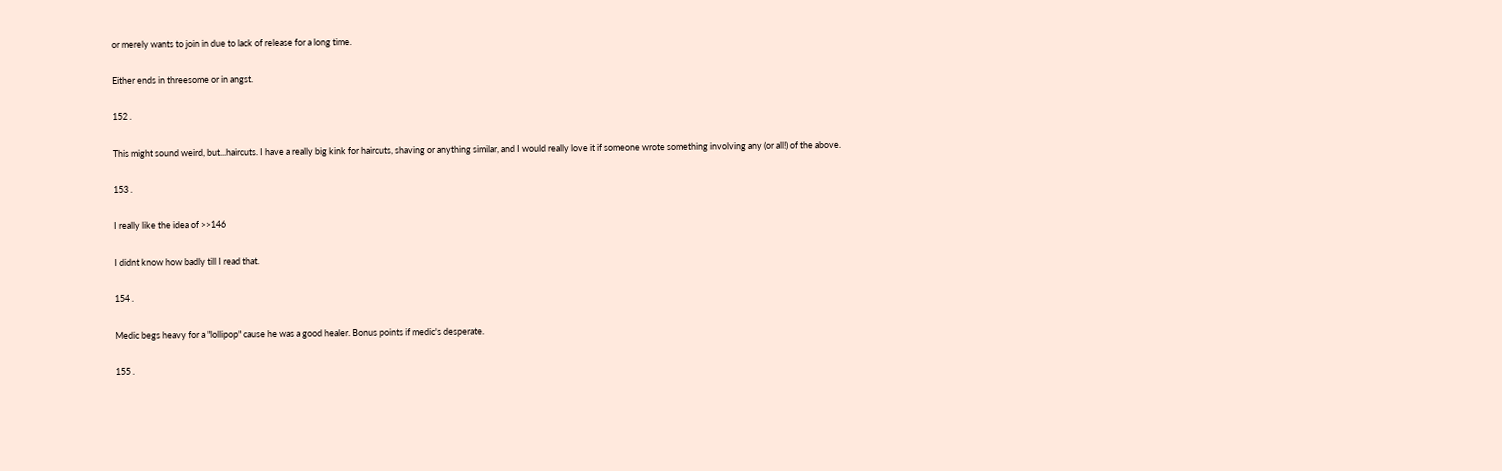or merely wants to join in due to lack of release for a long time.

Either ends in threesome or in angst.

152 .

This might sound weird, but...haircuts. I have a really big kink for haircuts, shaving or anything similar, and I would really love it if someone wrote something involving any (or all!) of the above.

153 .

I really like the idea of >>146

I didnt know how badly till I read that.

154 .

Medic begs heavy for a "lollipop" cause he was a good healer. Bonus points if medic's desperate.

155 .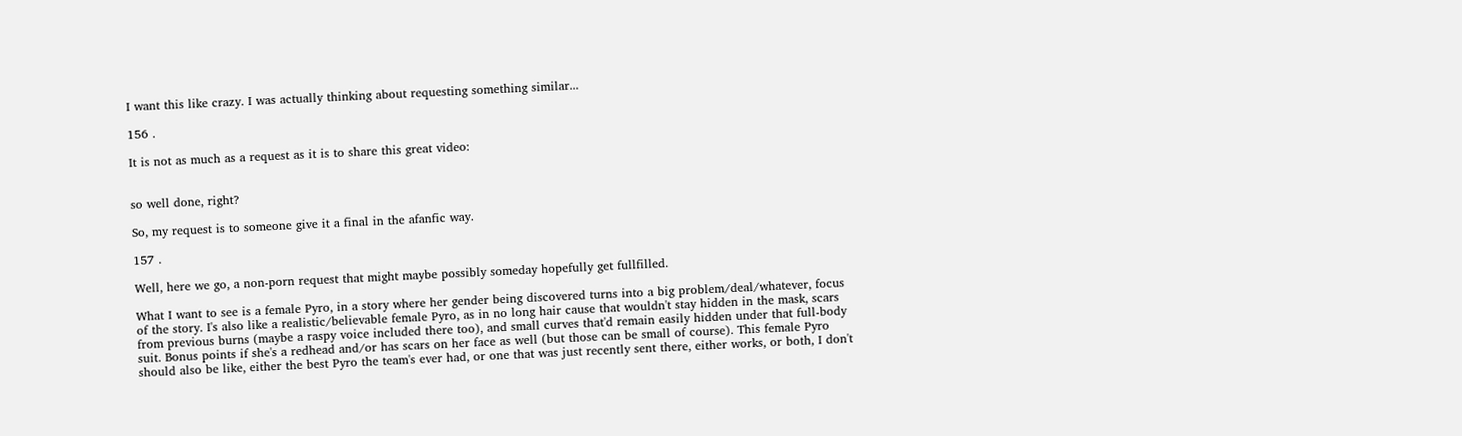I want this like crazy. I was actually thinking about requesting something similar...

156 .

It is not as much as a request as it is to share this great video:


so well done, right?

So, my request is to someone give it a final in the afanfic way.

157 .

Well, here we go, a non-porn request that might maybe possibly someday hopefully get fullfilled.

What I want to see is a female Pyro, in a story where her gender being discovered turns into a big problem/deal/whatever, focus of the story. I's also like a realistic/believable female Pyro, as in no long hair cause that wouldn't stay hidden in the mask, scars from previous burns (maybe a raspy voice included there too), and small curves that'd remain easily hidden under that full-body suit. Bonus points if she's a redhead and/or has scars on her face as well (but those can be small of course). This female Pyro should also be like, either the best Pyro the team's ever had, or one that was just recently sent there, either works, or both, I don't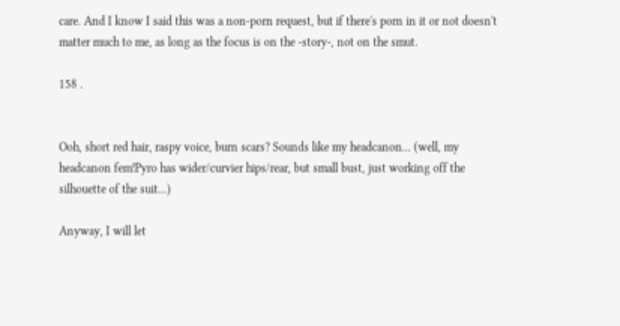care. And I know I said this was a non-porn request, but if there's porn in it or not doesn't matter much to me, as long as the focus is on the -story-, not on the smut.

158 .


Ooh, short red hair, raspy voice, burn scars? Sounds like my headcanon... (well, my headcanon fem!Pyro has wider/curvier hips/rear, but small bust, just working off the silhouette of the suit...)

Anyway, I will let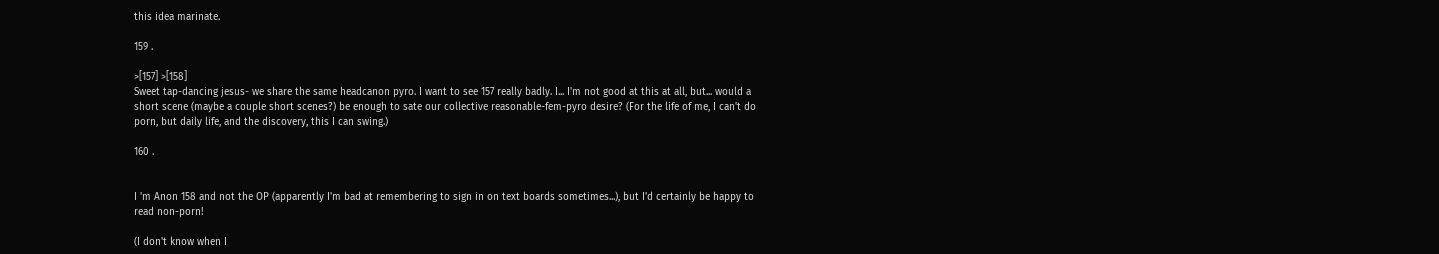this idea marinate.

159 .

>[157] >[158]
Sweet tap-dancing jesus- we share the same headcanon pyro. I want to see 157 really badly. I... I'm not good at this at all, but... would a short scene (maybe a couple short scenes?) be enough to sate our collective reasonable-fem-pyro desire? (For the life of me, I can't do porn, but daily life, and the discovery, this I can swing.)

160 .


I 'm Anon 158 and not the OP (apparently I'm bad at remembering to sign in on text boards sometimes...), but I'd certainly be happy to read non-porn!

(I don't know when I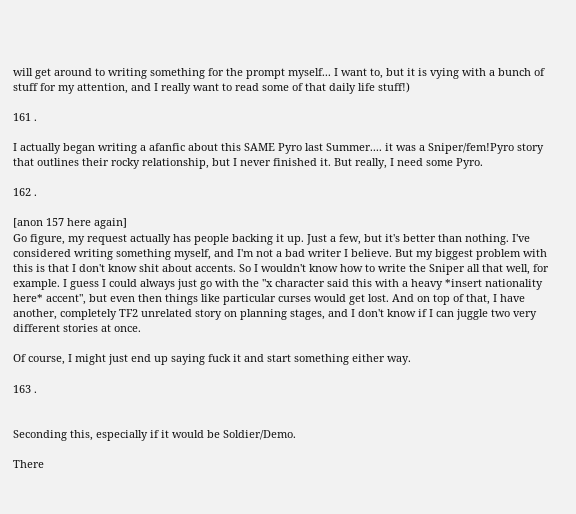will get around to writing something for the prompt myself... I want to, but it is vying with a bunch of stuff for my attention, and I really want to read some of that daily life stuff!)

161 .

I actually began writing a afanfic about this SAME Pyro last Summer.... it was a Sniper/fem!Pyro story that outlines their rocky relationship, but I never finished it. But really, I need some Pyro.

162 .

[anon 157 here again]
Go figure, my request actually has people backing it up. Just a few, but it's better than nothing. I've considered writing something myself, and I'm not a bad writer I believe. But my biggest problem with this is that I don't know shit about accents. So I wouldn't know how to write the Sniper all that well, for example. I guess I could always just go with the "x character said this with a heavy *insert nationality here* accent", but even then things like particular curses would get lost. And on top of that, I have another, completely TF2 unrelated story on planning stages, and I don't know if I can juggle two very different stories at once.

Of course, I might just end up saying fuck it and start something either way.

163 .


Seconding this, especially if it would be Soldier/Demo.

There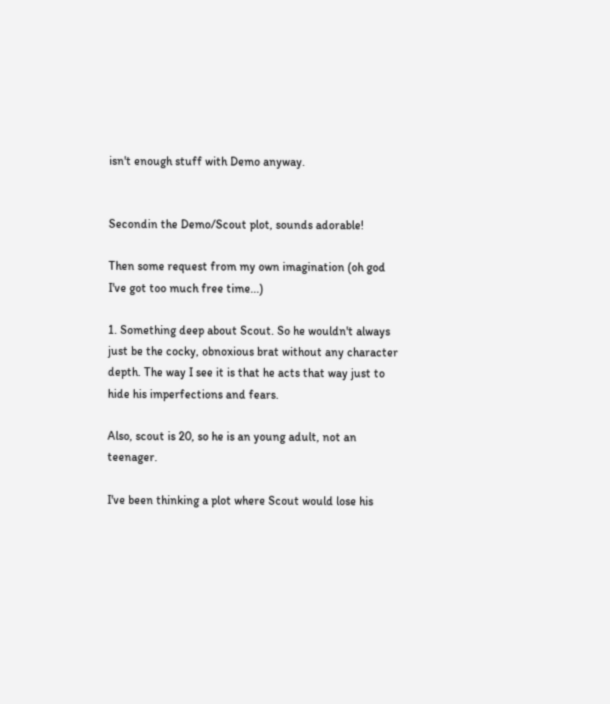isn't enough stuff with Demo anyway.


Secondin the Demo/Scout plot, sounds adorable!

Then some request from my own imagination (oh god I've got too much free time...)

1. Something deep about Scout. So he wouldn't always just be the cocky, obnoxious brat without any character depth. The way I see it is that he acts that way just to hide his imperfections and fears.

Also, scout is 20, so he is an young adult, not an teenager.

I've been thinking a plot where Scout would lose his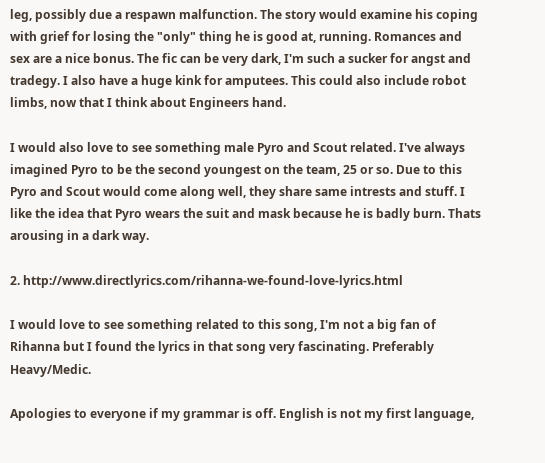leg, possibly due a respawn malfunction. The story would examine his coping with grief for losing the "only" thing he is good at, running. Romances and sex are a nice bonus. The fic can be very dark, I'm such a sucker for angst and tradegy. I also have a huge kink for amputees. This could also include robot limbs, now that I think about Engineers hand.

I would also love to see something male Pyro and Scout related. I've always imagined Pyro to be the second youngest on the team, 25 or so. Due to this Pyro and Scout would come along well, they share same intrests and stuff. I like the idea that Pyro wears the suit and mask because he is badly burn. Thats arousing in a dark way.

2. http://www.directlyrics.com/rihanna-we-found-love-lyrics.html

I would love to see something related to this song, I'm not a big fan of Rihanna but I found the lyrics in that song very fascinating. Preferably Heavy/Medic.

Apologies to everyone if my grammar is off. English is not my first language,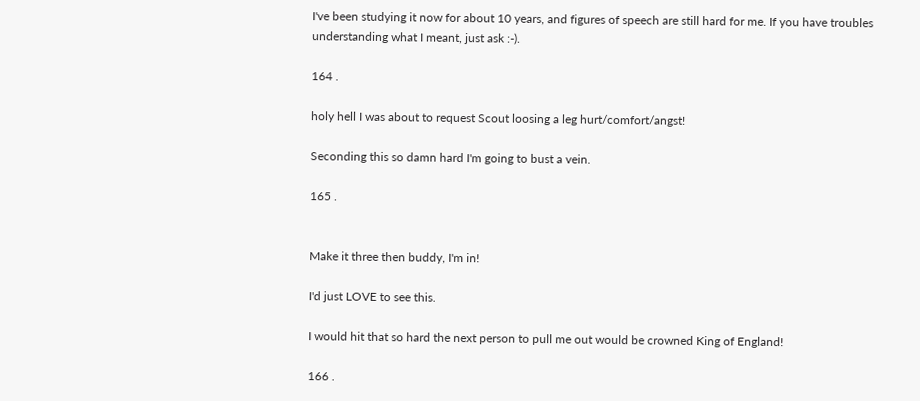I've been studying it now for about 10 years, and figures of speech are still hard for me. If you have troubles understanding what I meant, just ask :-).

164 .

holy hell I was about to request Scout loosing a leg hurt/comfort/angst!

Seconding this so damn hard I'm going to bust a vein.

165 .


Make it three then buddy, I'm in!

I'd just LOVE to see this.

I would hit that so hard the next person to pull me out would be crowned King of England!

166 .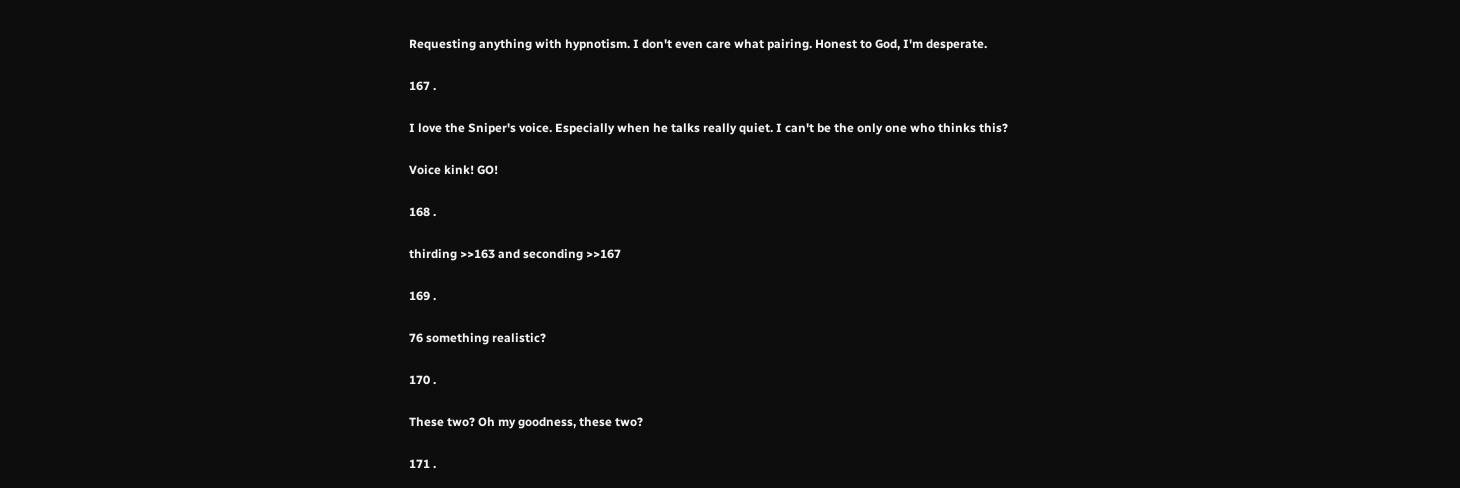Requesting anything with hypnotism. I don't even care what pairing. Honest to God, I'm desperate.

167 .

I love the Sniper's voice. Especially when he talks really quiet. I can't be the only one who thinks this?

Voice kink! GO!

168 .

thirding >>163 and seconding >>167

169 .

76 something realistic?

170 .

These two? Oh my goodness, these two?

171 .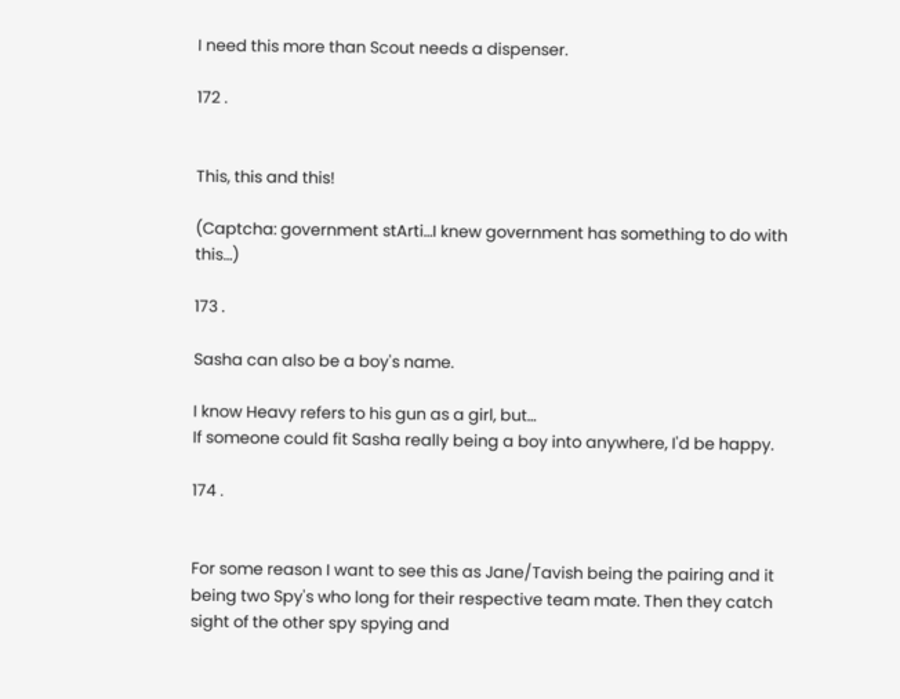I need this more than Scout needs a dispenser.

172 .


This, this and this!

(Captcha: government stArti...I knew government has something to do with this...)

173 .

Sasha can also be a boy's name.

I know Heavy refers to his gun as a girl, but...
If someone could fit Sasha really being a boy into anywhere, I'd be happy.

174 .


For some reason I want to see this as Jane/Tavish being the pairing and it being two Spy's who long for their respective team mate. Then they catch sight of the other spy spying and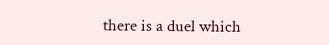there is a duel which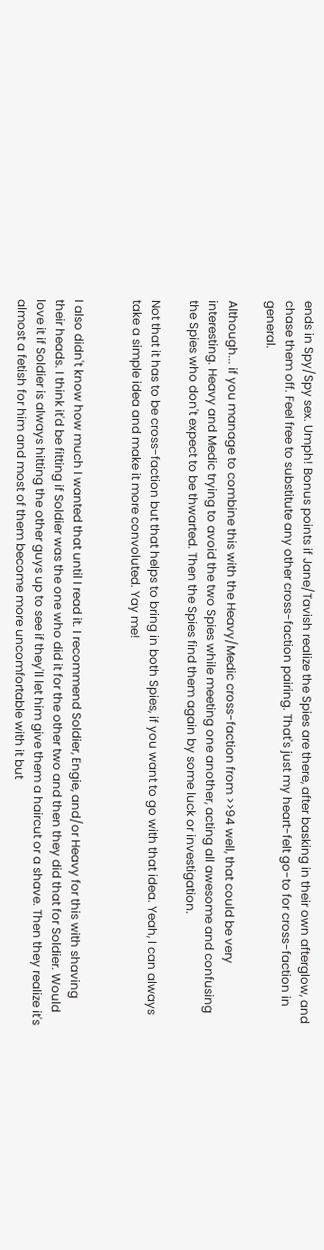ends in Spy/Spy sex. Umph! Bonus points if Jane/Tavish realize the Spies are there, after basking in their own afterglow, and chase them off. Feel free to substitute any other cross-faction pairing. That's just my heart-felt go-to for cross-faction in general.

Although... if you manage to combine this with the Heavy/Medic cross-faction from >>94 well, that could be very interesting. Heavy and Medic trying to avoid the two Spies while meeting one another, acting all awesome and confusing the Spies who don't expect to be thwarted. Then the Spies find them again by some luck or investigation.

Not that it has to be cross-faction but that helps to bring in both Spies, if you want to go with that idea. Yeah, I can always take a simple idea and make it more convoluted. Yay me!


I also didn't know how much I wanted that until I read it. I recommend Soldier, Engie, and/or Heavy for this with shaving their heads. I think it'd be fitting if Soldier was the one who did it for the other two and then they did that for Soldier. Would love it if Soldier is always hitting the other guys up to see if they'll let him give them a haircut or a shave. Then they realize it's almost a fetish for him and most of them become more uncomfortable with it but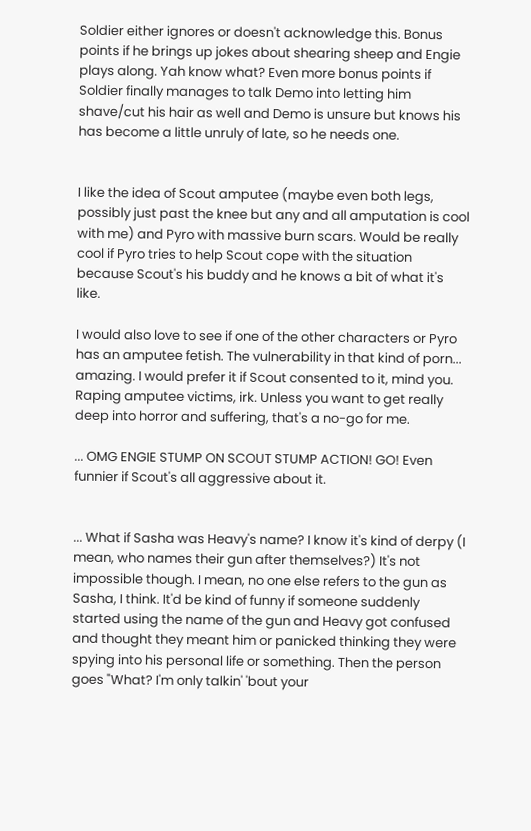Soldier either ignores or doesn't acknowledge this. Bonus points if he brings up jokes about shearing sheep and Engie plays along. Yah know what? Even more bonus points if Soldier finally manages to talk Demo into letting him shave/cut his hair as well and Demo is unsure but knows his has become a little unruly of late, so he needs one.


I like the idea of Scout amputee (maybe even both legs, possibly just past the knee but any and all amputation is cool with me) and Pyro with massive burn scars. Would be really cool if Pyro tries to help Scout cope with the situation because Scout's his buddy and he knows a bit of what it's like.

I would also love to see if one of the other characters or Pyro has an amputee fetish. The vulnerability in that kind of porn... amazing. I would prefer it if Scout consented to it, mind you. Raping amputee victims, irk. Unless you want to get really deep into horror and suffering, that's a no-go for me.

... OMG ENGIE STUMP ON SCOUT STUMP ACTION! GO! Even funnier if Scout's all aggressive about it.


... What if Sasha was Heavy's name? I know it's kind of derpy (I mean, who names their gun after themselves?) It's not impossible though. I mean, no one else refers to the gun as Sasha, I think. It'd be kind of funny if someone suddenly started using the name of the gun and Heavy got confused and thought they meant him or panicked thinking they were spying into his personal life or something. Then the person goes "What? I'm only talkin' 'bout your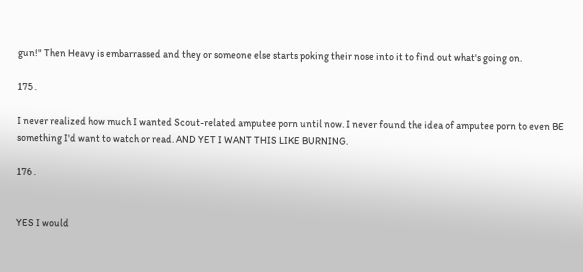gun!" Then Heavy is embarrassed and they or someone else starts poking their nose into it to find out what's going on.

175 .

I never realized how much I wanted Scout-related amputee porn until now. I never found the idea of amputee porn to even BE something I'd want to watch or read. AND YET I WANT THIS LIKE BURNING.

176 .


YES I would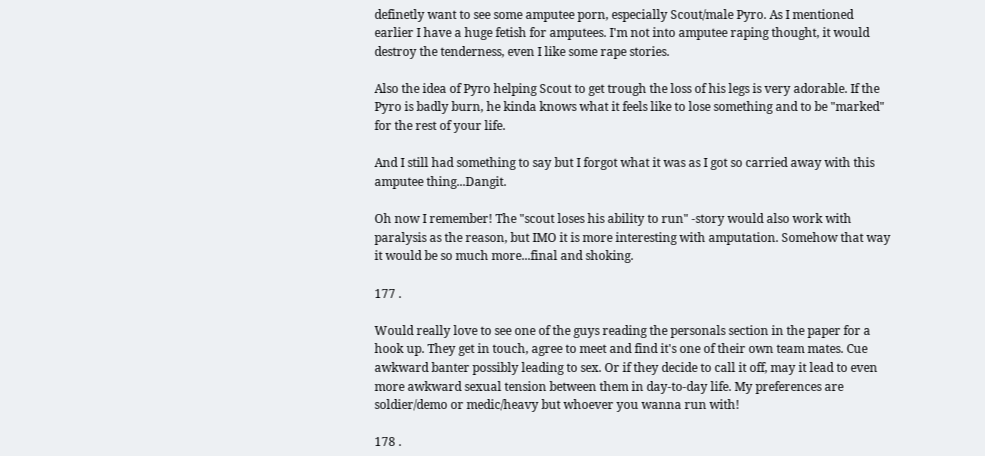definetly want to see some amputee porn, especially Scout/male Pyro. As I mentioned earlier I have a huge fetish for amputees. I'm not into amputee raping thought, it would destroy the tenderness, even I like some rape stories.

Also the idea of Pyro helping Scout to get trough the loss of his legs is very adorable. If the Pyro is badly burn, he kinda knows what it feels like to lose something and to be "marked" for the rest of your life.

And I still had something to say but I forgot what it was as I got so carried away with this amputee thing...Dangit.

Oh now I remember! The "scout loses his ability to run" -story would also work with paralysis as the reason, but IMO it is more interesting with amputation. Somehow that way it would be so much more...final and shoking.

177 .

Would really love to see one of the guys reading the personals section in the paper for a hook up. They get in touch, agree to meet and find it's one of their own team mates. Cue awkward banter possibly leading to sex. Or if they decide to call it off, may it lead to even more awkward sexual tension between them in day-to-day life. My preferences are soldier/demo or medic/heavy but whoever you wanna run with!

178 .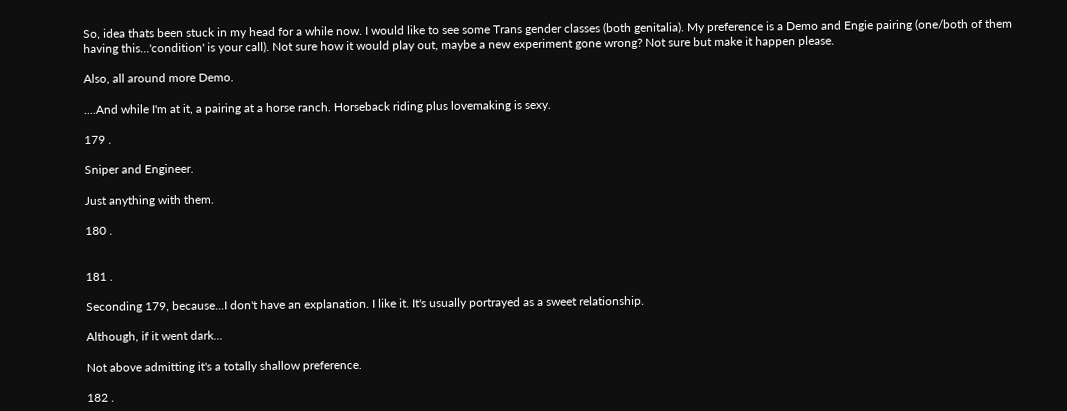So, idea thats been stuck in my head for a while now. I would like to see some Trans gender classes (both genitalia). My preference is a Demo and Engie pairing (one/both of them having this...'condition' is your call). Not sure how it would play out, maybe a new experiment gone wrong? Not sure but make it happen please.

Also, all around more Demo.

....And while I'm at it, a pairing at a horse ranch. Horseback riding plus lovemaking is sexy.

179 .

Sniper and Engineer.

Just anything with them.

180 .


181 .

Seconding 179, because...I don't have an explanation. I like it. It's usually portrayed as a sweet relationship.

Although, if it went dark...

Not above admitting it's a totally shallow preference.

182 .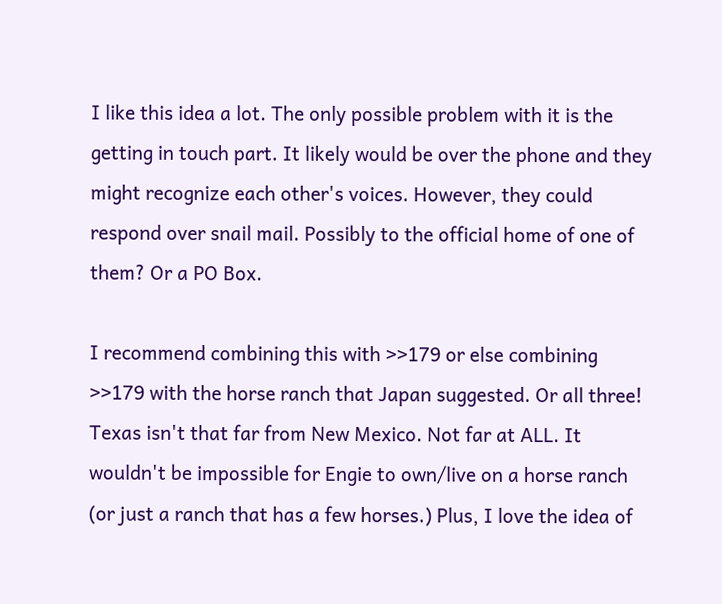I like this idea a lot. The only possible problem with it is the getting in touch part. It likely would be over the phone and they might recognize each other's voices. However, they could respond over snail mail. Possibly to the official home of one of them? Or a PO Box.

I recommend combining this with >>179 or else combining >>179 with the horse ranch that Japan suggested. Or all three! Texas isn't that far from New Mexico. Not far at ALL. It wouldn't be impossible for Engie to own/live on a horse ranch (or just a ranch that has a few horses.) Plus, I love the idea of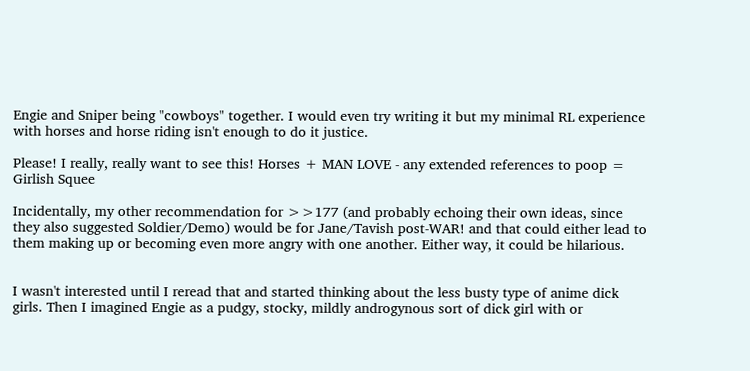Engie and Sniper being "cowboys" together. I would even try writing it but my minimal RL experience with horses and horse riding isn't enough to do it justice.

Please! I really, really want to see this! Horses + MAN LOVE - any extended references to poop = Girlish Squee

Incidentally, my other recommendation for >>177 (and probably echoing their own ideas, since they also suggested Soldier/Demo) would be for Jane/Tavish post-WAR! and that could either lead to them making up or becoming even more angry with one another. Either way, it could be hilarious.


I wasn't interested until I reread that and started thinking about the less busty type of anime dick girls. Then I imagined Engie as a pudgy, stocky, mildly androgynous sort of dick girl with or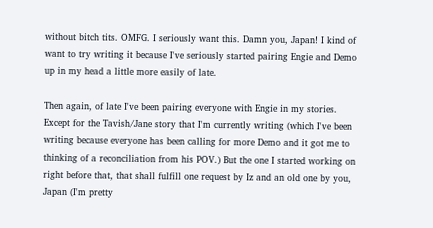without bitch tits. OMFG. I seriously want this. Damn you, Japan! I kind of want to try writing it because I've seriously started pairing Engie and Demo up in my head a little more easily of late.

Then again, of late I've been pairing everyone with Engie in my stories. Except for the Tavish/Jane story that I'm currently writing (which I've been writing because everyone has been calling for more Demo and it got me to thinking of a reconciliation from his POV.) But the one I started working on right before that, that shall fulfill one request by Iz and an old one by you, Japan (I'm pretty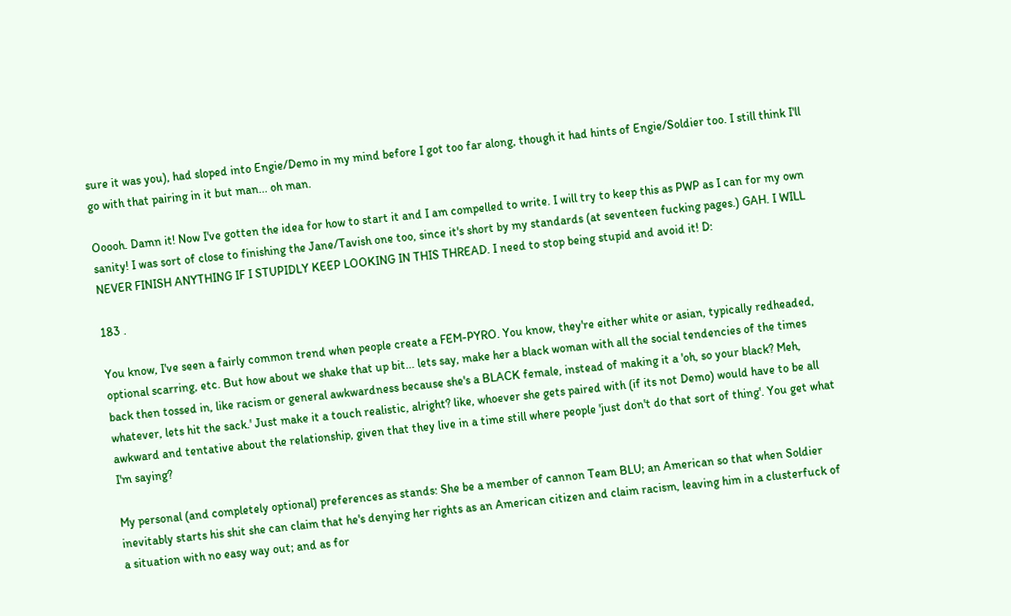sure it was you), had sloped into Engie/Demo in my mind before I got too far along, though it had hints of Engie/Soldier too. I still think I'll go with that pairing in it but man... oh man.

Ooooh. Damn it! Now I've gotten the idea for how to start it and I am compelled to write. I will try to keep this as PWP as I can for my own sanity! I was sort of close to finishing the Jane/Tavish one too, since it's short by my standards (at seventeen fucking pages.) GAH. I WILL NEVER FINISH ANYTHING IF I STUPIDLY KEEP LOOKING IN THIS THREAD. I need to stop being stupid and avoid it! D:

183 .

You know, I've seen a fairly common trend when people create a FEM-PYRO. You know, they're either white or asian, typically redheaded, optional scarring, etc. But how about we shake that up bit... lets say, make her a black woman with all the social tendencies of the times back then tossed in, like racism or general awkwardness because she's a BLACK female, instead of making it a 'oh, so your black? Meh, whatever, lets hit the sack.' Just make it a touch realistic, alright? like, whoever she gets paired with (if its not Demo) would have to be all awkward and tentative about the relationship, given that they live in a time still where people 'just don't do that sort of thing'. You get what I'm saying?

My personal (and completely optional) preferences as stands: She be a member of cannon Team BLU; an American so that when Soldier inevitably starts his shit she can claim that he's denying her rights as an American citizen and claim racism, leaving him in a clusterfuck of a situation with no easy way out; and as for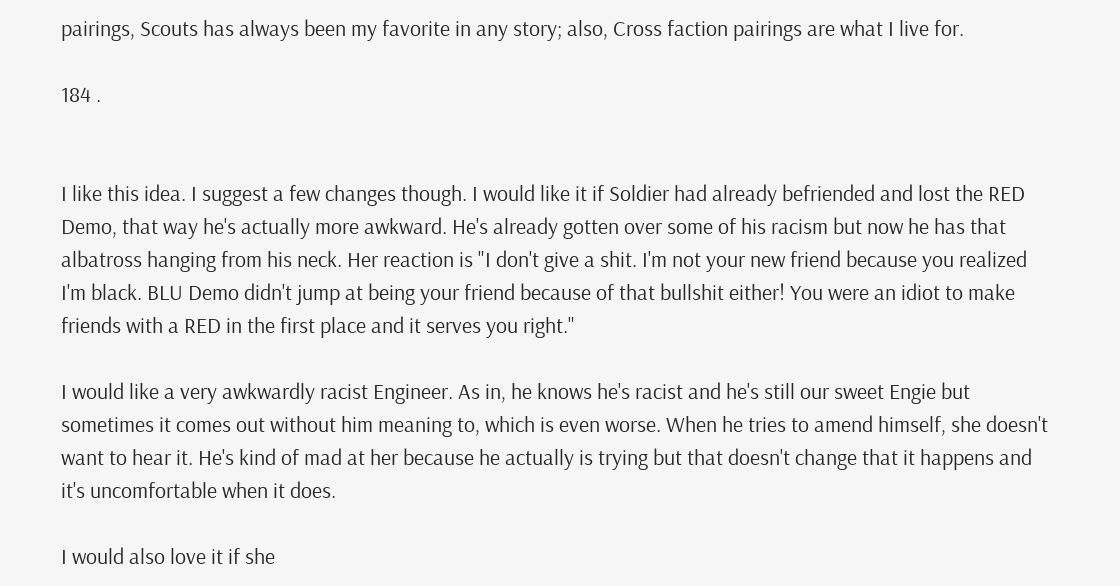pairings, Scouts has always been my favorite in any story; also, Cross faction pairings are what I live for.

184 .


I like this idea. I suggest a few changes though. I would like it if Soldier had already befriended and lost the RED Demo, that way he's actually more awkward. He's already gotten over some of his racism but now he has that albatross hanging from his neck. Her reaction is "I don't give a shit. I'm not your new friend because you realized I'm black. BLU Demo didn't jump at being your friend because of that bullshit either! You were an idiot to make friends with a RED in the first place and it serves you right."

I would like a very awkwardly racist Engineer. As in, he knows he's racist and he's still our sweet Engie but sometimes it comes out without him meaning to, which is even worse. When he tries to amend himself, she doesn't want to hear it. He's kind of mad at her because he actually is trying but that doesn't change that it happens and it's uncomfortable when it does.

I would also love it if she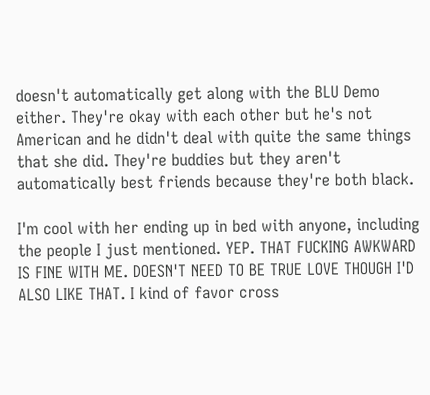doesn't automatically get along with the BLU Demo either. They're okay with each other but he's not American and he didn't deal with quite the same things that she did. They're buddies but they aren't automatically best friends because they're both black.

I'm cool with her ending up in bed with anyone, including the people I just mentioned. YEP. THAT FUCKING AWKWARD IS FINE WITH ME. DOESN'T NEED TO BE TRUE LOVE THOUGH I'D ALSO LIKE THAT. I kind of favor cross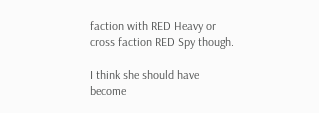faction with RED Heavy or cross faction RED Spy though.

I think she should have become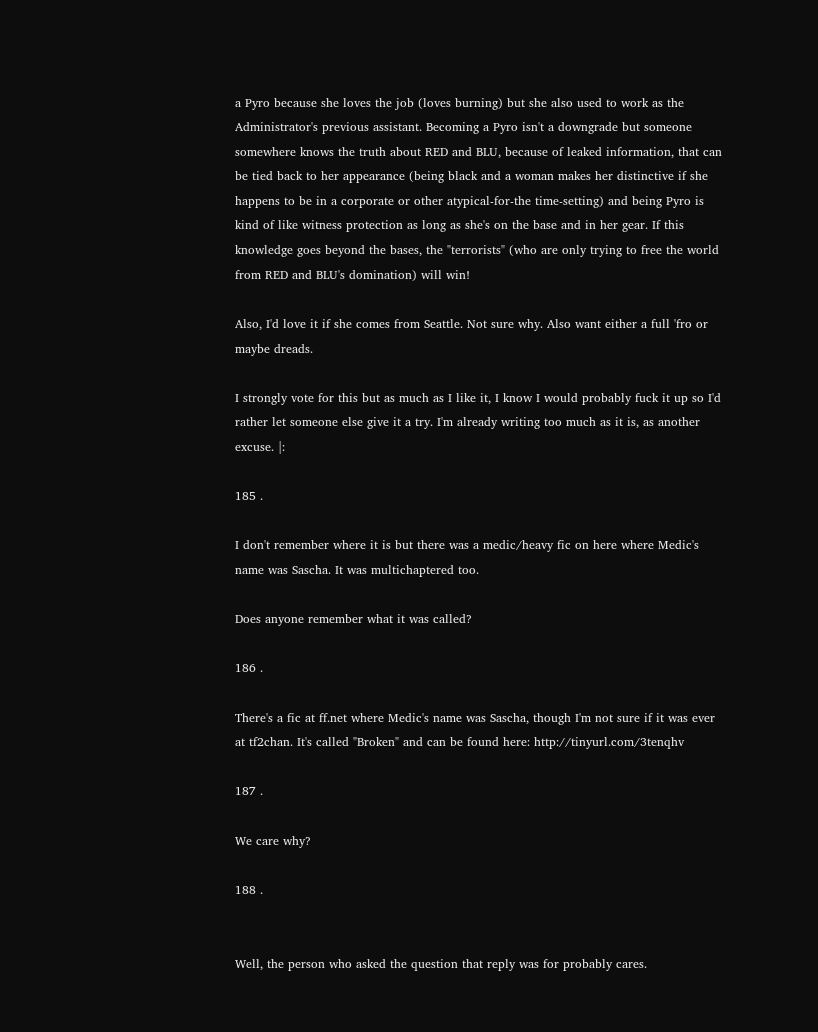a Pyro because she loves the job (loves burning) but she also used to work as the Administrator's previous assistant. Becoming a Pyro isn't a downgrade but someone somewhere knows the truth about RED and BLU, because of leaked information, that can be tied back to her appearance (being black and a woman makes her distinctive if she happens to be in a corporate or other atypical-for-the time-setting) and being Pyro is kind of like witness protection as long as she's on the base and in her gear. If this knowledge goes beyond the bases, the "terrorists" (who are only trying to free the world from RED and BLU's domination) will win!

Also, I'd love it if she comes from Seattle. Not sure why. Also want either a full 'fro or maybe dreads.

I strongly vote for this but as much as I like it, I know I would probably fuck it up so I'd rather let someone else give it a try. I'm already writing too much as it is, as another excuse. |:

185 .

I don't remember where it is but there was a medic/heavy fic on here where Medic's name was Sascha. It was multichaptered too.

Does anyone remember what it was called?

186 .

There's a fic at ff.net where Medic's name was Sascha, though I'm not sure if it was ever at tf2chan. It's called "Broken" and can be found here: http://tinyurl.com/3tenqhv

187 .

We care why?

188 .


Well, the person who asked the question that reply was for probably cares.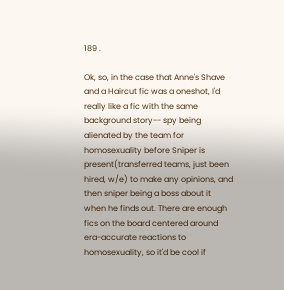189 .

Ok, so, in the case that Anne's Shave and a Haircut fic was a oneshot, I'd really like a fic with the same background story-- spy being alienated by the team for homosexuality before Sniper is present(transferred teams, just been hired, w/e) to make any opinions, and then sniper being a boss about it when he finds out. There are enough fics on the board centered around era-accurate reactions to homosexuality, so it'd be cool if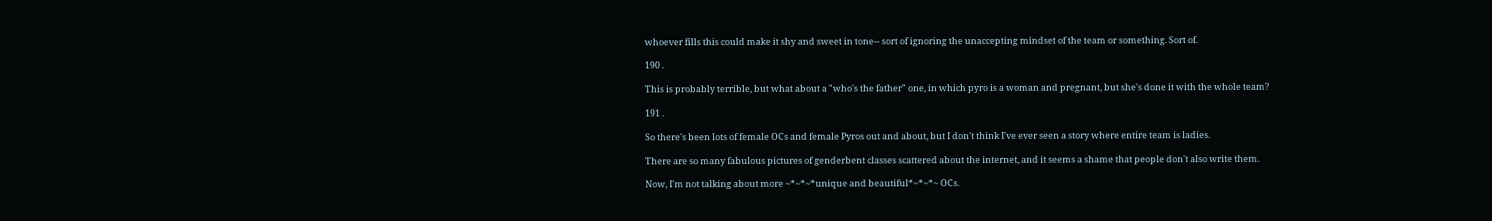whoever fills this could make it shy and sweet in tone-- sort of ignoring the unaccepting mindset of the team or something. Sort of.

190 .

This is probably terrible, but what about a "who's the father" one, in which pyro is a woman and pregnant, but she's done it with the whole team?

191 .

So there's been lots of female OCs and female Pyros out and about, but I don't think I've ever seen a story where entire team is ladies.

There are so many fabulous pictures of genderbent classes scattered about the internet, and it seems a shame that people don't also write them.

Now, I'm not talking about more ~*~*~*unique and beautiful*~*~*~ OCs.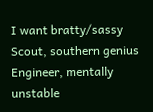I want bratty/sassy Scout, southern genius Engineer, mentally unstable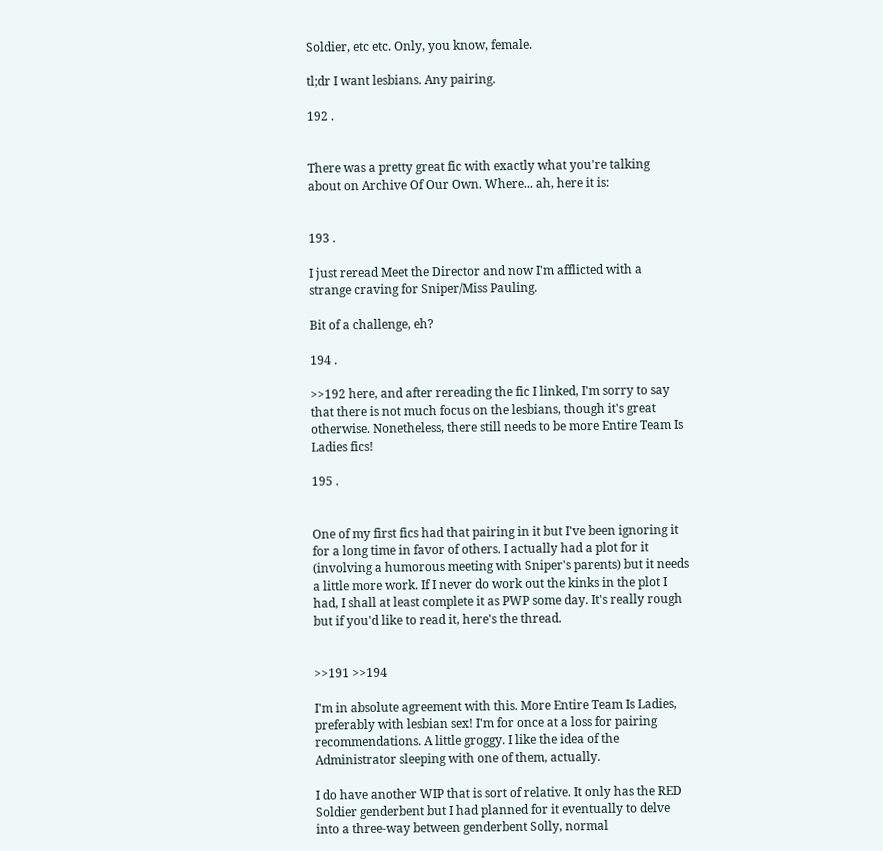Soldier, etc etc. Only, you know, female.

tl;dr I want lesbians. Any pairing.

192 .


There was a pretty great fic with exactly what you're talking about on Archive Of Our Own. Where... ah, here it is:


193 .

I just reread Meet the Director and now I'm afflicted with a strange craving for Sniper/Miss Pauling.

Bit of a challenge, eh?

194 .

>>192 here, and after rereading the fic I linked, I'm sorry to say that there is not much focus on the lesbians, though it's great otherwise. Nonetheless, there still needs to be more Entire Team Is Ladies fics!

195 .


One of my first fics had that pairing in it but I've been ignoring it for a long time in favor of others. I actually had a plot for it (involving a humorous meeting with Sniper's parents) but it needs a little more work. If I never do work out the kinks in the plot I had, I shall at least complete it as PWP some day. It's really rough but if you'd like to read it, here's the thread.


>>191 >>194

I'm in absolute agreement with this. More Entire Team Is Ladies, preferably with lesbian sex! I'm for once at a loss for pairing recommendations. A little groggy. I like the idea of the Administrator sleeping with one of them, actually.

I do have another WIP that is sort of relative. It only has the RED Soldier genderbent but I had planned for it eventually to delve into a three-way between genderbent Solly, normal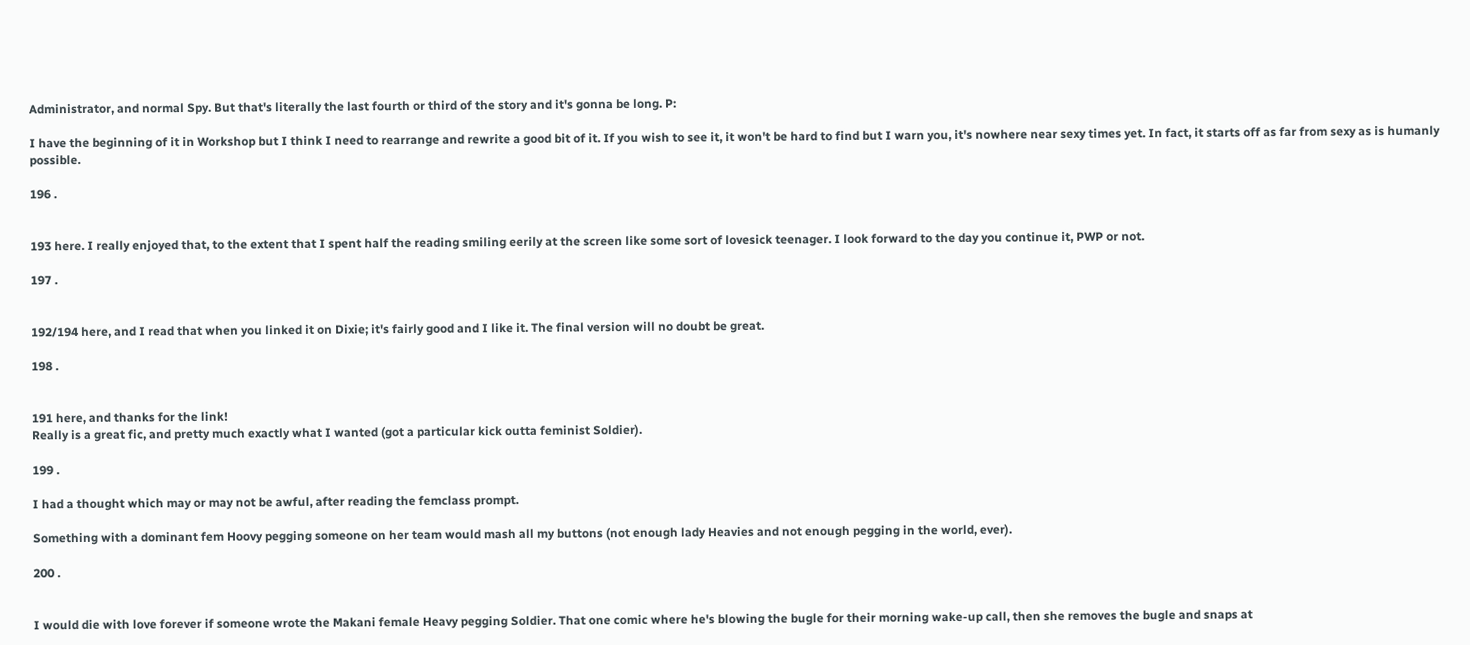Administrator, and normal Spy. But that's literally the last fourth or third of the story and it's gonna be long. P:

I have the beginning of it in Workshop but I think I need to rearrange and rewrite a good bit of it. If you wish to see it, it won't be hard to find but I warn you, it's nowhere near sexy times yet. In fact, it starts off as far from sexy as is humanly possible.

196 .


193 here. I really enjoyed that, to the extent that I spent half the reading smiling eerily at the screen like some sort of lovesick teenager. I look forward to the day you continue it, PWP or not.

197 .


192/194 here, and I read that when you linked it on Dixie; it's fairly good and I like it. The final version will no doubt be great.

198 .


191 here, and thanks for the link!
Really is a great fic, and pretty much exactly what I wanted (got a particular kick outta feminist Soldier).

199 .

I had a thought which may or may not be awful, after reading the femclass prompt.

Something with a dominant fem Hoovy pegging someone on her team would mash all my buttons (not enough lady Heavies and not enough pegging in the world, ever).

200 .


I would die with love forever if someone wrote the Makani female Heavy pegging Soldier. That one comic where he's blowing the bugle for their morning wake-up call, then she removes the bugle and snaps at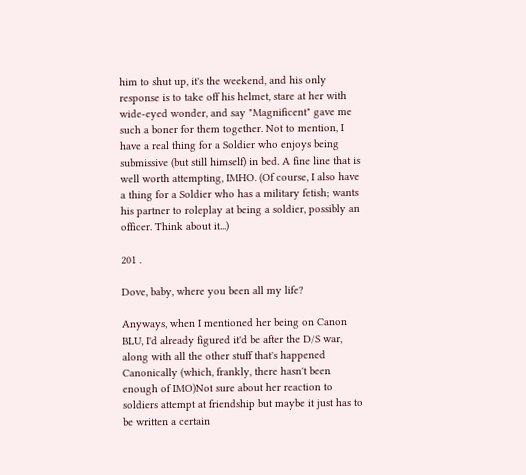him to shut up, it's the weekend, and his only response is to take off his helmet, stare at her with wide-eyed wonder, and say "Magnificent" gave me such a boner for them together. Not to mention, I have a real thing for a Soldier who enjoys being submissive (but still himself) in bed. A fine line that is well worth attempting, IMHO. (Of course, I also have a thing for a Soldier who has a military fetish; wants his partner to roleplay at being a soldier, possibly an officer. Think about it...)

201 .

Dove, baby, where you been all my life?

Anyways, when I mentioned her being on Canon BLU, I'd already figured it'd be after the D/S war, along with all the other stuff that's happened Canonically (which, frankly, there hasn't been enough of IMO)Not sure about her reaction to soldiers attempt at friendship but maybe it just has to be written a certain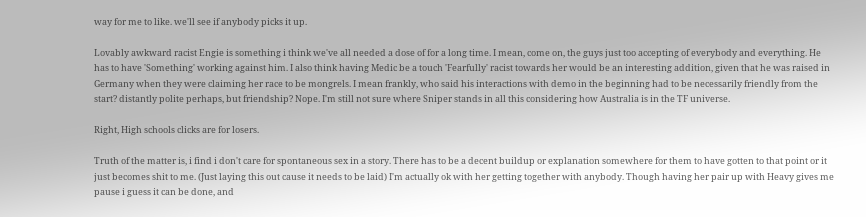way for me to like. we'll see if anybody picks it up.

Lovably awkward racist Engie is something i think we've all needed a dose of for a long time. I mean, come on, the guys just too accepting of everybody and everything. He has to have 'Something' working against him. I also think having Medic be a touch 'Fearfully' racist towards her would be an interesting addition, given that he was raised in Germany when they were claiming her race to be mongrels. I mean frankly, who said his interactions with demo in the beginning had to be necessarily friendly from the start? distantly polite perhaps, but friendship? Nope. I'm still not sure where Sniper stands in all this considering how Australia is in the TF universe.

Right, High schools clicks are for losers.

Truth of the matter is, i find i don't care for spontaneous sex in a story. There has to be a decent buildup or explanation somewhere for them to have gotten to that point or it just becomes shit to me. (Just laying this out cause it needs to be laid) I'm actually ok with her getting together with anybody. Though having her pair up with Heavy gives me pause i guess it can be done, and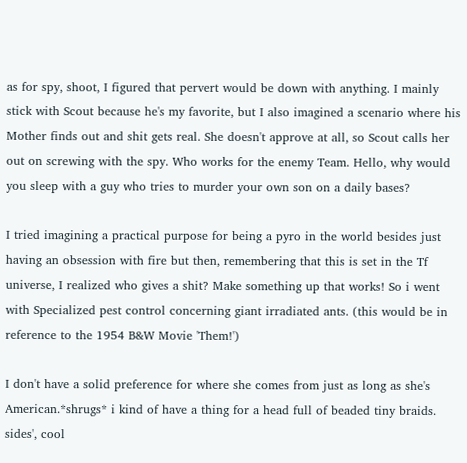as for spy, shoot, I figured that pervert would be down with anything. I mainly stick with Scout because he's my favorite, but I also imagined a scenario where his Mother finds out and shit gets real. She doesn't approve at all, so Scout calls her out on screwing with the spy. Who works for the enemy Team. Hello, why would you sleep with a guy who tries to murder your own son on a daily bases?

I tried imagining a practical purpose for being a pyro in the world besides just having an obsession with fire but then, remembering that this is set in the Tf universe, I realized who gives a shit? Make something up that works! So i went with Specialized pest control concerning giant irradiated ants. (this would be in reference to the 1954 B&W Movie 'Them!')

I don't have a solid preference for where she comes from just as long as she's American.*shrugs* i kind of have a thing for a head full of beaded tiny braids. sides', cool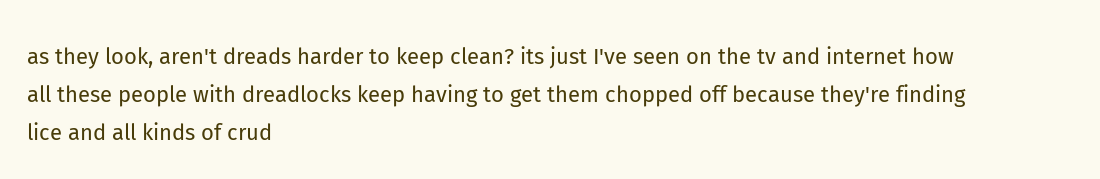as they look, aren't dreads harder to keep clean? its just I've seen on the tv and internet how all these people with dreadlocks keep having to get them chopped off because they're finding lice and all kinds of crud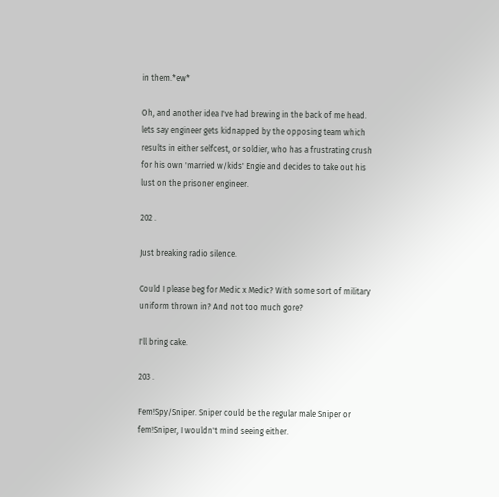in them.*ew*

Oh, and another idea I've had brewing in the back of me head. lets say engineer gets kidnapped by the opposing team which results in either selfcest, or soldier, who has a frustrating crush for his own 'married w/kids' Engie and decides to take out his lust on the prisoner engineer.

202 .

Just breaking radio silence.

Could I please beg for Medic x Medic? With some sort of military uniform thrown in? And not too much gore?

I'll bring cake.

203 .

Fem!Spy/Sniper. Sniper could be the regular male Sniper or fem!Sniper, I wouldn't mind seeing either.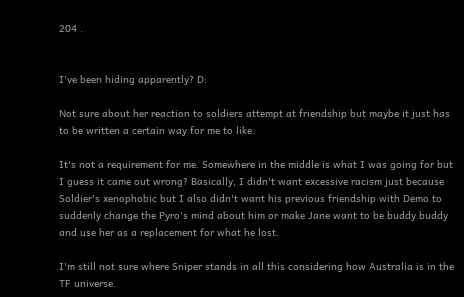204 .


I've been hiding apparently? D:

Not sure about her reaction to soldiers attempt at friendship but maybe it just has to be written a certain way for me to like.

It's not a requirement for me. Somewhere in the middle is what I was going for but I guess it came out wrong? Basically, I didn't want excessive racism just because Soldier's xenophobic but I also didn't want his previous friendship with Demo to suddenly change the Pyro's mind about him or make Jane want to be buddy buddy and use her as a replacement for what he lost.

I'm still not sure where Sniper stands in all this considering how Australia is in the TF universe.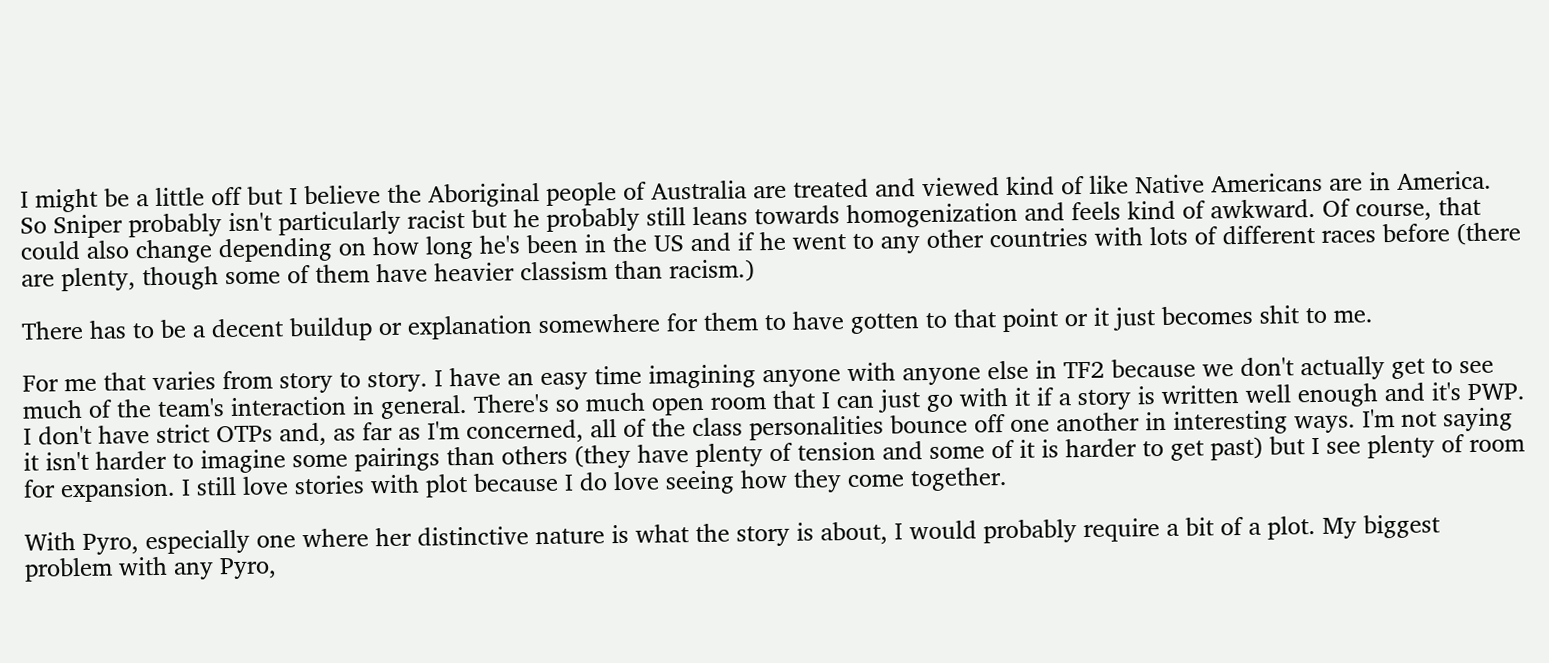I might be a little off but I believe the Aboriginal people of Australia are treated and viewed kind of like Native Americans are in America. So Sniper probably isn't particularly racist but he probably still leans towards homogenization and feels kind of awkward. Of course, that could also change depending on how long he's been in the US and if he went to any other countries with lots of different races before (there are plenty, though some of them have heavier classism than racism.)

There has to be a decent buildup or explanation somewhere for them to have gotten to that point or it just becomes shit to me.

For me that varies from story to story. I have an easy time imagining anyone with anyone else in TF2 because we don't actually get to see much of the team's interaction in general. There's so much open room that I can just go with it if a story is written well enough and it's PWP. I don't have strict OTPs and, as far as I'm concerned, all of the class personalities bounce off one another in interesting ways. I'm not saying it isn't harder to imagine some pairings than others (they have plenty of tension and some of it is harder to get past) but I see plenty of room for expansion. I still love stories with plot because I do love seeing how they come together.

With Pyro, especially one where her distinctive nature is what the story is about, I would probably require a bit of a plot. My biggest problem with any Pyro,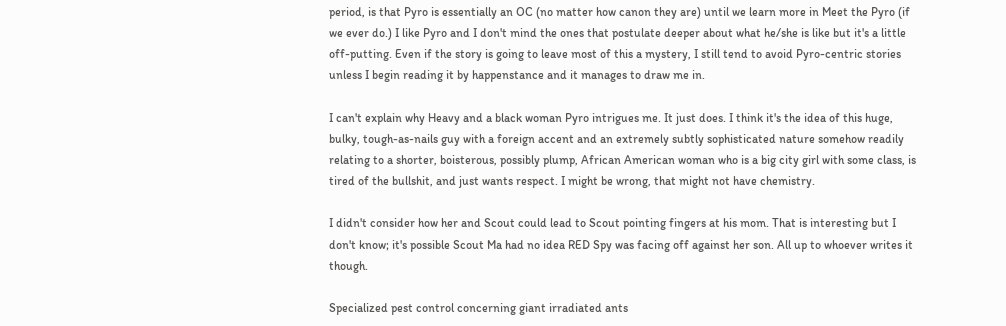period, is that Pyro is essentially an OC (no matter how canon they are) until we learn more in Meet the Pyro (if we ever do.) I like Pyro and I don't mind the ones that postulate deeper about what he/she is like but it's a little off-putting. Even if the story is going to leave most of this a mystery, I still tend to avoid Pyro-centric stories unless I begin reading it by happenstance and it manages to draw me in.

I can't explain why Heavy and a black woman Pyro intrigues me. It just does. I think it's the idea of this huge, bulky, tough-as-nails guy with a foreign accent and an extremely subtly sophisticated nature somehow readily relating to a shorter, boisterous, possibly plump, African American woman who is a big city girl with some class, is tired of the bullshit, and just wants respect. I might be wrong, that might not have chemistry.

I didn't consider how her and Scout could lead to Scout pointing fingers at his mom. That is interesting but I don't know; it's possible Scout Ma had no idea RED Spy was facing off against her son. All up to whoever writes it though.

Specialized pest control concerning giant irradiated ants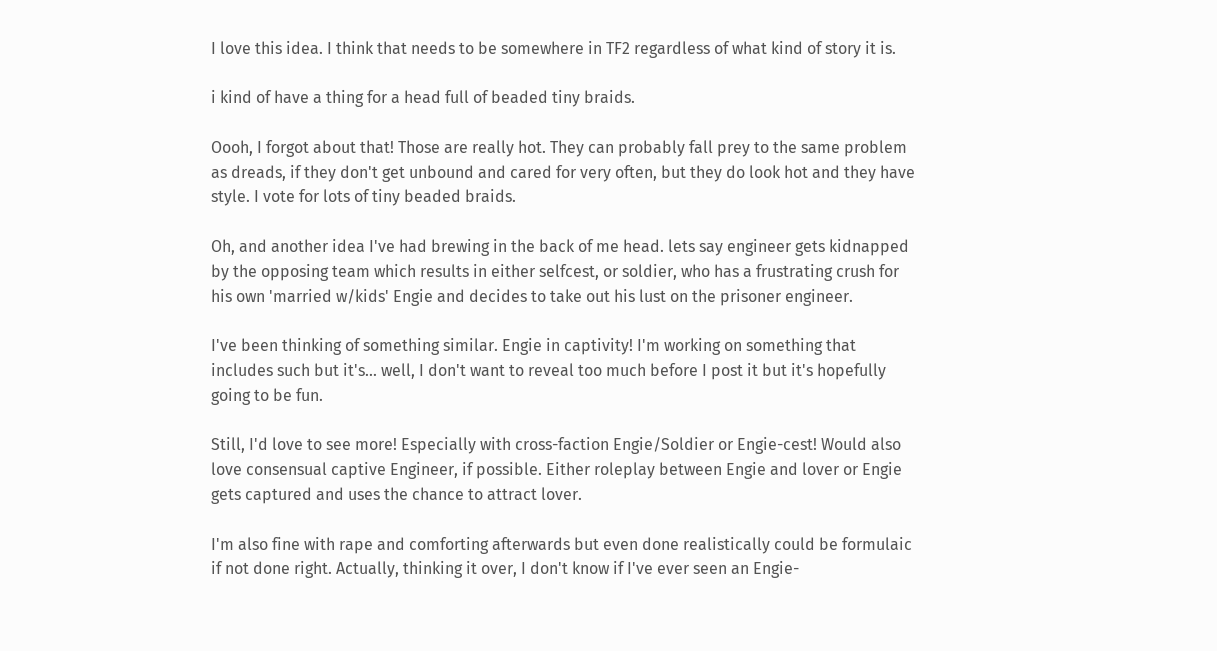I love this idea. I think that needs to be somewhere in TF2 regardless of what kind of story it is.

i kind of have a thing for a head full of beaded tiny braids.

Oooh, I forgot about that! Those are really hot. They can probably fall prey to the same problem as dreads, if they don't get unbound and cared for very often, but they do look hot and they have style. I vote for lots of tiny beaded braids.

Oh, and another idea I've had brewing in the back of me head. lets say engineer gets kidnapped by the opposing team which results in either selfcest, or soldier, who has a frustrating crush for his own 'married w/kids' Engie and decides to take out his lust on the prisoner engineer.

I've been thinking of something similar. Engie in captivity! I'm working on something that includes such but it's... well, I don't want to reveal too much before I post it but it's hopefully going to be fun.

Still, I'd love to see more! Especially with cross-faction Engie/Soldier or Engie-cest! Would also love consensual captive Engineer, if possible. Either roleplay between Engie and lover or Engie gets captured and uses the chance to attract lover.

I'm also fine with rape and comforting afterwards but even done realistically could be formulaic if not done right. Actually, thinking it over, I don't know if I've ever seen an Engie-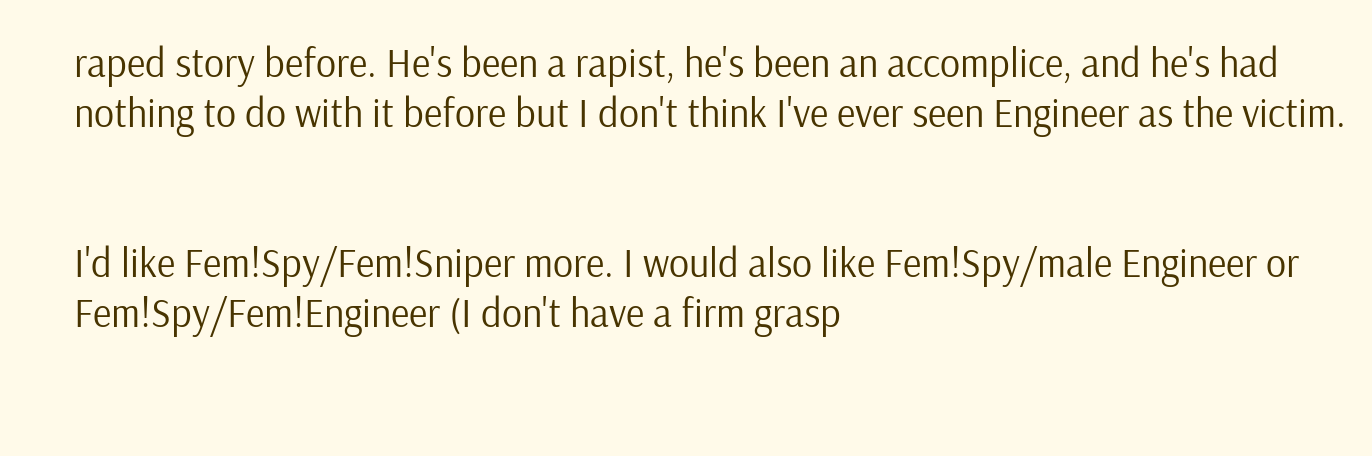raped story before. He's been a rapist, he's been an accomplice, and he's had nothing to do with it before but I don't think I've ever seen Engineer as the victim.


I'd like Fem!Spy/Fem!Sniper more. I would also like Fem!Spy/male Engineer or Fem!Spy/Fem!Engineer (I don't have a firm grasp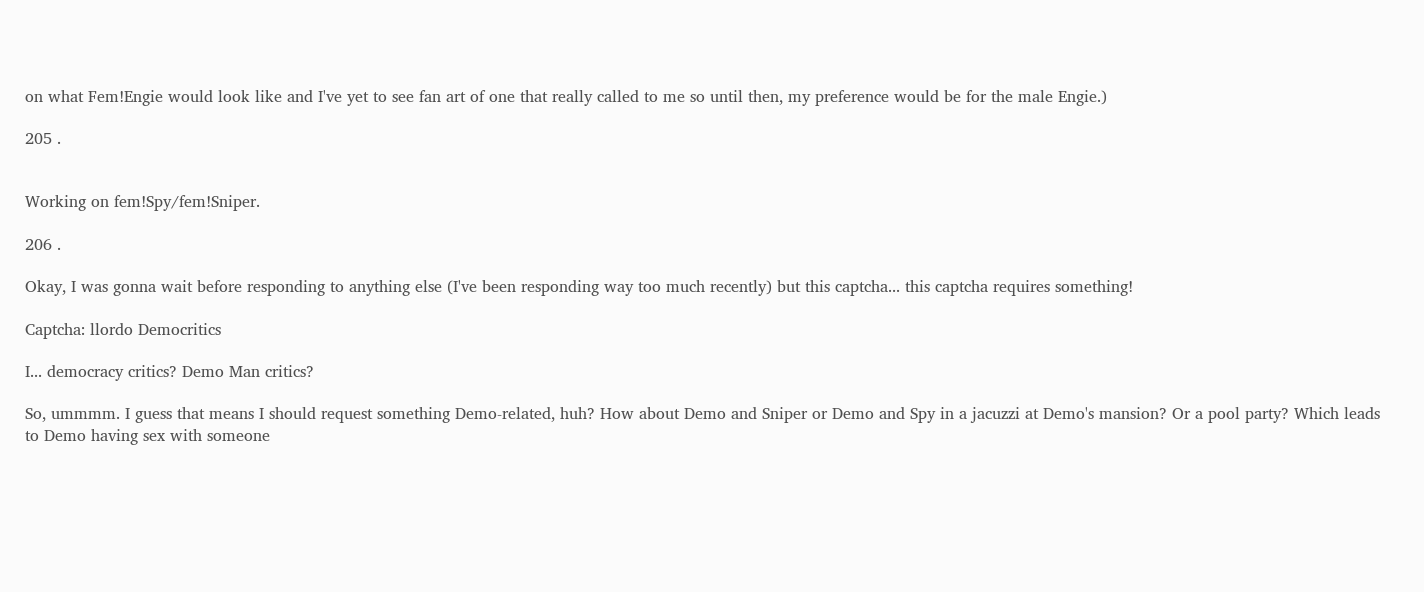on what Fem!Engie would look like and I've yet to see fan art of one that really called to me so until then, my preference would be for the male Engie.)

205 .


Working on fem!Spy/fem!Sniper.

206 .

Okay, I was gonna wait before responding to anything else (I've been responding way too much recently) but this captcha... this captcha requires something!

Captcha: llordo Democritics

I... democracy critics? Demo Man critics?

So, ummmm. I guess that means I should request something Demo-related, huh? How about Demo and Sniper or Demo and Spy in a jacuzzi at Demo's mansion? Or a pool party? Which leads to Demo having sex with someone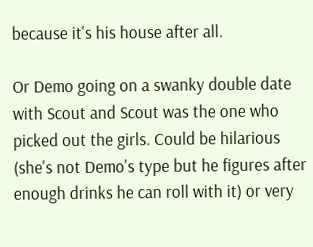because it's his house after all.

Or Demo going on a swanky double date with Scout and Scout was the one who picked out the girls. Could be hilarious (she's not Demo's type but he figures after enough drinks he can roll with it) or very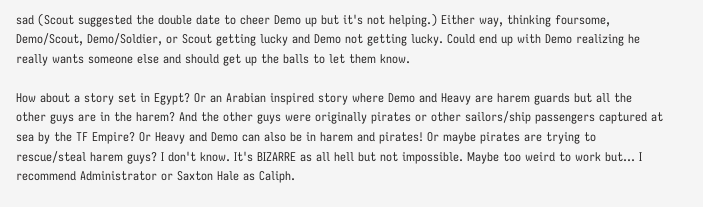sad (Scout suggested the double date to cheer Demo up but it's not helping.) Either way, thinking foursome, Demo/Scout, Demo/Soldier, or Scout getting lucky and Demo not getting lucky. Could end up with Demo realizing he really wants someone else and should get up the balls to let them know.

How about a story set in Egypt? Or an Arabian inspired story where Demo and Heavy are harem guards but all the other guys are in the harem? And the other guys were originally pirates or other sailors/ship passengers captured at sea by the TF Empire? Or Heavy and Demo can also be in harem and pirates! Or maybe pirates are trying to rescue/steal harem guys? I don't know. It's BIZARRE as all hell but not impossible. Maybe too weird to work but... I recommend Administrator or Saxton Hale as Caliph.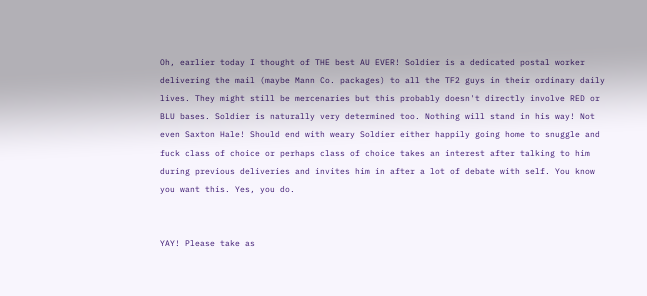Oh, earlier today I thought of THE best AU EVER! Soldier is a dedicated postal worker delivering the mail (maybe Mann Co. packages) to all the TF2 guys in their ordinary daily lives. They might still be mercenaries but this probably doesn't directly involve RED or BLU bases. Soldier is naturally very determined too. Nothing will stand in his way! Not even Saxton Hale! Should end with weary Soldier either happily going home to snuggle and fuck class of choice or perhaps class of choice takes an interest after talking to him during previous deliveries and invites him in after a lot of debate with self. You know you want this. Yes, you do.


YAY! Please take as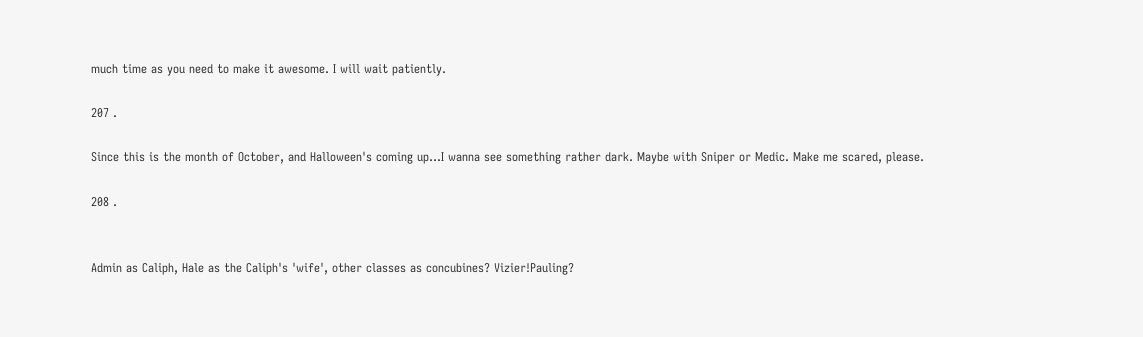much time as you need to make it awesome. I will wait patiently.

207 .

Since this is the month of October, and Halloween's coming up...I wanna see something rather dark. Maybe with Sniper or Medic. Make me scared, please.

208 .


Admin as Caliph, Hale as the Caliph's 'wife', other classes as concubines? Vizier!Pauling?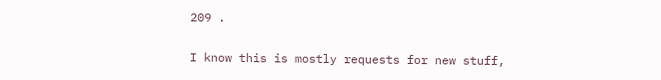209 .

I know this is mostly requests for new stuff,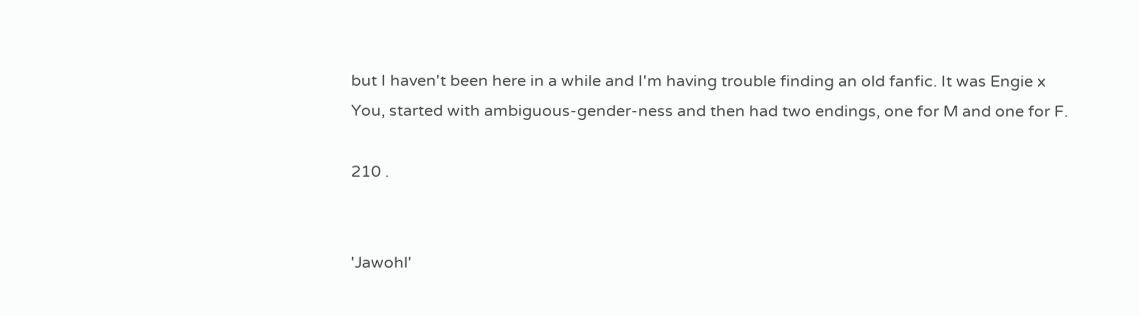but I haven't been here in a while and I'm having trouble finding an old fanfic. It was Engie x You, started with ambiguous-gender-ness and then had two endings, one for M and one for F.

210 .


'Jawohl'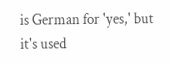is German for 'yes,' but it's used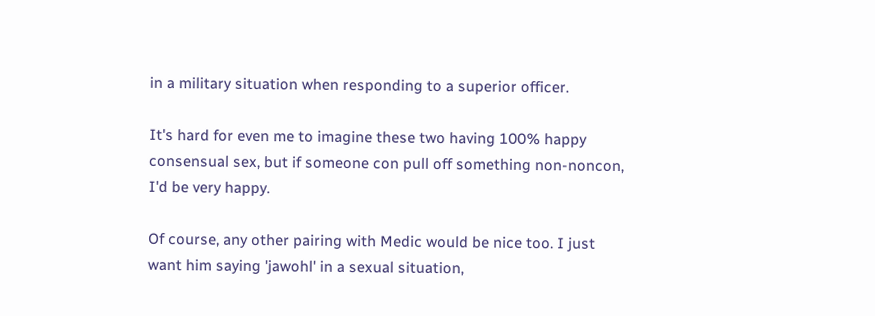in a military situation when responding to a superior officer.

It's hard for even me to imagine these two having 100% happy consensual sex, but if someone con pull off something non-noncon, I'd be very happy.

Of course, any other pairing with Medic would be nice too. I just want him saying 'jawohl' in a sexual situation,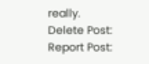really.
Delete Post:
Report Post: